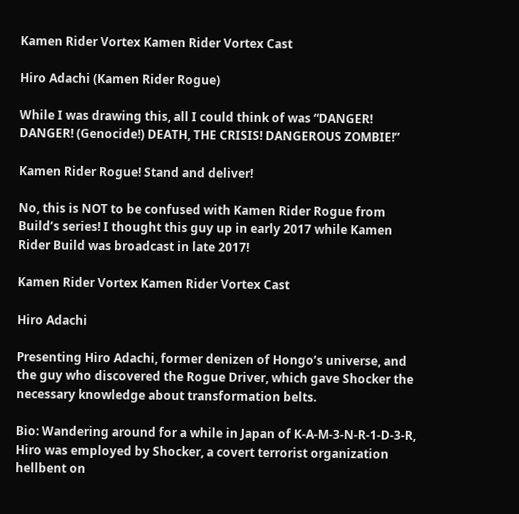Kamen Rider Vortex Kamen Rider Vortex Cast

Hiro Adachi (Kamen Rider Rogue)

While I was drawing this, all I could think of was “DANGER! DANGER! (Genocide!) DEATH, THE CRISIS! DANGEROUS ZOMBIE!”

Kamen Rider Rogue! Stand and deliver!

No, this is NOT to be confused with Kamen Rider Rogue from Build’s series! I thought this guy up in early 2017 while Kamen Rider Build was broadcast in late 2017!

Kamen Rider Vortex Kamen Rider Vortex Cast

Hiro Adachi

Presenting Hiro Adachi, former denizen of Hongo’s universe, and the guy who discovered the Rogue Driver, which gave Shocker the necessary knowledge about transformation belts.

Bio: Wandering around for a while in Japan of K-A-M-3-N-R-1-D-3-R, Hiro was employed by Shocker, a covert terrorist organization hellbent on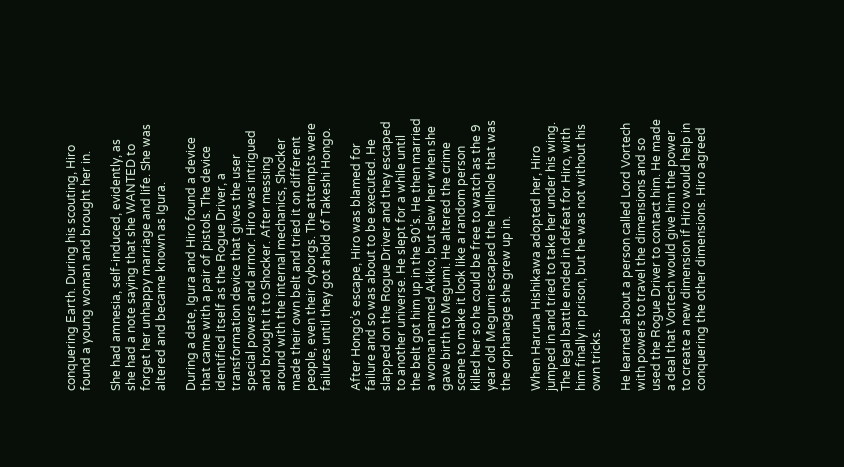conquering Earth. During his scouting, Hiro found a young woman and brought her in.

She had amnesia, self-induced, evidently, as she had a note saying that she WANTED to forget her unhappy marriage and life. She was altered and became known as Igura.

During a date, Igura and Hiro found a device that came with a pair of pistols. The device identified itself as the Rogue Driver, a transformation device that gives the user special powers and armor. Hiro was intrigued and brought it to Shocker. After messing around with the internal mechanics, Shocker made their own belt and tried it on different people, even their cyborgs. The attempts were failures until they got ahold of Takeshi Hongo.

After Hongo’s escape, Hiro was blamed for failure and so was about to be executed. He slapped on the Rogue Driver and they escaped to another universe. He slept for a while until the belt got him up in the 90’s. He then married a woman named Akiko, but slew her when she gave birth to Megumi. He altered the crime scene to make it look like a random person killed her so he could be free to watch as the 9 year old Megumi escaped the hellhole that was the orphanage she grew up in.

When Haruna Hishikawa adopted her, Hiro jumped in and tried to take her under his wing. The legal battle ended in defeat for Hiro, with him finally in prison, but he was not without his own tricks.

He learned about a person called Lord Vortech with powers to travel the dimensions and so used the Rogue Driver to contact him. He made a deal that Vortech would give him the power to create a new dimension if Hiro would help in conquering the other dimensions. Hiro agreed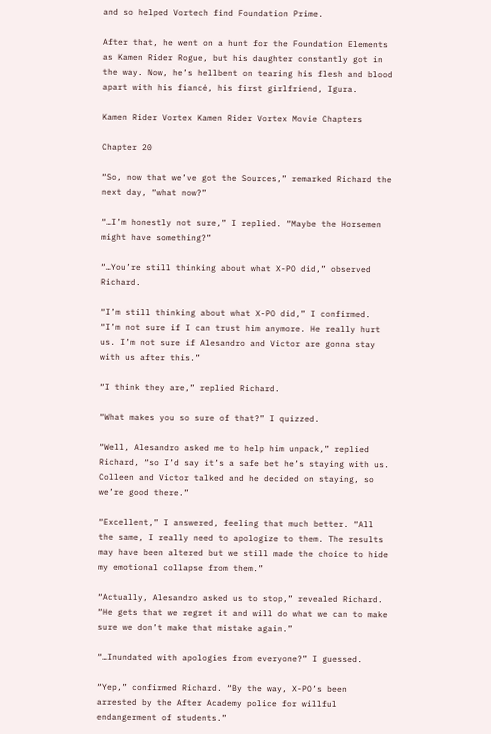and so helped Vortech find Foundation Prime.

After that, he went on a hunt for the Foundation Elements as Kamen Rider Rogue, but his daughter constantly got in the way. Now, he’s hellbent on tearing his flesh and blood apart with his fiancé, his first girlfriend, Igura.

Kamen Rider Vortex Kamen Rider Vortex Movie Chapters

Chapter 20

“So, now that we’ve got the Sources,” remarked Richard the next day, “what now?”

“…I’m honestly not sure,” I replied. “Maybe the Horsemen might have something?”

“…You’re still thinking about what X-PO did,” observed Richard.

“I’m still thinking about what X-PO did,” I confirmed. “I’m not sure if I can trust him anymore. He really hurt us. I’m not sure if Alesandro and Victor are gonna stay with us after this.”

“I think they are,” replied Richard.

“What makes you so sure of that?” I quizzed.

“Well, Alesandro asked me to help him unpack,” replied Richard, “so I’d say it’s a safe bet he’s staying with us. Colleen and Victor talked and he decided on staying, so we’re good there.”

“Excellent,” I answered, feeling that much better. “All the same, I really need to apologize to them. The results may have been altered but we still made the choice to hide my emotional collapse from them.”

“Actually, Alesandro asked us to stop,” revealed Richard. “He gets that we regret it and will do what we can to make sure we don’t make that mistake again.”

“…Inundated with apologies from everyone?” I guessed.

“Yep,” confirmed Richard. “By the way, X-PO’s been arrested by the After Academy police for willful endangerment of students.”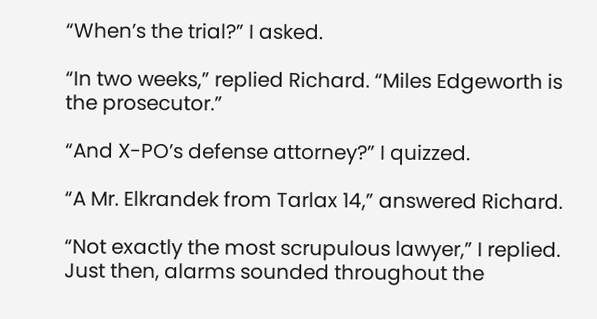“When’s the trial?” I asked.

“In two weeks,” replied Richard. “Miles Edgeworth is the prosecutor.”

“And X-PO’s defense attorney?” I quizzed.

“A Mr. Elkrandek from Tarlax 14,” answered Richard.

“Not exactly the most scrupulous lawyer,” I replied. Just then, alarms sounded throughout the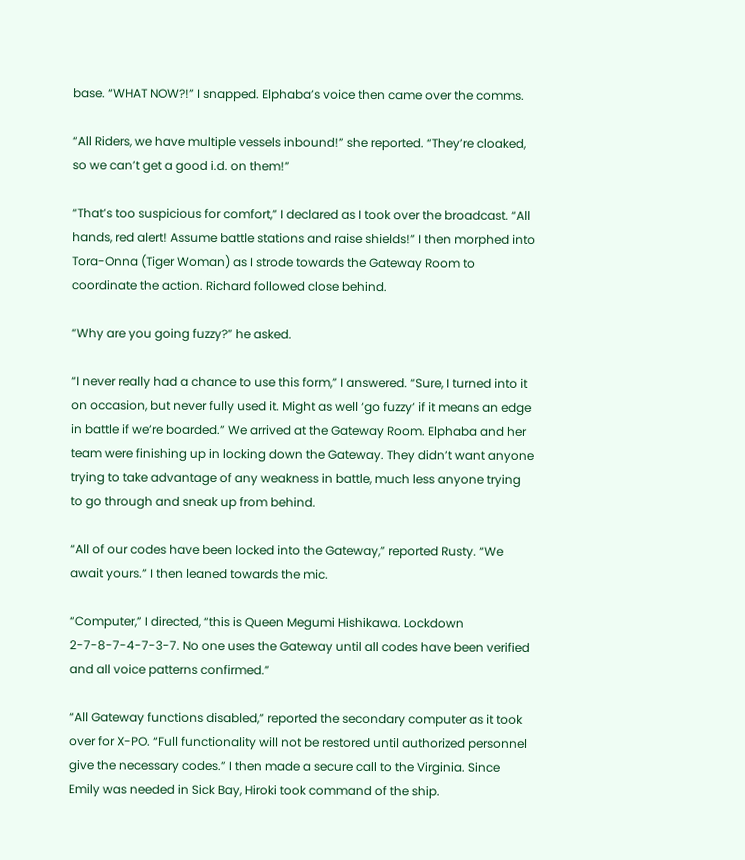base. “WHAT NOW?!” I snapped. Elphaba’s voice then came over the comms.

“All Riders, we have multiple vessels inbound!” she reported. “They’re cloaked, so we can’t get a good i.d. on them!”

“That’s too suspicious for comfort,” I declared as I took over the broadcast. “All hands, red alert! Assume battle stations and raise shields!” I then morphed into Tora-Onna (Tiger Woman) as I strode towards the Gateway Room to coordinate the action. Richard followed close behind.

“Why are you going fuzzy?” he asked.

“I never really had a chance to use this form,” I answered. “Sure, I turned into it on occasion, but never fully used it. Might as well ‘go fuzzy’ if it means an edge in battle if we’re boarded.” We arrived at the Gateway Room. Elphaba and her team were finishing up in locking down the Gateway. They didn’t want anyone trying to take advantage of any weakness in battle, much less anyone trying to go through and sneak up from behind.

“All of our codes have been locked into the Gateway,” reported Rusty. “We await yours.” I then leaned towards the mic.

“Computer,” I directed, “this is Queen Megumi Hishikawa. Lockdown 2-7-8-7-4-7-3-7. No one uses the Gateway until all codes have been verified and all voice patterns confirmed.”

“All Gateway functions disabled,” reported the secondary computer as it took over for X-PO. “Full functionality will not be restored until authorized personnel give the necessary codes.” I then made a secure call to the Virginia. Since Emily was needed in Sick Bay, Hiroki took command of the ship.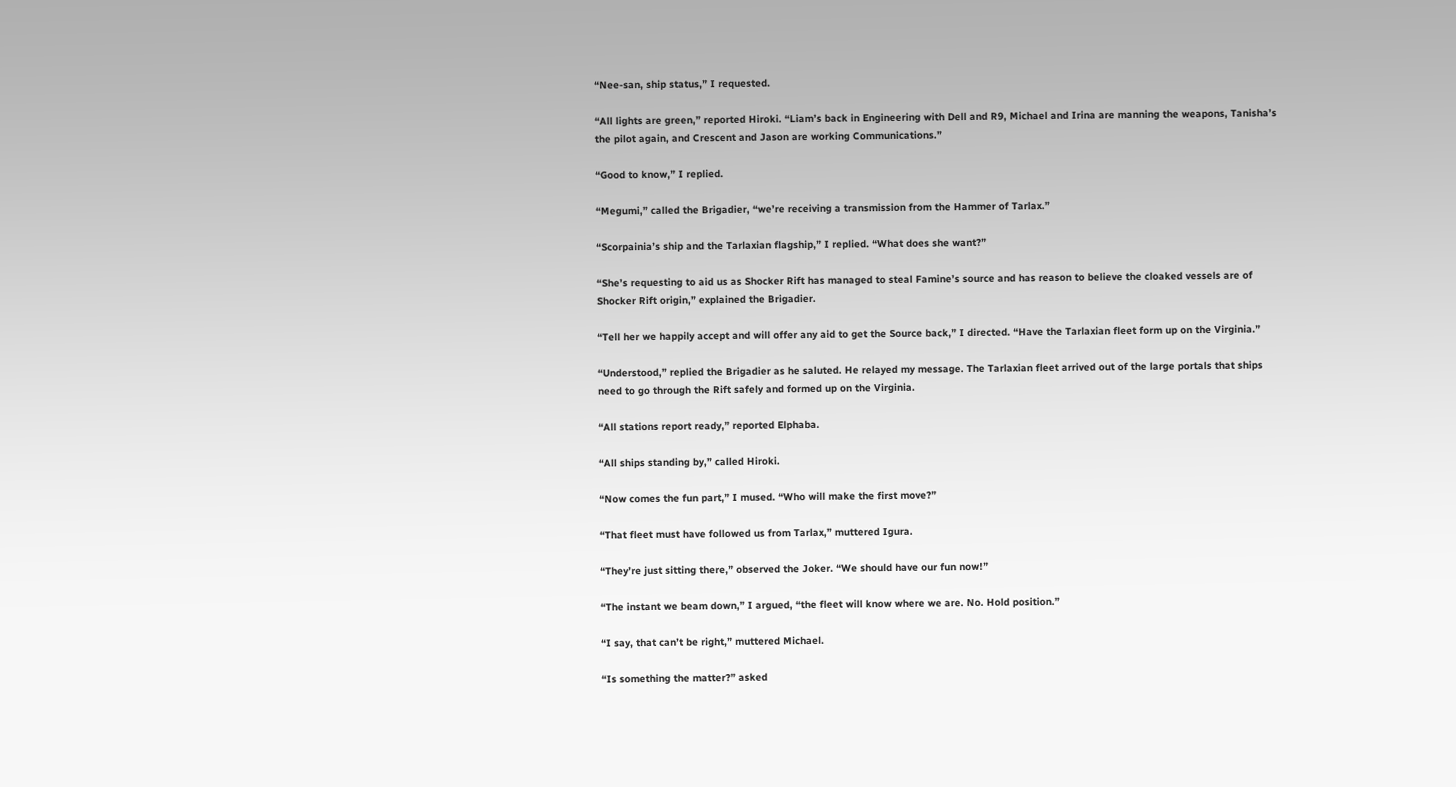“Nee-san, ship status,” I requested.

“All lights are green,” reported Hiroki. “Liam’s back in Engineering with Dell and R9, Michael and Irina are manning the weapons, Tanisha’s the pilot again, and Crescent and Jason are working Communications.”

“Good to know,” I replied.

“Megumi,” called the Brigadier, “we’re receiving a transmission from the Hammer of Tarlax.”

“Scorpainia’s ship and the Tarlaxian flagship,” I replied. “What does she want?”

“She’s requesting to aid us as Shocker Rift has managed to steal Famine’s source and has reason to believe the cloaked vessels are of Shocker Rift origin,” explained the Brigadier.

“Tell her we happily accept and will offer any aid to get the Source back,” I directed. “Have the Tarlaxian fleet form up on the Virginia.”

“Understood,” replied the Brigadier as he saluted. He relayed my message. The Tarlaxian fleet arrived out of the large portals that ships need to go through the Rift safely and formed up on the Virginia.

“All stations report ready,” reported Elphaba.

“All ships standing by,” called Hiroki.

“Now comes the fun part,” I mused. “Who will make the first move?”

“That fleet must have followed us from Tarlax,” muttered Igura.

“They’re just sitting there,” observed the Joker. “We should have our fun now!”

“The instant we beam down,” I argued, “the fleet will know where we are. No. Hold position.”

“I say, that can’t be right,” muttered Michael.

“Is something the matter?” asked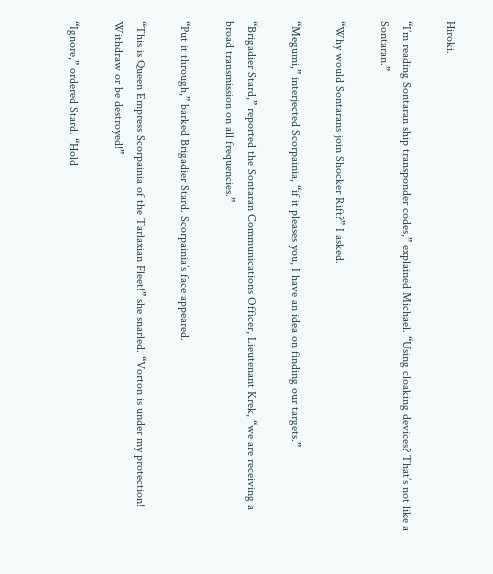Hiroki.

“I’m reading Sontaran ship transponder codes,” explained Michael. “Using cloaking devices? That’s not like a Sontaran.”

“Why would Sontarans join Shocker Rift?” I asked.

“Megumi,” interjected Scorpainia, “if it pleases you, I have an idea on finding our targets.”

“Brigadier Stard,” reported the Sontaran Communications Officer, Lieutenant Krek, “we are receiving a broad transmission on all frequencies.”

“Put it through,” barked Brigadier Stard. Scorpainia’s face appeared.

“This is Queen Empress Scorpainia of the Tarlaxian Fleet!” she snarled. “Vorton is under my protection! Withdraw or be destroyed!”

“Ignore,” ordered Stard. “Hold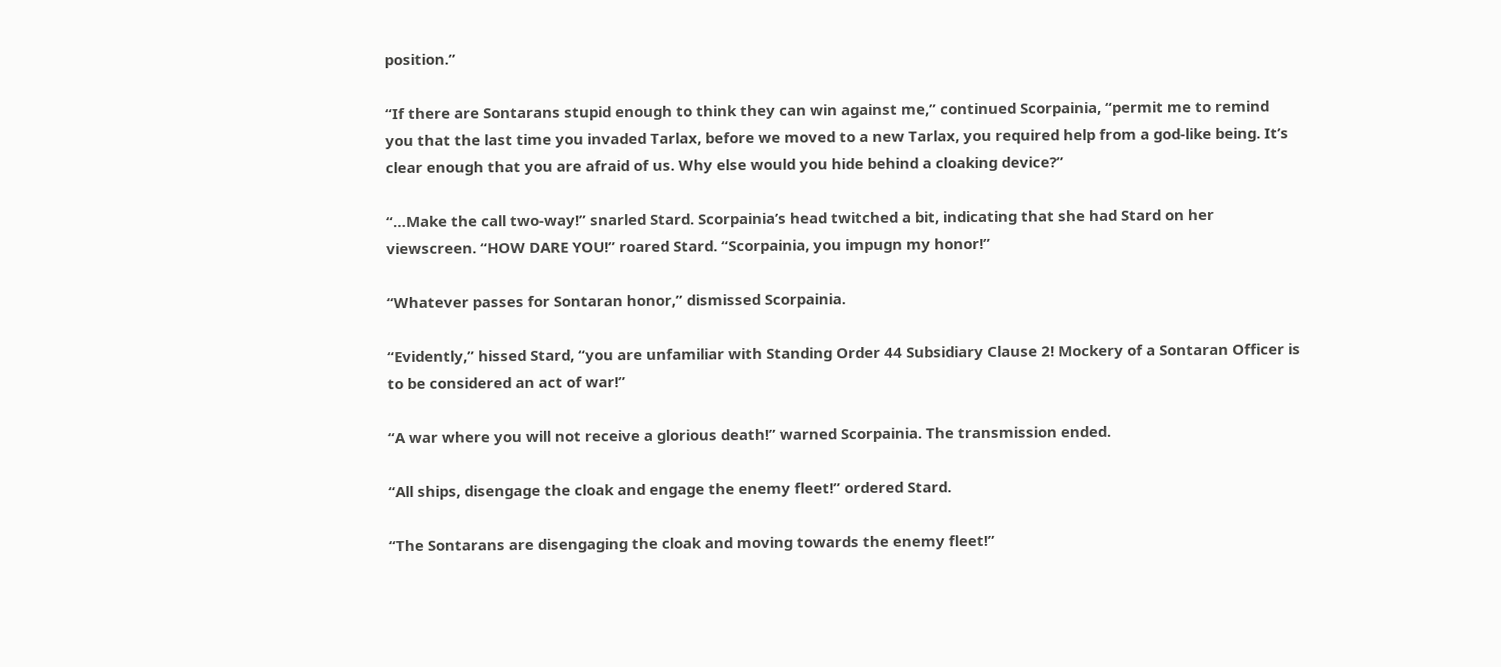position.”

“If there are Sontarans stupid enough to think they can win against me,” continued Scorpainia, “permit me to remind you that the last time you invaded Tarlax, before we moved to a new Tarlax, you required help from a god-like being. It’s clear enough that you are afraid of us. Why else would you hide behind a cloaking device?”

“…Make the call two-way!” snarled Stard. Scorpainia’s head twitched a bit, indicating that she had Stard on her viewscreen. “HOW DARE YOU!” roared Stard. “Scorpainia, you impugn my honor!”

“Whatever passes for Sontaran honor,” dismissed Scorpainia.

“Evidently,” hissed Stard, “you are unfamiliar with Standing Order 44 Subsidiary Clause 2! Mockery of a Sontaran Officer is to be considered an act of war!”

“A war where you will not receive a glorious death!” warned Scorpainia. The transmission ended.

“All ships, disengage the cloak and engage the enemy fleet!” ordered Stard.

“The Sontarans are disengaging the cloak and moving towards the enemy fleet!”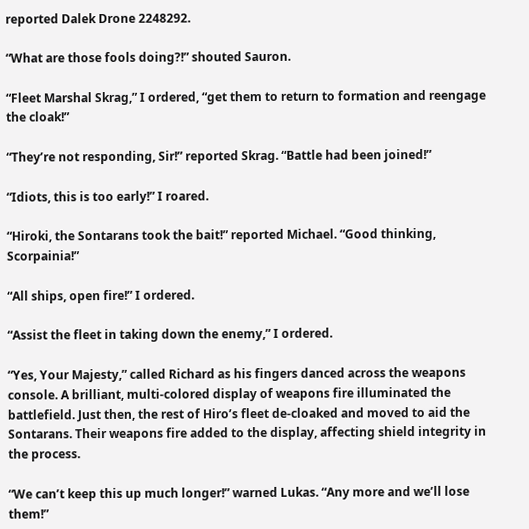reported Dalek Drone 2248292.

“What are those fools doing?!” shouted Sauron.

“Fleet Marshal Skrag,” I ordered, “get them to return to formation and reengage the cloak!”

“They’re not responding, Sir!” reported Skrag. “Battle had been joined!”

“Idiots, this is too early!” I roared.

“Hiroki, the Sontarans took the bait!” reported Michael. “Good thinking, Scorpainia!”

“All ships, open fire!” I ordered.

“Assist the fleet in taking down the enemy,” I ordered.

“Yes, Your Majesty,” called Richard as his fingers danced across the weapons console. A brilliant, multi-colored display of weapons fire illuminated the battlefield. Just then, the rest of Hiro’s fleet de-cloaked and moved to aid the Sontarans. Their weapons fire added to the display, affecting shield integrity in the process.

“We can’t keep this up much longer!” warned Lukas. “Any more and we’ll lose them!”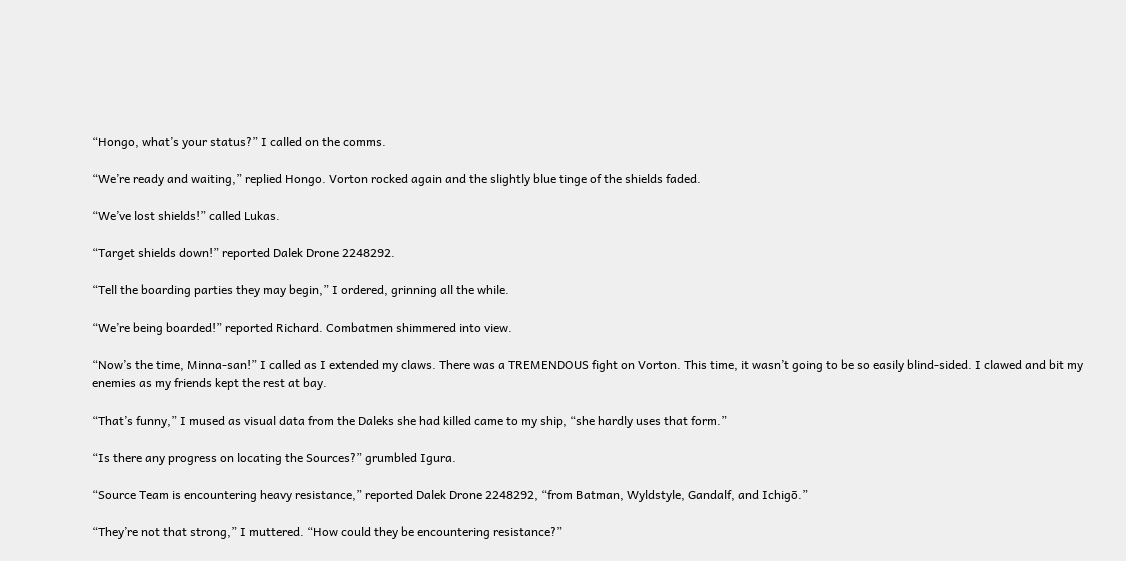“Hongo, what’s your status?” I called on the comms.

“We’re ready and waiting,” replied Hongo. Vorton rocked again and the slightly blue tinge of the shields faded.

“We’ve lost shields!” called Lukas.

“Target shields down!” reported Dalek Drone 2248292.

“Tell the boarding parties they may begin,” I ordered, grinning all the while.

“We’re being boarded!” reported Richard. Combatmen shimmered into view.

“Now’s the time, Minna-san!” I called as I extended my claws. There was a TREMENDOUS fight on Vorton. This time, it wasn’t going to be so easily blind-sided. I clawed and bit my enemies as my friends kept the rest at bay.

“That’s funny,” I mused as visual data from the Daleks she had killed came to my ship, “she hardly uses that form.”

“Is there any progress on locating the Sources?” grumbled Igura.

“Source Team is encountering heavy resistance,” reported Dalek Drone 2248292, “from Batman, Wyldstyle, Gandalf, and Ichigō.”

“They’re not that strong,” I muttered. “How could they be encountering resistance?”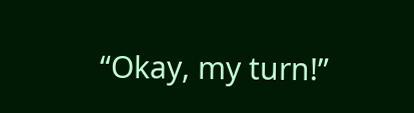“Okay, my turn!”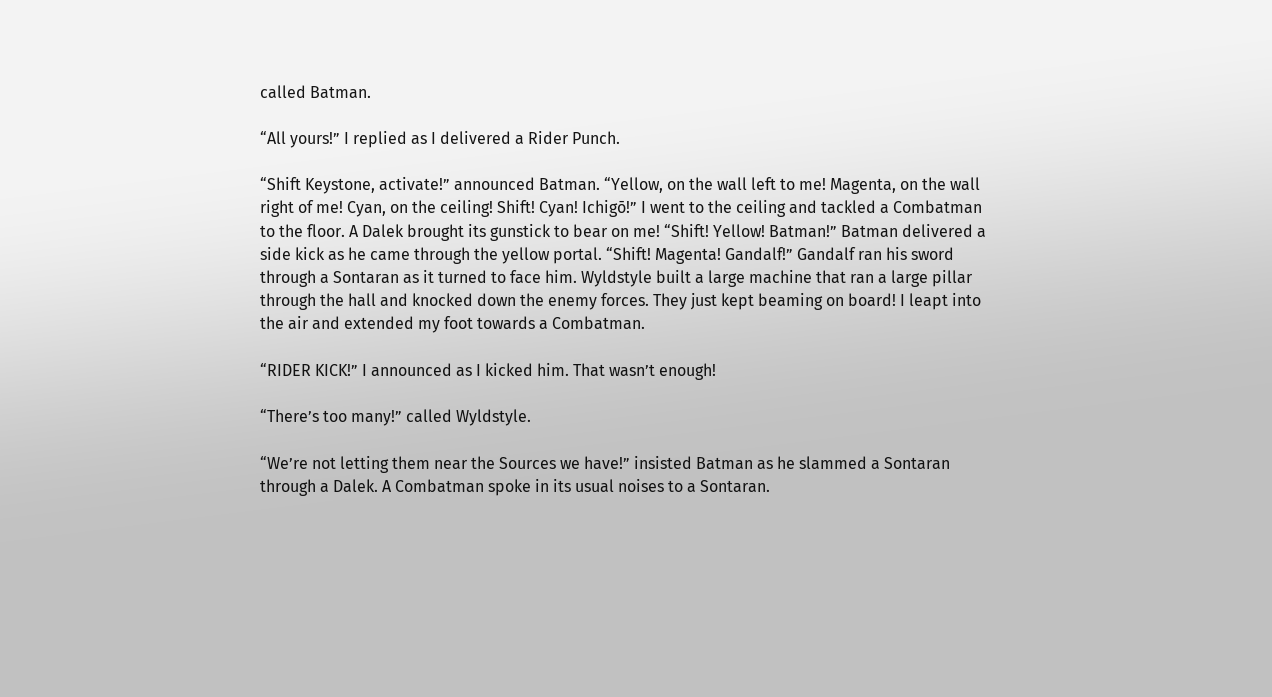called Batman.

“All yours!” I replied as I delivered a Rider Punch.

“Shift Keystone, activate!” announced Batman. “Yellow, on the wall left to me! Magenta, on the wall right of me! Cyan, on the ceiling! Shift! Cyan! Ichigō!” I went to the ceiling and tackled a Combatman to the floor. A Dalek brought its gunstick to bear on me! “Shift! Yellow! Batman!” Batman delivered a side kick as he came through the yellow portal. “Shift! Magenta! Gandalf!” Gandalf ran his sword through a Sontaran as it turned to face him. Wyldstyle built a large machine that ran a large pillar through the hall and knocked down the enemy forces. They just kept beaming on board! I leapt into the air and extended my foot towards a Combatman.

“RIDER KICK!” I announced as I kicked him. That wasn’t enough!

“There’s too many!” called Wyldstyle.

“We’re not letting them near the Sources we have!” insisted Batman as he slammed a Sontaran through a Dalek. A Combatman spoke in its usual noises to a Sontaran.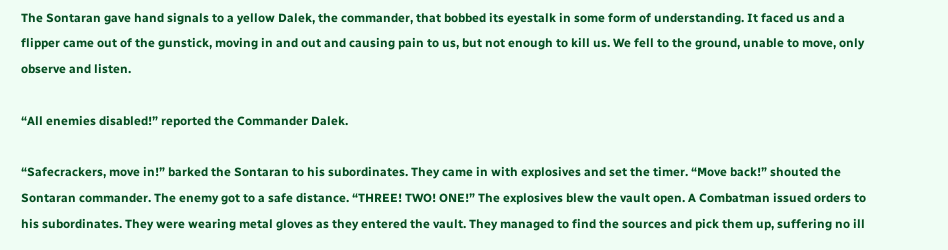The Sontaran gave hand signals to a yellow Dalek, the commander, that bobbed its eyestalk in some form of understanding. It faced us and a flipper came out of the gunstick, moving in and out and causing pain to us, but not enough to kill us. We fell to the ground, unable to move, only observe and listen.

“All enemies disabled!” reported the Commander Dalek.

“Safecrackers, move in!” barked the Sontaran to his subordinates. They came in with explosives and set the timer. “Move back!” shouted the Sontaran commander. The enemy got to a safe distance. “THREE! TWO! ONE!” The explosives blew the vault open. A Combatman issued orders to his subordinates. They were wearing metal gloves as they entered the vault. They managed to find the sources and pick them up, suffering no ill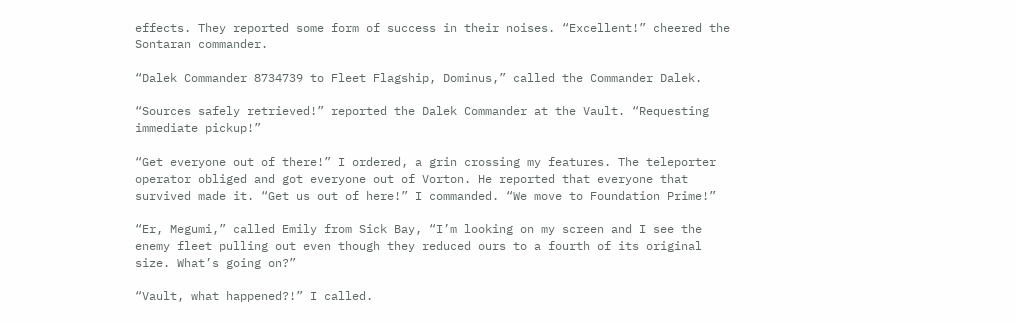effects. They reported some form of success in their noises. “Excellent!” cheered the Sontaran commander.

“Dalek Commander 8734739 to Fleet Flagship, Dominus,” called the Commander Dalek.

“Sources safely retrieved!” reported the Dalek Commander at the Vault. “Requesting immediate pickup!”

“Get everyone out of there!” I ordered, a grin crossing my features. The teleporter operator obliged and got everyone out of Vorton. He reported that everyone that survived made it. “Get us out of here!” I commanded. “We move to Foundation Prime!”

“Er, Megumi,” called Emily from Sick Bay, “I’m looking on my screen and I see the enemy fleet pulling out even though they reduced ours to a fourth of its original size. What’s going on?”

“Vault, what happened?!” I called.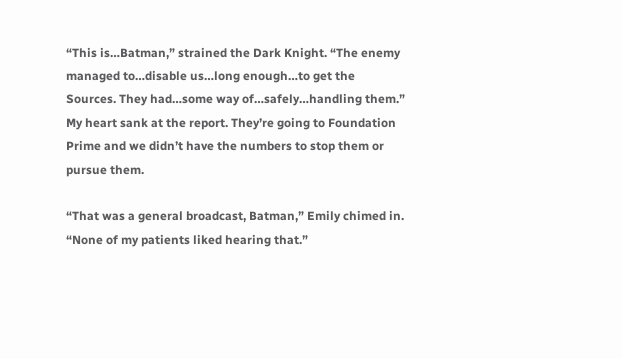“This is…Batman,” strained the Dark Knight. “The enemy managed to…disable us…long enough…to get the Sources. They had…some way of…safely…handling them.” My heart sank at the report. They’re going to Foundation Prime and we didn’t have the numbers to stop them or pursue them.

“That was a general broadcast, Batman,” Emily chimed in. “None of my patients liked hearing that.”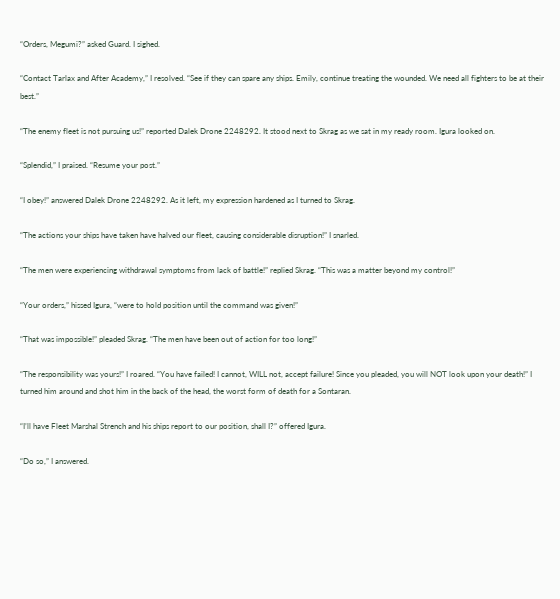“Orders, Megumi?” asked Guard. I sighed.

“Contact Tarlax and After Academy,” I resolved. “See if they can spare any ships. Emily, continue treating the wounded. We need all fighters to be at their best.”

“The enemy fleet is not pursuing us!” reported Dalek Drone 2248292. It stood next to Skrag as we sat in my ready room. Igura looked on.

“Splendid,” I praised. “Resume your post.”

“I obey!” answered Dalek Drone 2248292. As it left, my expression hardened as I turned to Skrag.

“The actions your ships have taken have halved our fleet, causing considerable disruption!” I snarled.

“The men were experiencing withdrawal symptoms from lack of battle!” replied Skrag. “This was a matter beyond my control!”

“Your orders,” hissed Igura, “were to hold position until the command was given!”

“That was impossible!” pleaded Skrag. “The men have been out of action for too long!”

“The responsibility was yours!” I roared. “You have failed! I cannot, WILL not, accept failure! Since you pleaded, you will NOT look upon your death!” I turned him around and shot him in the back of the head, the worst form of death for a Sontaran.

“I’ll have Fleet Marshal Strench and his ships report to our position, shall I?” offered Igura.

“Do so,” I answered.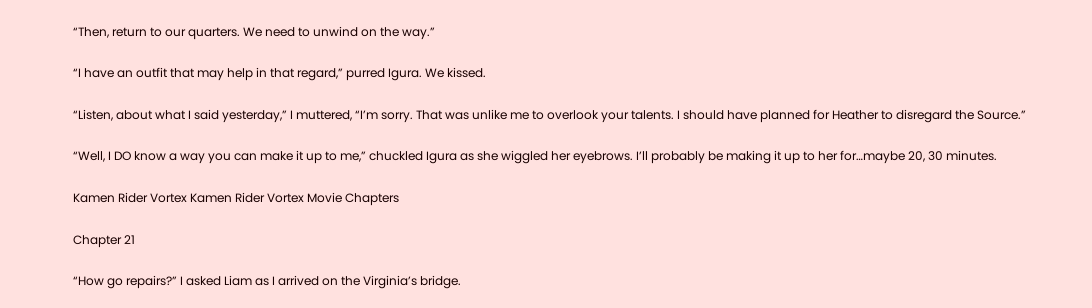“Then, return to our quarters. We need to unwind on the way.”

“I have an outfit that may help in that regard,” purred Igura. We kissed.

“Listen, about what I said yesterday,” I muttered, “I’m sorry. That was unlike me to overlook your talents. I should have planned for Heather to disregard the Source.”

“Well, I DO know a way you can make it up to me,” chuckled Igura as she wiggled her eyebrows. I’ll probably be making it up to her for…maybe 20, 30 minutes.

Kamen Rider Vortex Kamen Rider Vortex Movie Chapters

Chapter 21

“How go repairs?” I asked Liam as I arrived on the Virginia’s bridge.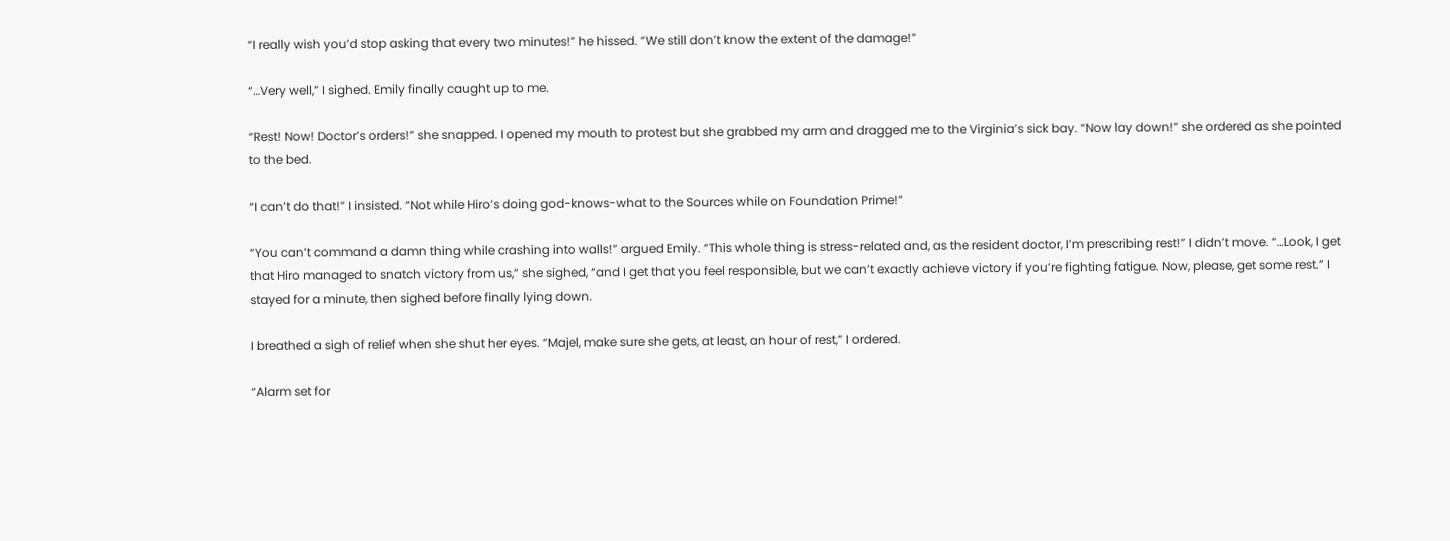“I really wish you’d stop asking that every two minutes!” he hissed. “We still don’t know the extent of the damage!”

“…Very well,” I sighed. Emily finally caught up to me.

“Rest! Now! Doctor’s orders!” she snapped. I opened my mouth to protest but she grabbed my arm and dragged me to the Virginia’s sick bay. “Now lay down!” she ordered as she pointed to the bed.

“I can’t do that!” I insisted. “Not while Hiro’s doing god-knows-what to the Sources while on Foundation Prime!”

“You can’t command a damn thing while crashing into walls!” argued Emily. “This whole thing is stress-related and, as the resident doctor, I’m prescribing rest!” I didn’t move. “…Look, I get that Hiro managed to snatch victory from us,” she sighed, “and I get that you feel responsible, but we can’t exactly achieve victory if you’re fighting fatigue. Now, please, get some rest.” I stayed for a minute, then sighed before finally lying down.

I breathed a sigh of relief when she shut her eyes. “Majel, make sure she gets, at least, an hour of rest,” I ordered.

“Alarm set for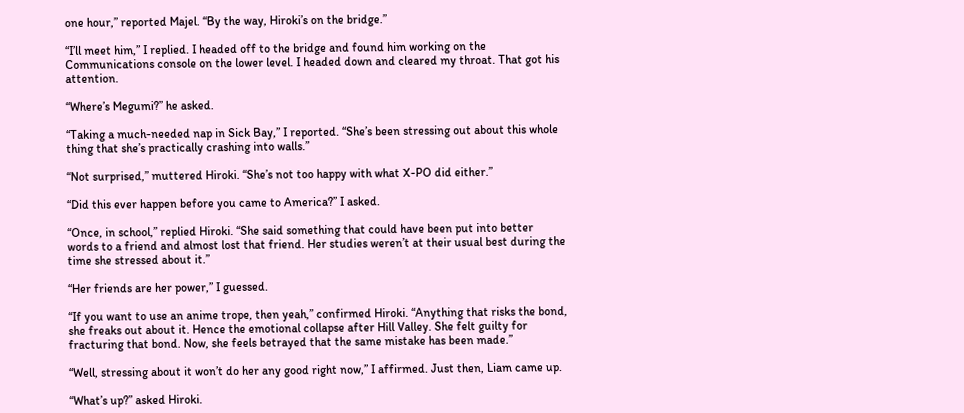one hour,” reported Majel. “By the way, Hiroki’s on the bridge.”

“I’ll meet him,” I replied. I headed off to the bridge and found him working on the Communications console on the lower level. I headed down and cleared my throat. That got his attention.

“Where’s Megumi?” he asked.

“Taking a much-needed nap in Sick Bay,” I reported. “She’s been stressing out about this whole thing that she’s practically crashing into walls.”

“Not surprised,” muttered Hiroki. “She’s not too happy with what X-PO did either.”

“Did this ever happen before you came to America?” I asked.

“Once, in school,” replied Hiroki. “She said something that could have been put into better words to a friend and almost lost that friend. Her studies weren’t at their usual best during the time she stressed about it.”

“Her friends are her power,” I guessed.

“If you want to use an anime trope, then yeah,” confirmed Hiroki. “Anything that risks the bond, she freaks out about it. Hence the emotional collapse after Hill Valley. She felt guilty for fracturing that bond. Now, she feels betrayed that the same mistake has been made.”

“Well, stressing about it won’t do her any good right now,” I affirmed. Just then, Liam came up.

“What’s up?” asked Hiroki.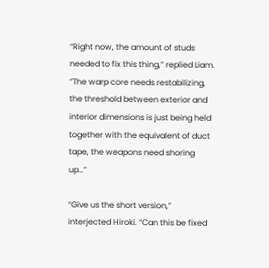“Right now, the amount of studs needed to fix this thing,” replied Liam. “The warp core needs restabilizing, the threshold between exterior and interior dimensions is just being held together with the equivalent of duct tape, the weapons need shoring up…”

“Give us the short version,” interjected Hiroki. “Can this be fixed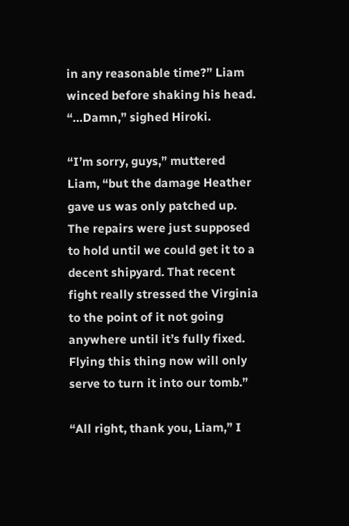in any reasonable time?” Liam winced before shaking his head. “…Damn,” sighed Hiroki.

“I’m sorry, guys,” muttered Liam, “but the damage Heather gave us was only patched up. The repairs were just supposed to hold until we could get it to a decent shipyard. That recent fight really stressed the Virginia to the point of it not going anywhere until it’s fully fixed. Flying this thing now will only serve to turn it into our tomb.”

“All right, thank you, Liam,” I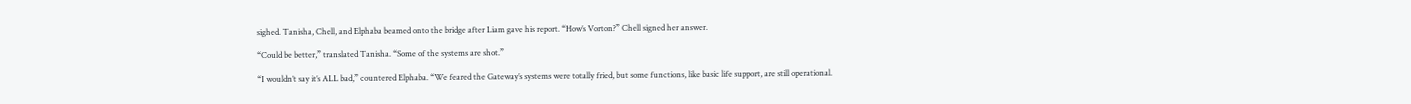sighed. Tanisha, Chell, and Elphaba beamed onto the bridge after Liam gave his report. “How’s Vorton?” Chell signed her answer.

“Could be better,” translated Tanisha. “Some of the systems are shot.”

“I wouldn’t say it’s ALL bad,” countered Elphaba. “We feared the Gateway’s systems were totally fried, but some functions, like basic life support, are still operational.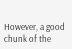However, a good chunk of the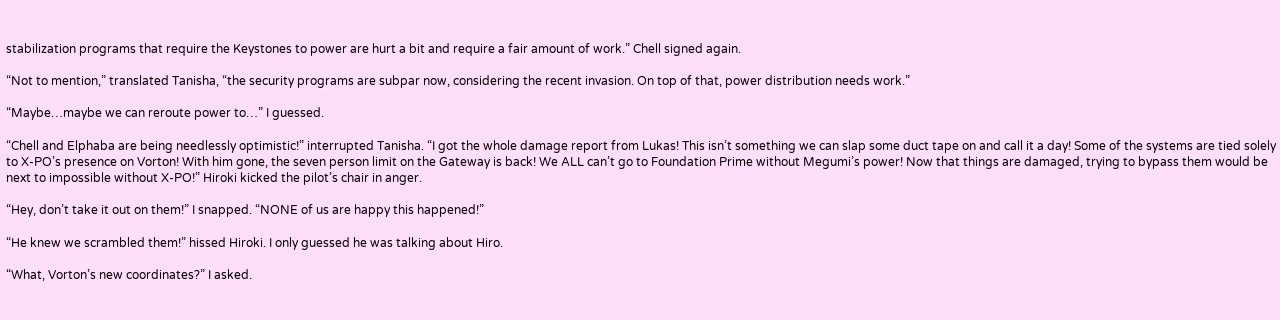stabilization programs that require the Keystones to power are hurt a bit and require a fair amount of work.” Chell signed again.

“Not to mention,” translated Tanisha, “the security programs are subpar now, considering the recent invasion. On top of that, power distribution needs work.”

“Maybe…maybe we can reroute power to…” I guessed.

“Chell and Elphaba are being needlessly optimistic!” interrupted Tanisha. “I got the whole damage report from Lukas! This isn’t something we can slap some duct tape on and call it a day! Some of the systems are tied solely to X-PO’s presence on Vorton! With him gone, the seven person limit on the Gateway is back! We ALL can’t go to Foundation Prime without Megumi’s power! Now that things are damaged, trying to bypass them would be next to impossible without X-PO!” Hiroki kicked the pilot’s chair in anger.

“Hey, don’t take it out on them!” I snapped. “NONE of us are happy this happened!”

“He knew we scrambled them!” hissed Hiroki. I only guessed he was talking about Hiro.

“What, Vorton’s new coordinates?” I asked.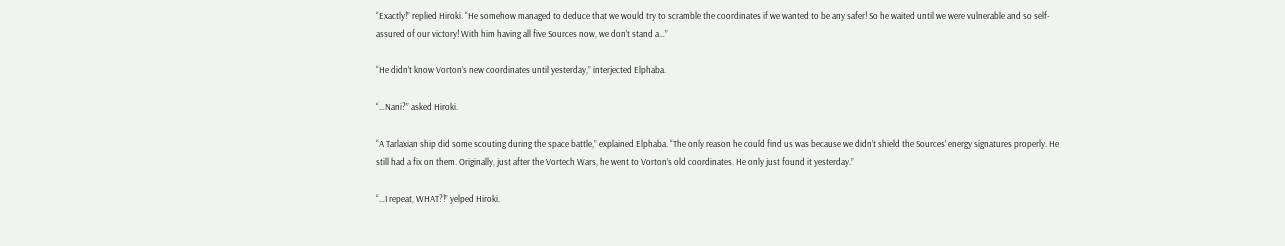“Exactly!” replied Hiroki. “He somehow managed to deduce that we would try to scramble the coordinates if we wanted to be any safer! So he waited until we were vulnerable and so self-assured of our victory! With him having all five Sources now, we don’t stand a…”

“He didn’t know Vorton’s new coordinates until yesterday,” interjected Elphaba.

“…Nani?” asked Hiroki.

“A Tarlaxian ship did some scouting during the space battle,” explained Elphaba. “The only reason he could find us was because we didn’t shield the Sources’ energy signatures properly. He still had a fix on them. Originally, just after the Vortech Wars, he went to Vorton’s old coordinates. He only just found it yesterday.”

“…I repeat, WHAT?!” yelped Hiroki.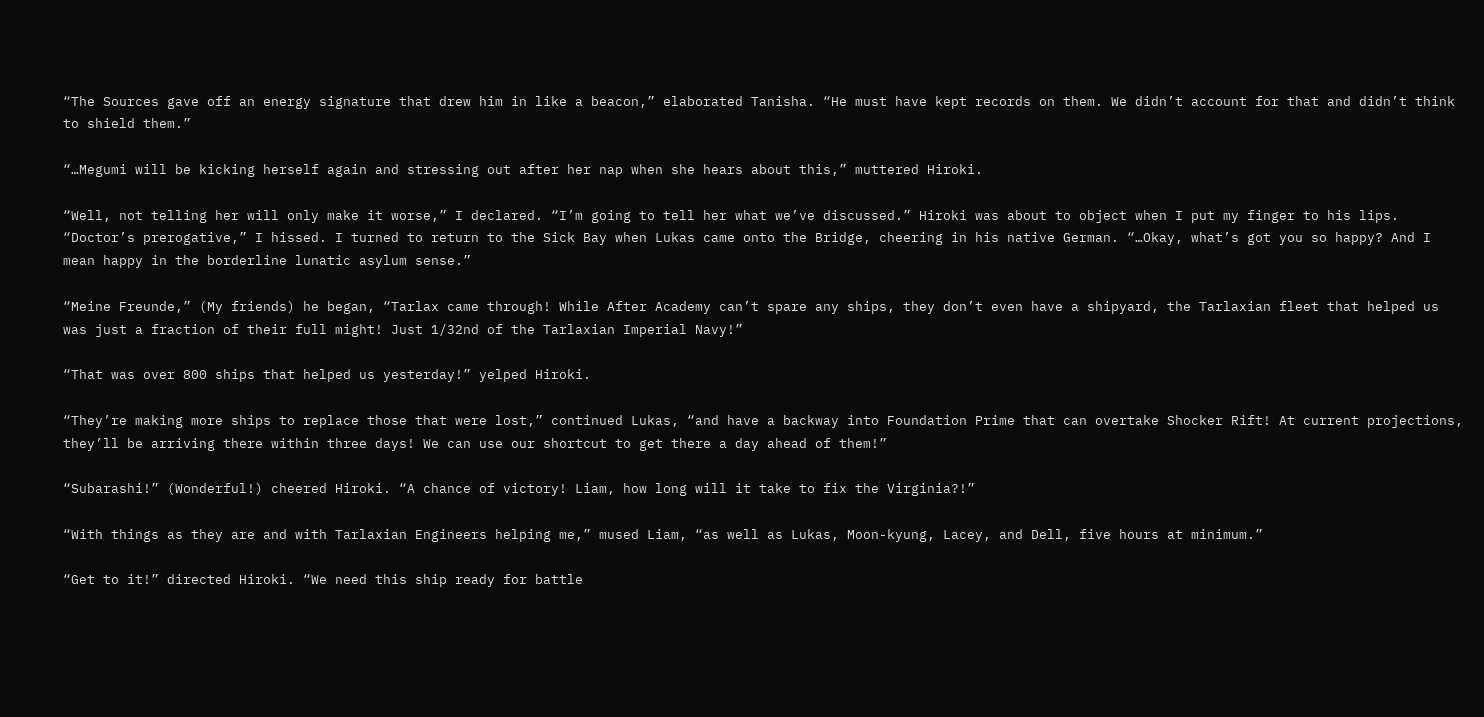“The Sources gave off an energy signature that drew him in like a beacon,” elaborated Tanisha. “He must have kept records on them. We didn’t account for that and didn’t think to shield them.”

“…Megumi will be kicking herself again and stressing out after her nap when she hears about this,” muttered Hiroki.

“Well, not telling her will only make it worse,” I declared. “I’m going to tell her what we’ve discussed.” Hiroki was about to object when I put my finger to his lips. “Doctor’s prerogative,” I hissed. I turned to return to the Sick Bay when Lukas came onto the Bridge, cheering in his native German. “…Okay, what’s got you so happy? And I mean happy in the borderline lunatic asylum sense.”

“Meine Freunde,” (My friends) he began, “Tarlax came through! While After Academy can’t spare any ships, they don’t even have a shipyard, the Tarlaxian fleet that helped us was just a fraction of their full might! Just 1/32nd of the Tarlaxian Imperial Navy!”

“That was over 800 ships that helped us yesterday!” yelped Hiroki.

“They’re making more ships to replace those that were lost,” continued Lukas, “and have a backway into Foundation Prime that can overtake Shocker Rift! At current projections, they’ll be arriving there within three days! We can use our shortcut to get there a day ahead of them!”

“Subarashi!” (Wonderful!) cheered Hiroki. “A chance of victory! Liam, how long will it take to fix the Virginia?!”

“With things as they are and with Tarlaxian Engineers helping me,” mused Liam, “as well as Lukas, Moon-kyung, Lacey, and Dell, five hours at minimum.”

“Get to it!” directed Hiroki. “We need this ship ready for battle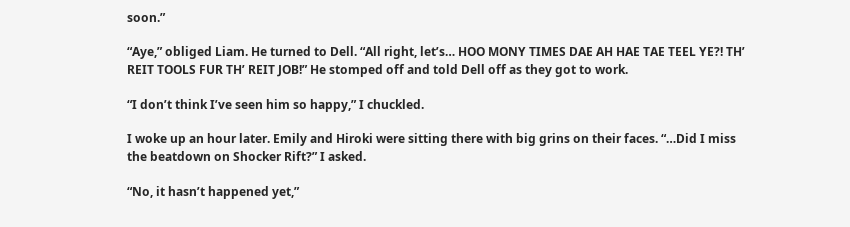soon.”

“Aye,” obliged Liam. He turned to Dell. “All right, let’s… HOO MONY TIMES DAE AH HAE TAE TEEL YE?! TH’ REIT TOOLS FUR TH’ REIT JOB!” He stomped off and told Dell off as they got to work.

“I don’t think I’ve seen him so happy,” I chuckled.

I woke up an hour later. Emily and Hiroki were sitting there with big grins on their faces. “…Did I miss the beatdown on Shocker Rift?” I asked.

“No, it hasn’t happened yet,”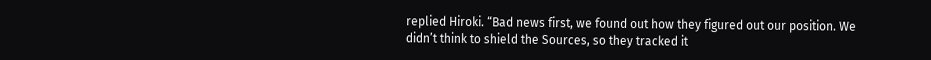replied Hiroki. “Bad news first, we found out how they figured out our position. We didn’t think to shield the Sources, so they tracked it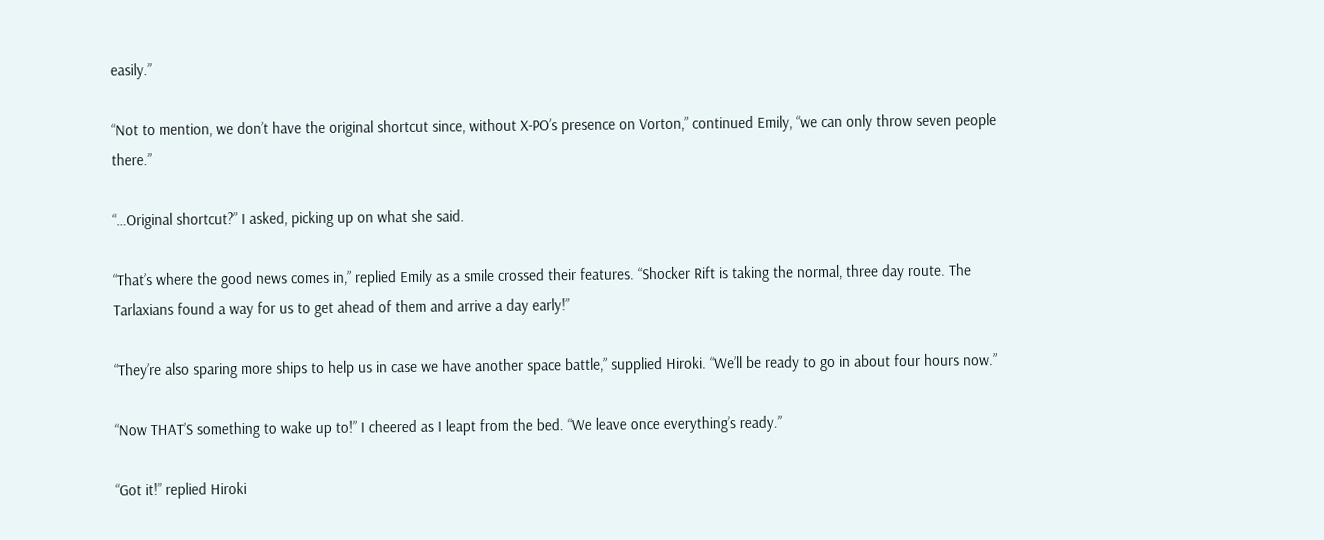easily.”

“Not to mention, we don’t have the original shortcut since, without X-PO’s presence on Vorton,” continued Emily, “we can only throw seven people there.”

“…Original shortcut?” I asked, picking up on what she said.

“That’s where the good news comes in,” replied Emily as a smile crossed their features. “Shocker Rift is taking the normal, three day route. The Tarlaxians found a way for us to get ahead of them and arrive a day early!”

“They’re also sparing more ships to help us in case we have another space battle,” supplied Hiroki. “We’ll be ready to go in about four hours now.”

“Now THAT’S something to wake up to!” I cheered as I leapt from the bed. “We leave once everything’s ready.”

“Got it!” replied Hiroki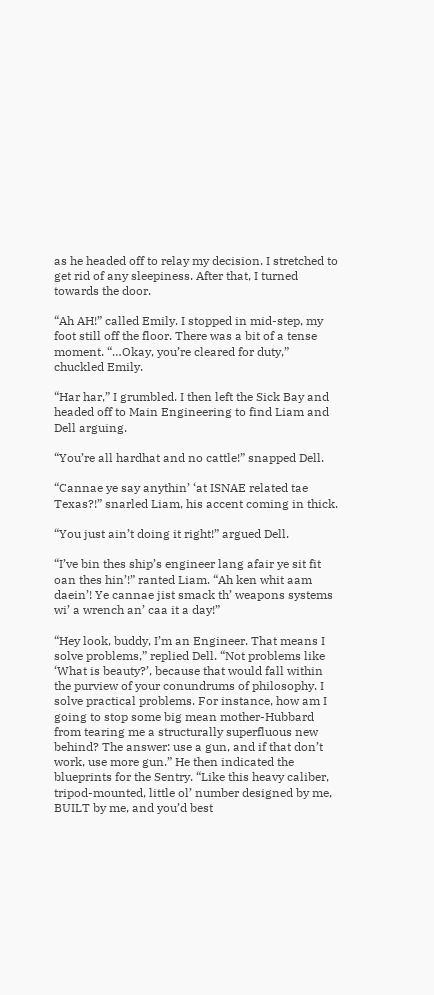as he headed off to relay my decision. I stretched to get rid of any sleepiness. After that, I turned towards the door.

“Ah AH!” called Emily. I stopped in mid-step, my foot still off the floor. There was a bit of a tense moment. “…Okay, you’re cleared for duty,” chuckled Emily.

“Har har,” I grumbled. I then left the Sick Bay and headed off to Main Engineering to find Liam and Dell arguing.

“You’re all hardhat and no cattle!” snapped Dell.

“Cannae ye say anythin’ ‘at ISNAE related tae Texas?!” snarled Liam, his accent coming in thick.

“You just ain’t doing it right!” argued Dell.

“I’ve bin thes ship’s engineer lang afair ye sit fit oan thes hin’!” ranted Liam. “Ah ken whit aam daein’! Ye cannae jist smack th’ weapons systems wi’ a wrench an’ caa it a day!”

“Hey look, buddy, I’m an Engineer. That means I solve problems,” replied Dell. “Not problems like ‘What is beauty?’, because that would fall within the purview of your conundrums of philosophy. I solve practical problems. For instance, how am I going to stop some big mean mother-Hubbard from tearing me a structurally superfluous new behind? The answer: use a gun, and if that don’t work, use more gun.” He then indicated the blueprints for the Sentry. “Like this heavy caliber, tripod-mounted, little ol’ number designed by me, BUILT by me, and you’d best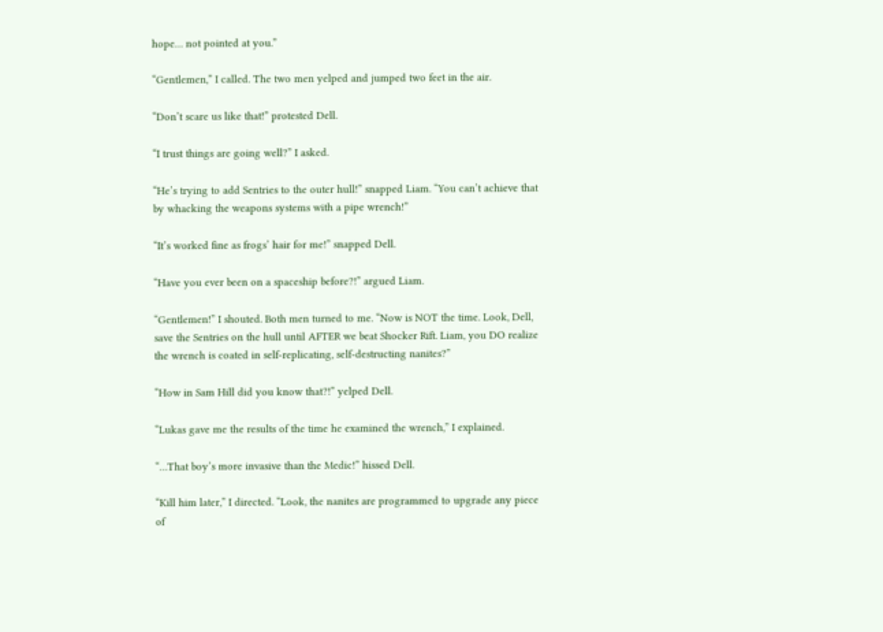hope… not pointed at you.”

“Gentlemen,” I called. The two men yelped and jumped two feet in the air.

“Don’t scare us like that!” protested Dell.

“I trust things are going well?” I asked.

“He’s trying to add Sentries to the outer hull!” snapped Liam. “You can’t achieve that by whacking the weapons systems with a pipe wrench!”

“It’s worked fine as frogs’ hair for me!” snapped Dell.

“Have you ever been on a spaceship before?!” argued Liam.

“Gentlemen!” I shouted. Both men turned to me. “Now is NOT the time. Look, Dell, save the Sentries on the hull until AFTER we beat Shocker Rift. Liam, you DO realize the wrench is coated in self-replicating, self-destructing nanites?”

“How in Sam Hill did you know that?!” yelped Dell.

“Lukas gave me the results of the time he examined the wrench,” I explained.

“…That boy’s more invasive than the Medic!” hissed Dell.

“Kill him later,” I directed. “Look, the nanites are programmed to upgrade any piece of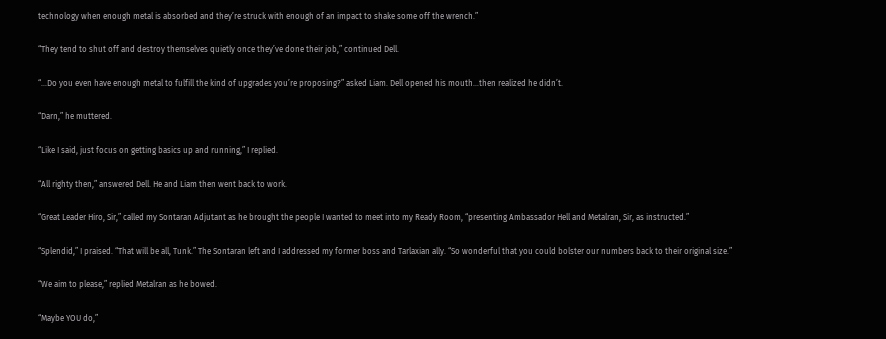technology when enough metal is absorbed and they’re struck with enough of an impact to shake some off the wrench.”

“They tend to shut off and destroy themselves quietly once they’ve done their job,” continued Dell.

“…Do you even have enough metal to fulfill the kind of upgrades you’re proposing?” asked Liam. Dell opened his mouth…then realized he didn’t.

“Darn,” he muttered.

“Like I said, just focus on getting basics up and running,” I replied.

“All righty then,” answered Dell. He and Liam then went back to work.

“Great Leader Hiro, Sir,” called my Sontaran Adjutant as he brought the people I wanted to meet into my Ready Room, “presenting Ambassador Hell and Metalran, Sir, as instructed.”

“Splendid,” I praised. “That will be all, Tunk.” The Sontaran left and I addressed my former boss and Tarlaxian ally. “So wonderful that you could bolster our numbers back to their original size.”

“We aim to please,” replied Metalran as he bowed.

“Maybe YOU do,”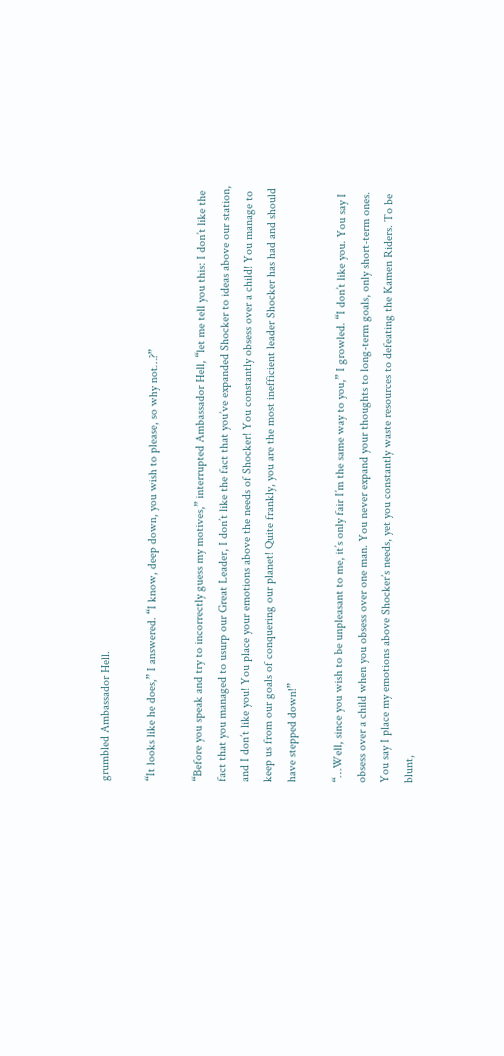grumbled Ambassador Hell.

“It looks like he does,” I answered. “I know, deep down, you wish to please, so why not…?”

“Before you speak and try to incorrectly guess my motives,” interrupted Ambassador Hell, “let me tell you this: I don’t like the fact that you managed to usurp our Great Leader, I don’t like the fact that you’ve expanded Shocker to ideas above our station, and I don’t like you! You place your emotions above the needs of Shocker! You constantly obsess over a child! You manage to keep us from our goals of conquering our planet! Quite frankly, you are the most inefficient leader Shocker has had and should have stepped down!”

“…Well, since you wish to be unpleasant to me, it’s only fair I’m the same way to you,” I growled. “I don’t like you. You say I obsess over a child when you obsess over one man. You never expand your thoughts to long-term goals, only short-term ones. You say I place my emotions above Shocker’s needs, yet you constantly waste resources to defeating the Kamen Riders. To be blunt,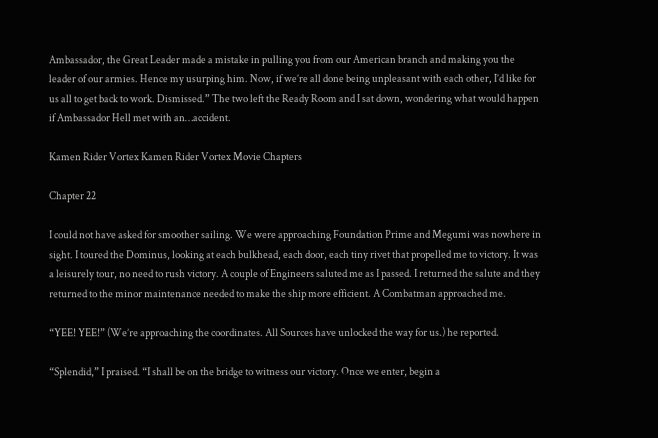Ambassador, the Great Leader made a mistake in pulling you from our American branch and making you the leader of our armies. Hence my usurping him. Now, if we’re all done being unpleasant with each other, I’d like for us all to get back to work. Dismissed.” The two left the Ready Room and I sat down, wondering what would happen if Ambassador Hell met with an…accident.

Kamen Rider Vortex Kamen Rider Vortex Movie Chapters

Chapter 22

I could not have asked for smoother sailing. We were approaching Foundation Prime and Megumi was nowhere in sight. I toured the Dominus, looking at each bulkhead, each door, each tiny rivet that propelled me to victory. It was a leisurely tour, no need to rush victory. A couple of Engineers saluted me as I passed. I returned the salute and they returned to the minor maintenance needed to make the ship more efficient. A Combatman approached me.

“YEE! YEE!” (We’re approaching the coordinates. All Sources have unlocked the way for us.) he reported.

“Splendid,” I praised. “I shall be on the bridge to witness our victory. Once we enter, begin a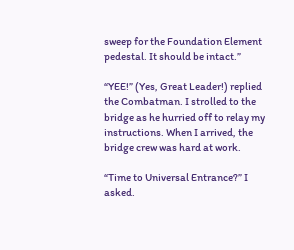sweep for the Foundation Element pedestal. It should be intact.”

“YEE!” (Yes, Great Leader!) replied the Combatman. I strolled to the bridge as he hurried off to relay my instructions. When I arrived, the bridge crew was hard at work.

“Time to Universal Entrance?” I asked.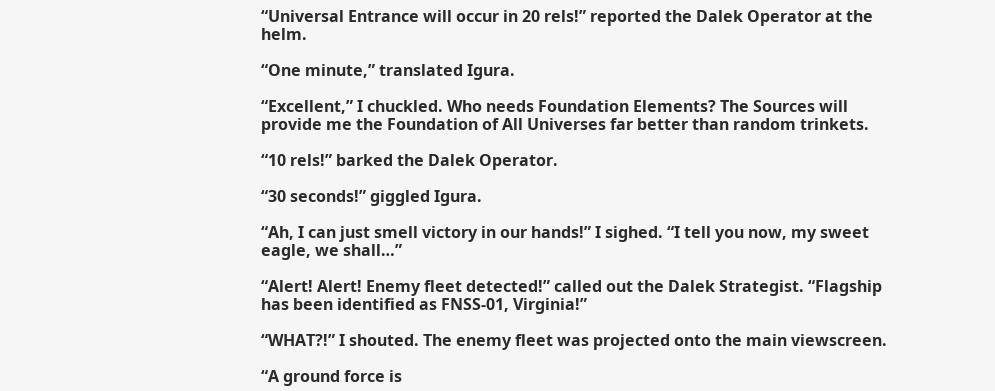“Universal Entrance will occur in 20 rels!” reported the Dalek Operator at the helm.

“One minute,” translated Igura.

“Excellent,” I chuckled. Who needs Foundation Elements? The Sources will provide me the Foundation of All Universes far better than random trinkets.

“10 rels!” barked the Dalek Operator.

“30 seconds!” giggled Igura.

“Ah, I can just smell victory in our hands!” I sighed. “I tell you now, my sweet eagle, we shall…”

“Alert! Alert! Enemy fleet detected!” called out the Dalek Strategist. “Flagship has been identified as FNSS-01, Virginia!”

“WHAT?!” I shouted. The enemy fleet was projected onto the main viewscreen.

“A ground force is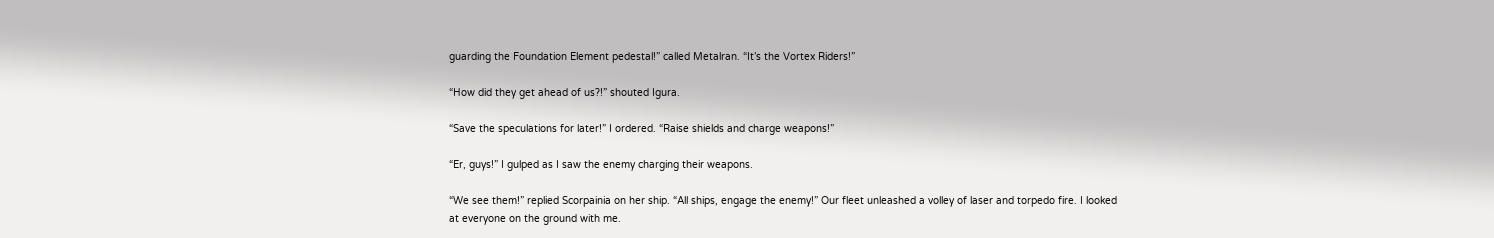guarding the Foundation Element pedestal!” called Metalran. “It’s the Vortex Riders!”

“How did they get ahead of us?!” shouted Igura.

“Save the speculations for later!” I ordered. “Raise shields and charge weapons!”

“Er, guys!” I gulped as I saw the enemy charging their weapons.

“We see them!” replied Scorpainia on her ship. “All ships, engage the enemy!” Our fleet unleashed a volley of laser and torpedo fire. I looked at everyone on the ground with me.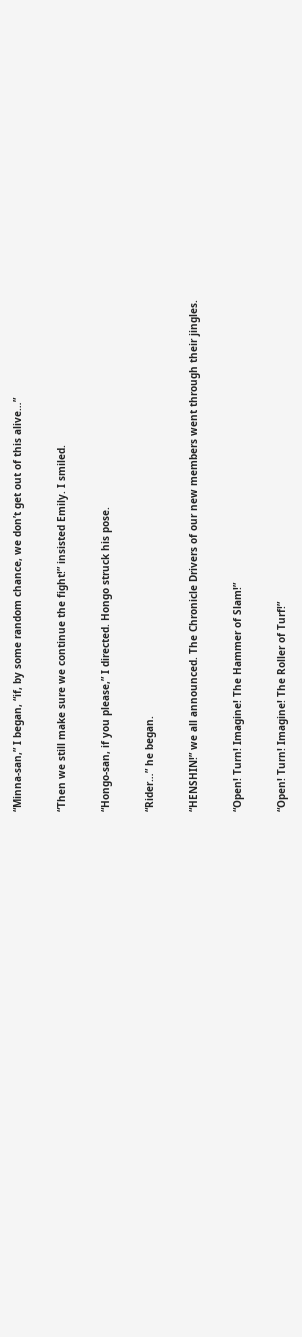“Minna-san,” I began, “if, by some random chance, we don’t get out of this alive…”

“Then we still make sure we continue the fight!” insisted Emily. I smiled.

“Hongo-san, if you please,” I directed. Hongo struck his pose.

“Rider…” he began.

“HENSHIN!” we all announced. The Chronicle Drivers of our new members went through their jingles.

“Open! Turn! Imagine! The Hammer of Slam!”

“Open! Turn! Imagine! The Roller of Turf!”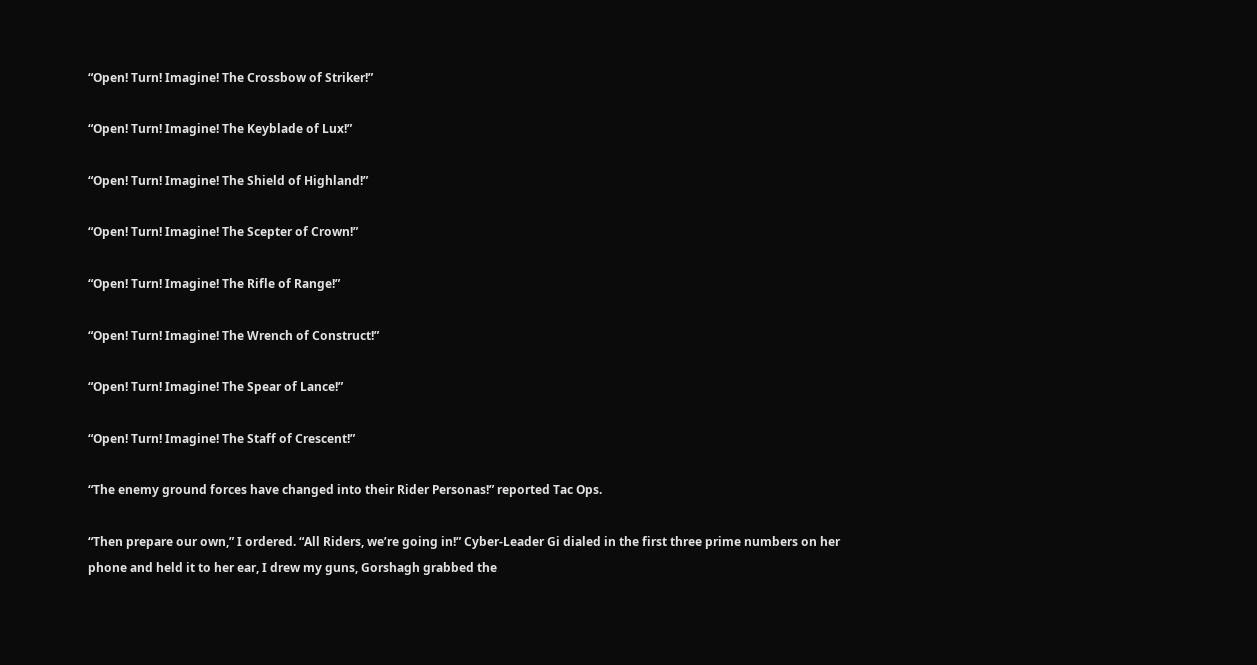“Open! Turn! Imagine! The Crossbow of Striker!”

“Open! Turn! Imagine! The Keyblade of Lux!”

“Open! Turn! Imagine! The Shield of Highland!”

“Open! Turn! Imagine! The Scepter of Crown!”

“Open! Turn! Imagine! The Rifle of Range!”

“Open! Turn! Imagine! The Wrench of Construct!”

“Open! Turn! Imagine! The Spear of Lance!”

“Open! Turn! Imagine! The Staff of Crescent!”

“The enemy ground forces have changed into their Rider Personas!” reported Tac Ops.

“Then prepare our own,” I ordered. “All Riders, we’re going in!” Cyber-Leader Gi dialed in the first three prime numbers on her phone and held it to her ear, I drew my guns, Gorshagh grabbed the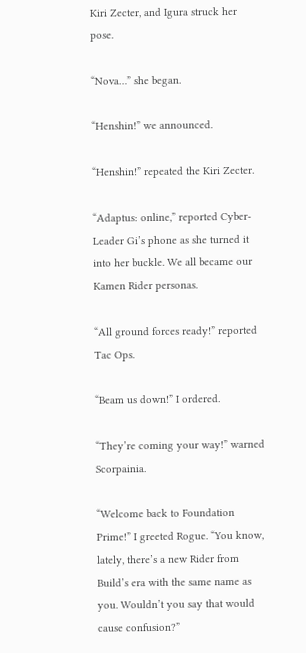Kiri Zecter, and Igura struck her pose.

“Nova…” she began.

“Henshin!” we announced.

“Henshin!” repeated the Kiri Zecter.

“Adaptus: online,” reported Cyber-Leader Gi’s phone as she turned it into her buckle. We all became our Kamen Rider personas.

“All ground forces ready!” reported Tac Ops.

“Beam us down!” I ordered.

“They’re coming your way!” warned Scorpainia.

“Welcome back to Foundation Prime!” I greeted Rogue. “You know, lately, there’s a new Rider from Build’s era with the same name as you. Wouldn’t you say that would cause confusion?”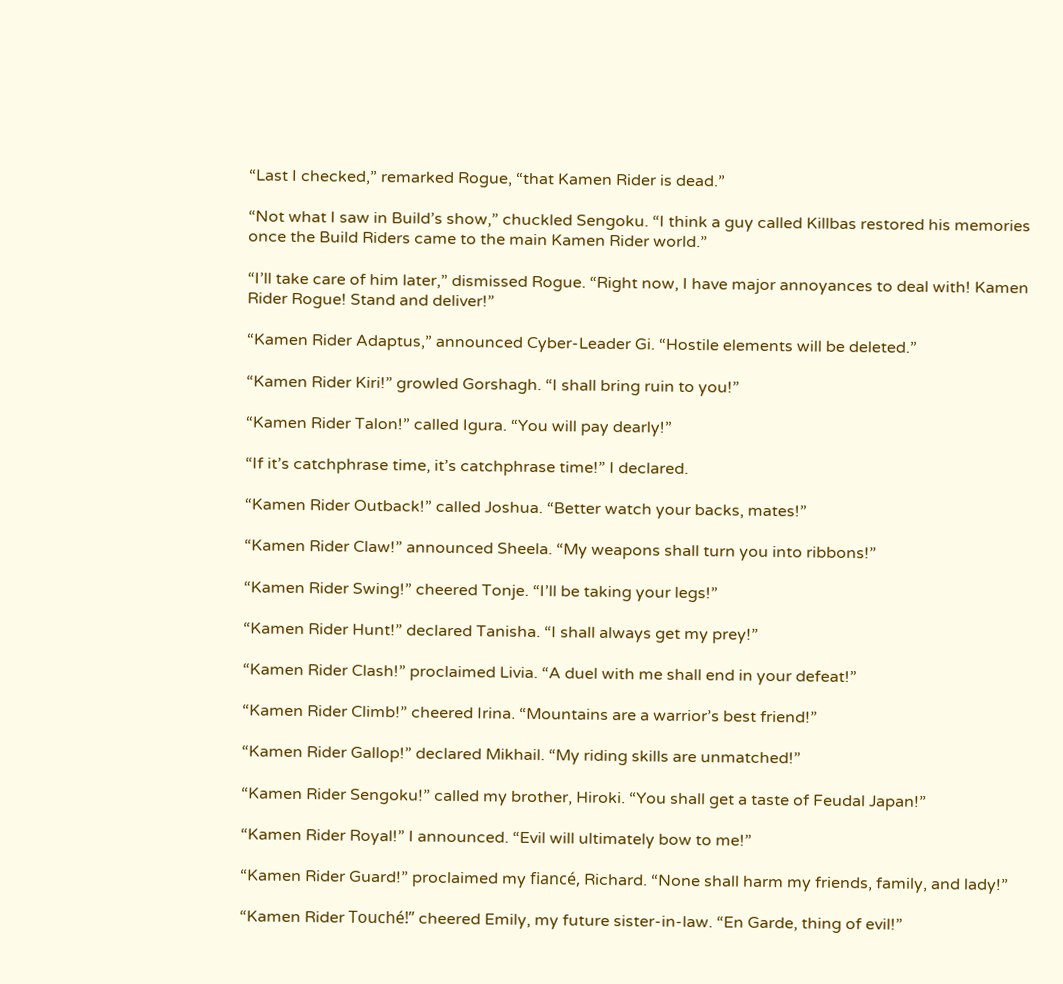“Last I checked,” remarked Rogue, “that Kamen Rider is dead.”

“Not what I saw in Build’s show,” chuckled Sengoku. “I think a guy called Killbas restored his memories once the Build Riders came to the main Kamen Rider world.”

“I’ll take care of him later,” dismissed Rogue. “Right now, I have major annoyances to deal with! Kamen Rider Rogue! Stand and deliver!”

“Kamen Rider Adaptus,” announced Cyber-Leader Gi. “Hostile elements will be deleted.”

“Kamen Rider Kiri!” growled Gorshagh. “I shall bring ruin to you!”

“Kamen Rider Talon!” called Igura. “You will pay dearly!”

“If it’s catchphrase time, it’s catchphrase time!” I declared.

“Kamen Rider Outback!” called Joshua. “Better watch your backs, mates!”

“Kamen Rider Claw!” announced Sheela. “My weapons shall turn you into ribbons!”

“Kamen Rider Swing!” cheered Tonje. “I’ll be taking your legs!”

“Kamen Rider Hunt!” declared Tanisha. “I shall always get my prey!”

“Kamen Rider Clash!” proclaimed Livia. “A duel with me shall end in your defeat!”

“Kamen Rider Climb!” cheered Irina. “Mountains are a warrior’s best friend!”

“Kamen Rider Gallop!” declared Mikhail. “My riding skills are unmatched!”

“Kamen Rider Sengoku!” called my brother, Hiroki. “You shall get a taste of Feudal Japan!”

“Kamen Rider Royal!” I announced. “Evil will ultimately bow to me!”

“Kamen Rider Guard!” proclaimed my fiancé, Richard. “None shall harm my friends, family, and lady!”

“Kamen Rider Touché!” cheered Emily, my future sister-in-law. “En Garde, thing of evil!”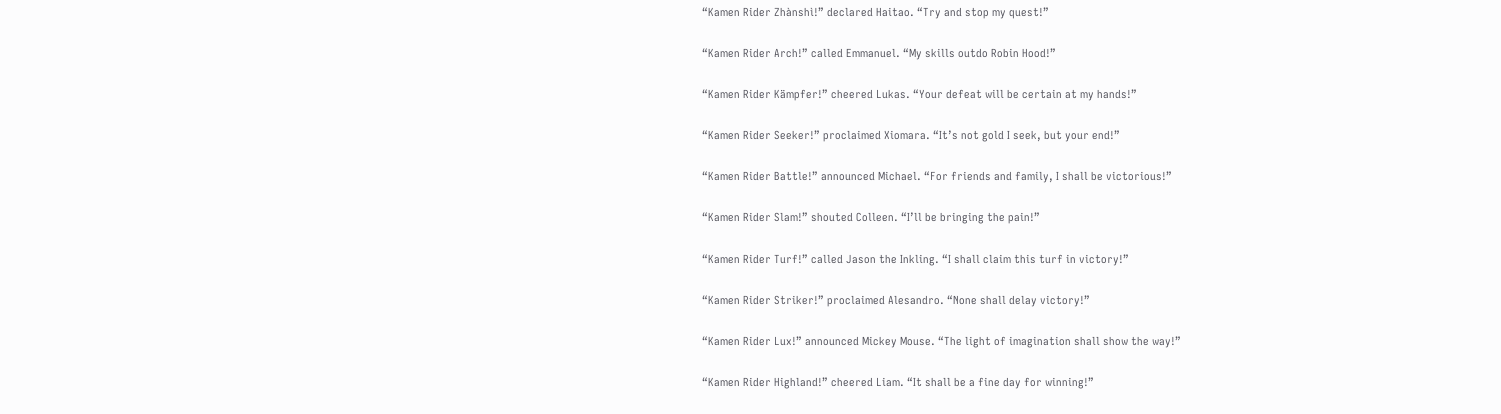“Kamen Rider Zhànshì!” declared Haitao. “Try and stop my quest!”

“Kamen Rider Arch!” called Emmanuel. “My skills outdo Robin Hood!”

“Kamen Rider Kämpfer!” cheered Lukas. “Your defeat will be certain at my hands!”

“Kamen Rider Seeker!” proclaimed Xiomara. “It’s not gold I seek, but your end!”

“Kamen Rider Battle!” announced Michael. “For friends and family, I shall be victorious!”

“Kamen Rider Slam!” shouted Colleen. “I’ll be bringing the pain!”

“Kamen Rider Turf!” called Jason the Inkling. “I shall claim this turf in victory!”

“Kamen Rider Striker!” proclaimed Alesandro. “None shall delay victory!”

“Kamen Rider Lux!” announced Mickey Mouse. “The light of imagination shall show the way!”

“Kamen Rider Highland!” cheered Liam. “It shall be a fine day for winning!”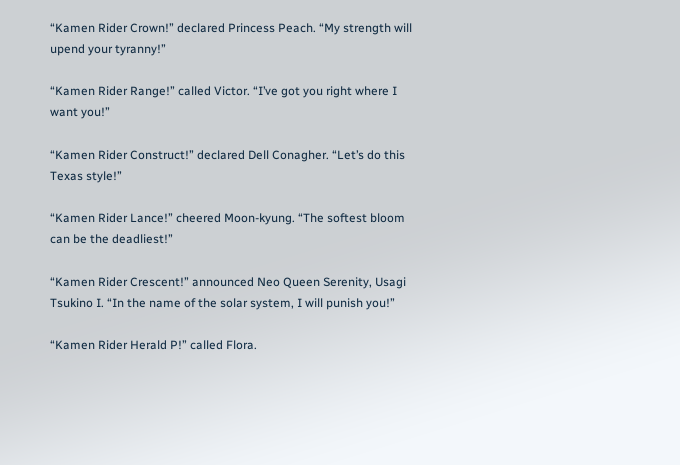“Kamen Rider Crown!” declared Princess Peach. “My strength will upend your tyranny!”

“Kamen Rider Range!” called Victor. “I’ve got you right where I want you!”

“Kamen Rider Construct!” declared Dell Conagher. “Let’s do this Texas style!”

“Kamen Rider Lance!” cheered Moon-kyung. “The softest bloom can be the deadliest!”

“Kamen Rider Crescent!” announced Neo Queen Serenity, Usagi Tsukino I. “In the name of the solar system, I will punish you!”

“Kamen Rider Herald P!” called Flora.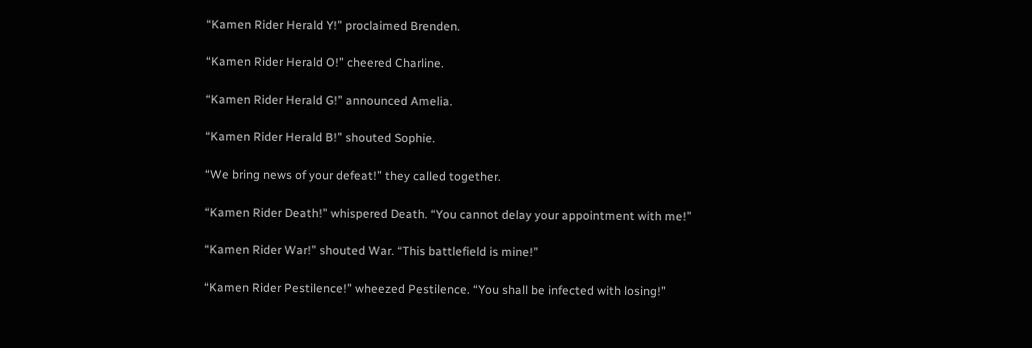“Kamen Rider Herald Y!” proclaimed Brenden.

“Kamen Rider Herald O!” cheered Charline.

“Kamen Rider Herald G!” announced Amelia.

“Kamen Rider Herald B!” shouted Sophie.

“We bring news of your defeat!” they called together.

“Kamen Rider Death!” whispered Death. “You cannot delay your appointment with me!”

“Kamen Rider War!” shouted War. “This battlefield is mine!”

“Kamen Rider Pestilence!” wheezed Pestilence. “You shall be infected with losing!”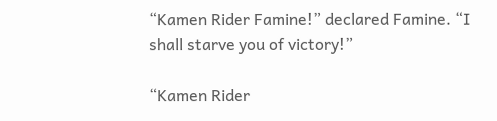“Kamen Rider Famine!” declared Famine. “I shall starve you of victory!”

“Kamen Rider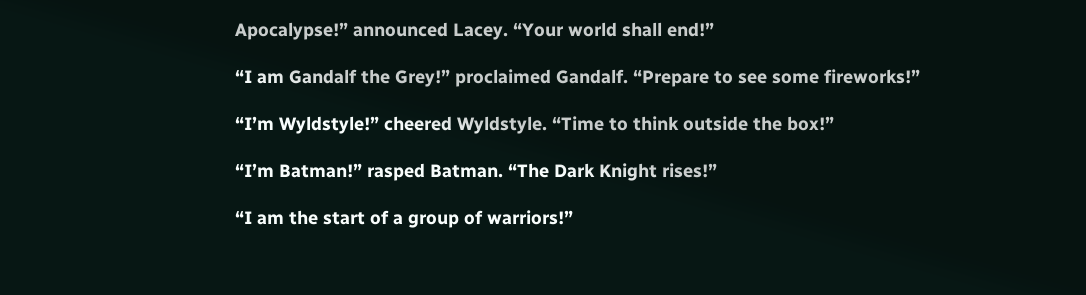Apocalypse!” announced Lacey. “Your world shall end!”

“I am Gandalf the Grey!” proclaimed Gandalf. “Prepare to see some fireworks!”

“I’m Wyldstyle!” cheered Wyldstyle. “Time to think outside the box!”

“I’m Batman!” rasped Batman. “The Dark Knight rises!”

“I am the start of a group of warriors!”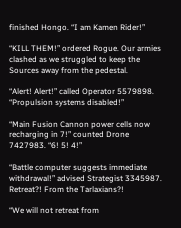finished Hongo. “I am Kamen Rider!”

“KILL THEM!” ordered Rogue. Our armies clashed as we struggled to keep the Sources away from the pedestal.

“Alert! Alert!” called Operator 5579898. “Propulsion systems disabled!”

“Main Fusion Cannon power cells now recharging in 7!” counted Drone 7427983. “6! 5! 4!”

“Battle computer suggests immediate withdrawal!” advised Strategist 3345987. Retreat?! From the Tarlaxians?!

“We will not retreat from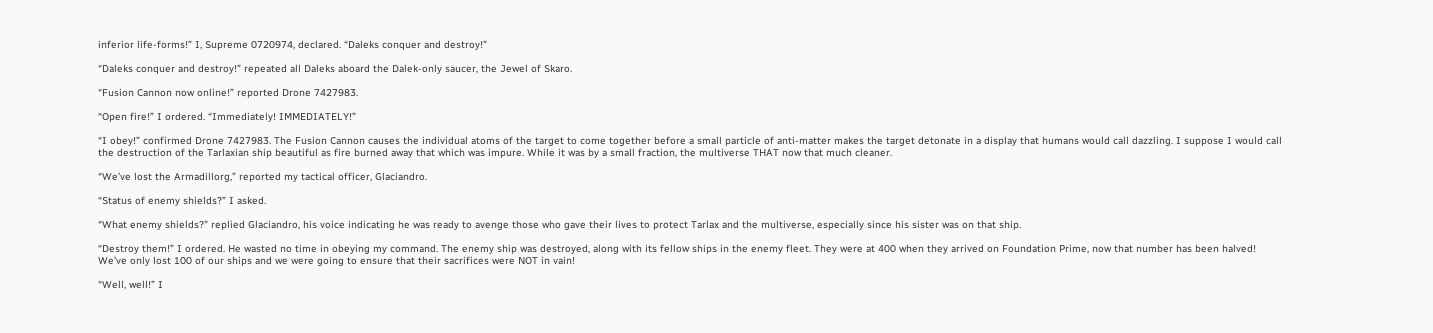inferior life-forms!” I, Supreme 0720974, declared. “Daleks conquer and destroy!”

“Daleks conquer and destroy!” repeated all Daleks aboard the Dalek-only saucer, the Jewel of Skaro.

“Fusion Cannon now online!” reported Drone 7427983.

“Open fire!” I ordered. “Immediately! IMMEDIATELY!”

“I obey!” confirmed Drone 7427983. The Fusion Cannon causes the individual atoms of the target to come together before a small particle of anti-matter makes the target detonate in a display that humans would call dazzling. I suppose I would call the destruction of the Tarlaxian ship beautiful as fire burned away that which was impure. While it was by a small fraction, the multiverse THAT now that much cleaner.

“We’ve lost the Armadillorg,” reported my tactical officer, Glaciandro.

“Status of enemy shields?” I asked.

“What enemy shields?” replied Glaciandro, his voice indicating he was ready to avenge those who gave their lives to protect Tarlax and the multiverse, especially since his sister was on that ship.

“Destroy them!” I ordered. He wasted no time in obeying my command. The enemy ship was destroyed, along with its fellow ships in the enemy fleet. They were at 400 when they arrived on Foundation Prime, now that number has been halved! We’ve only lost 100 of our ships and we were going to ensure that their sacrifices were NOT in vain!

“Well, well!” I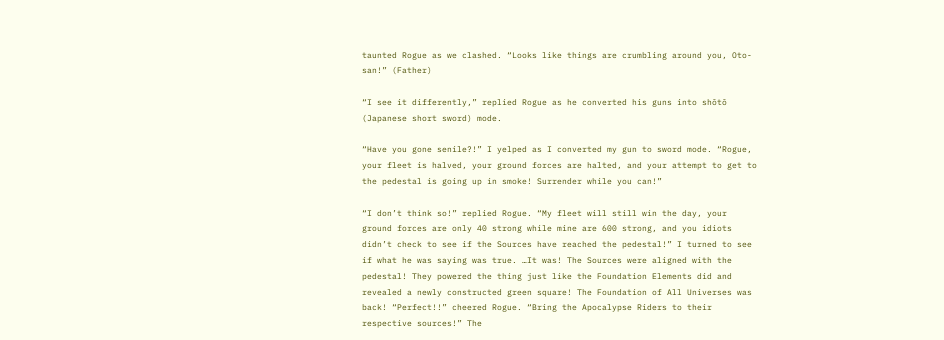taunted Rogue as we clashed. “Looks like things are crumbling around you, Oto-san!” (Father)

“I see it differently,” replied Rogue as he converted his guns into shōtō (Japanese short sword) mode.

“Have you gone senile?!” I yelped as I converted my gun to sword mode. “Rogue, your fleet is halved, your ground forces are halted, and your attempt to get to the pedestal is going up in smoke! Surrender while you can!”

“I don’t think so!” replied Rogue. “My fleet will still win the day, your ground forces are only 40 strong while mine are 600 strong, and you idiots didn’t check to see if the Sources have reached the pedestal!” I turned to see if what he was saying was true. …It was! The Sources were aligned with the pedestal! They powered the thing just like the Foundation Elements did and revealed a newly constructed green square! The Foundation of All Universes was back! “Perfect!!” cheered Rogue. “Bring the Apocalypse Riders to their respective sources!” The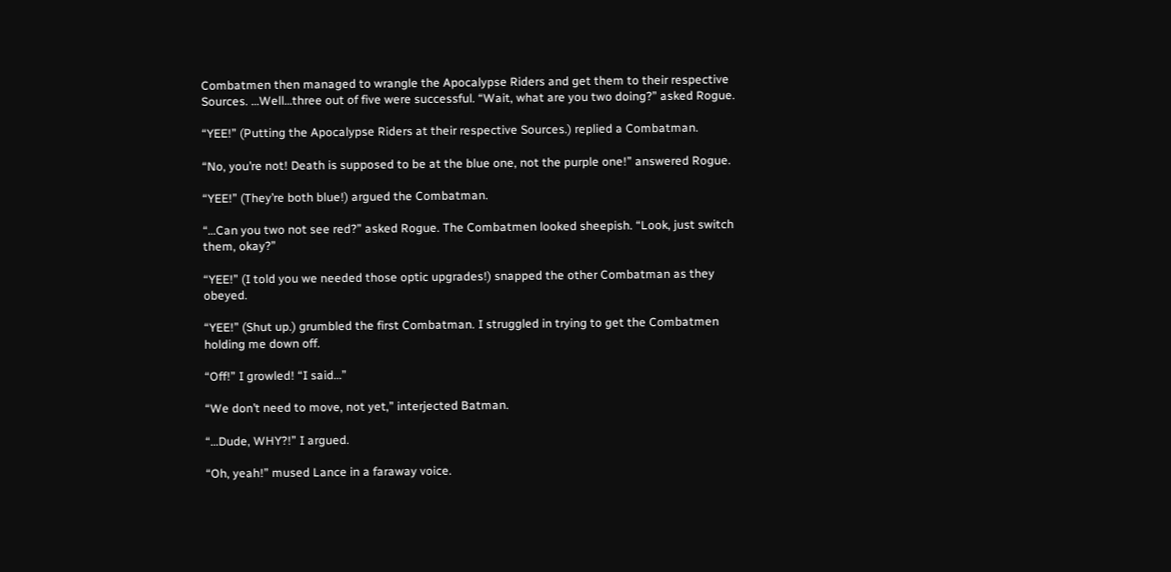Combatmen then managed to wrangle the Apocalypse Riders and get them to their respective Sources. …Well…three out of five were successful. “Wait, what are you two doing?” asked Rogue.

“YEE!” (Putting the Apocalypse Riders at their respective Sources.) replied a Combatman.

“No, you’re not! Death is supposed to be at the blue one, not the purple one!” answered Rogue.

“YEE!” (They’re both blue!) argued the Combatman.

“…Can you two not see red?” asked Rogue. The Combatmen looked sheepish. “Look, just switch them, okay?”

“YEE!” (I told you we needed those optic upgrades!) snapped the other Combatman as they obeyed.

“YEE!” (Shut up.) grumbled the first Combatman. I struggled in trying to get the Combatmen holding me down off.

“Off!” I growled! “I said…”

“We don’t need to move, not yet,” interjected Batman.

“…Dude, WHY?!” I argued.

“Oh, yeah!” mused Lance in a faraway voice.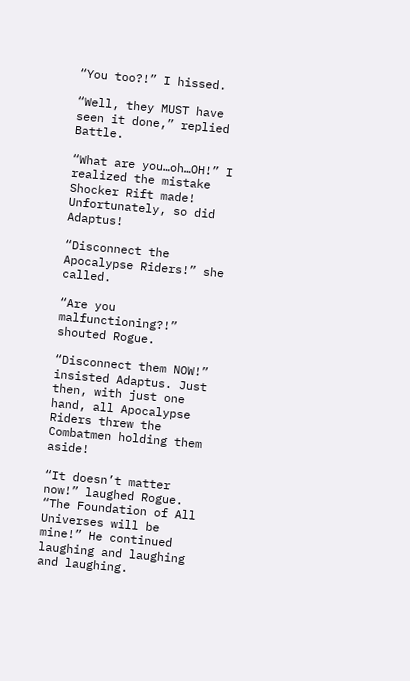“You too?!” I hissed.

“Well, they MUST have seen it done,” replied Battle.

“What are you…oh…OH!” I realized the mistake Shocker Rift made! Unfortunately, so did Adaptus!

“Disconnect the Apocalypse Riders!” she called.

“Are you malfunctioning?!” shouted Rogue.

“Disconnect them NOW!” insisted Adaptus. Just then, with just one hand, all Apocalypse Riders threw the Combatmen holding them aside!

“It doesn’t matter now!” laughed Rogue. “The Foundation of All Universes will be mine!” He continued laughing and laughing and laughing.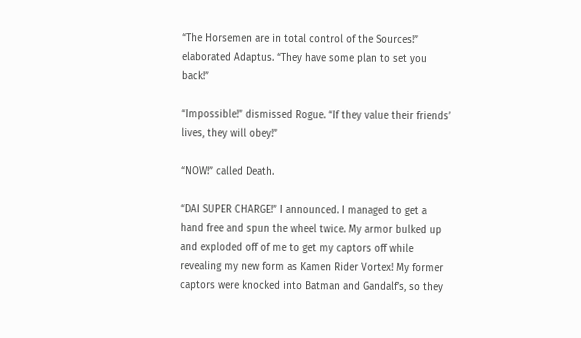“The Horsemen are in total control of the Sources!” elaborated Adaptus. “They have some plan to set you back!”

“Impossible!” dismissed Rogue. “If they value their friends’ lives, they will obey!”

“NOW!” called Death.

“DAI SUPER CHARGE!” I announced. I managed to get a hand free and spun the wheel twice. My armor bulked up and exploded off of me to get my captors off while revealing my new form as Kamen Rider Vortex! My former captors were knocked into Batman and Gandalf’s, so they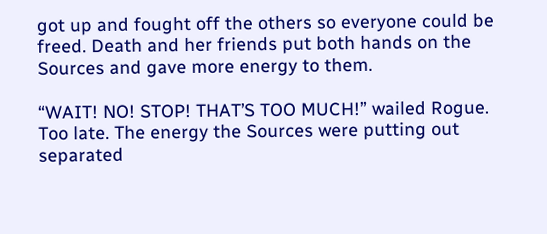got up and fought off the others so everyone could be freed. Death and her friends put both hands on the Sources and gave more energy to them.

“WAIT! NO! STOP! THAT’S TOO MUCH!” wailed Rogue. Too late. The energy the Sources were putting out separated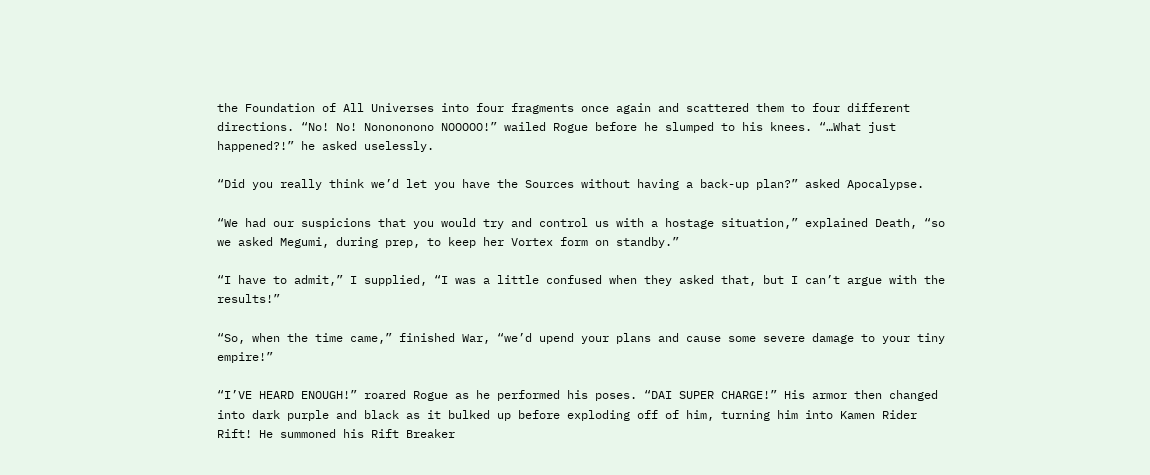the Foundation of All Universes into four fragments once again and scattered them to four different directions. “No! No! Nonononono NOOOOO!” wailed Rogue before he slumped to his knees. “…What just happened?!” he asked uselessly.

“Did you really think we’d let you have the Sources without having a back-up plan?” asked Apocalypse.

“We had our suspicions that you would try and control us with a hostage situation,” explained Death, “so we asked Megumi, during prep, to keep her Vortex form on standby.”

“I have to admit,” I supplied, “I was a little confused when they asked that, but I can’t argue with the results!”

“So, when the time came,” finished War, “we’d upend your plans and cause some severe damage to your tiny empire!”

“I’VE HEARD ENOUGH!” roared Rogue as he performed his poses. “DAI SUPER CHARGE!” His armor then changed into dark purple and black as it bulked up before exploding off of him, turning him into Kamen Rider Rift! He summoned his Rift Breaker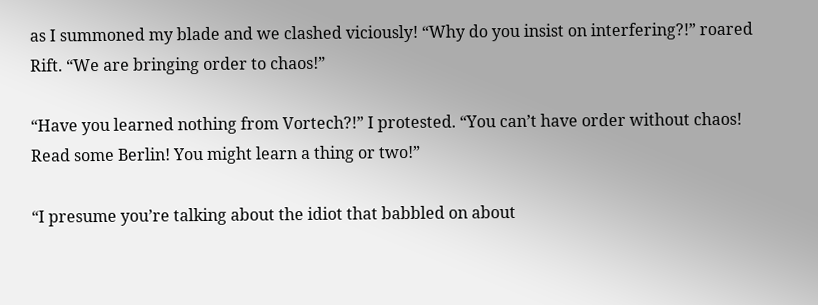as I summoned my blade and we clashed viciously! “Why do you insist on interfering?!” roared Rift. “We are bringing order to chaos!”

“Have you learned nothing from Vortech?!” I protested. “You can’t have order without chaos! Read some Berlin! You might learn a thing or two!”

“I presume you’re talking about the idiot that babbled on about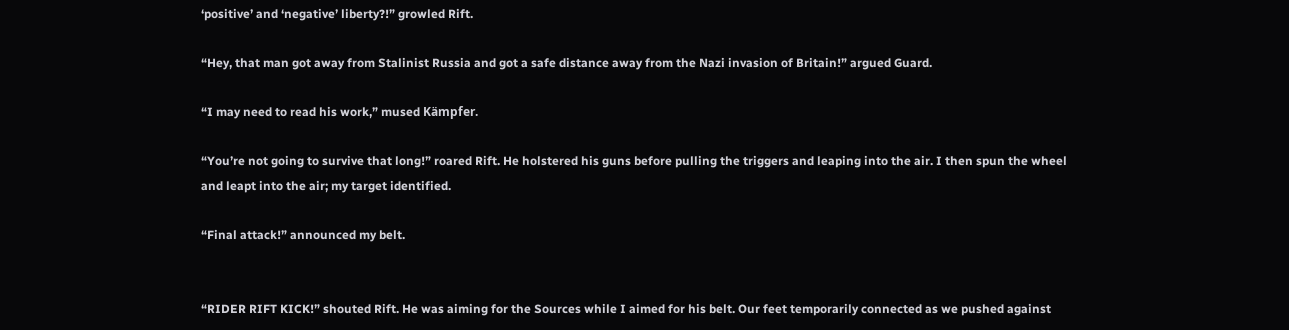‘positive’ and ‘negative’ liberty?!” growled Rift.

“Hey, that man got away from Stalinist Russia and got a safe distance away from the Nazi invasion of Britain!” argued Guard.

“I may need to read his work,” mused Kämpfer.

“You’re not going to survive that long!” roared Rift. He holstered his guns before pulling the triggers and leaping into the air. I then spun the wheel and leapt into the air; my target identified.

“Final attack!” announced my belt.


“RIDER RIFT KICK!” shouted Rift. He was aiming for the Sources while I aimed for his belt. Our feet temporarily connected as we pushed against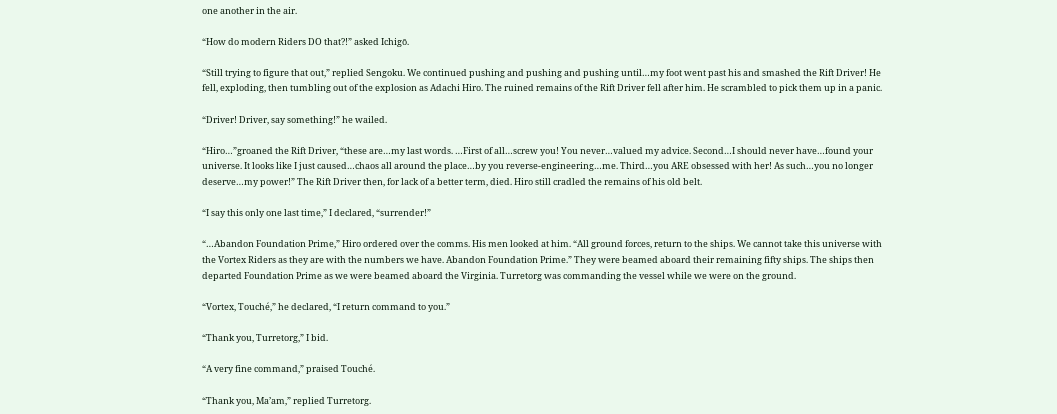one another in the air.

“How do modern Riders DO that?!” asked Ichigō.

“Still trying to figure that out,” replied Sengoku. We continued pushing and pushing and pushing until…my foot went past his and smashed the Rift Driver! He fell, exploding, then tumbling out of the explosion as Adachi Hiro. The ruined remains of the Rift Driver fell after him. He scrambled to pick them up in a panic.

“Driver! Driver, say something!” he wailed.

“Hiro…”groaned the Rift Driver, “these are…my last words. …First of all…screw you! You never…valued my advice. Second…I should never have…found your universe. It looks like I just caused…chaos all around the place…by you reverse-engineering…me. Third…you ARE obsessed with her! As such…you no longer deserve…my power!” The Rift Driver then, for lack of a better term, died. Hiro still cradled the remains of his old belt.

“I say this only one last time,” I declared, “surrender!”

“…Abandon Foundation Prime,” Hiro ordered over the comms. His men looked at him. “All ground forces, return to the ships. We cannot take this universe with the Vortex Riders as they are with the numbers we have. Abandon Foundation Prime.” They were beamed aboard their remaining fifty ships. The ships then departed Foundation Prime as we were beamed aboard the Virginia. Turretorg was commanding the vessel while we were on the ground.

“Vortex, Touché,” he declared, “I return command to you.”

“Thank you, Turretorg,” I bid.

“A very fine command,” praised Touché.

“Thank you, Ma’am,” replied Turretorg.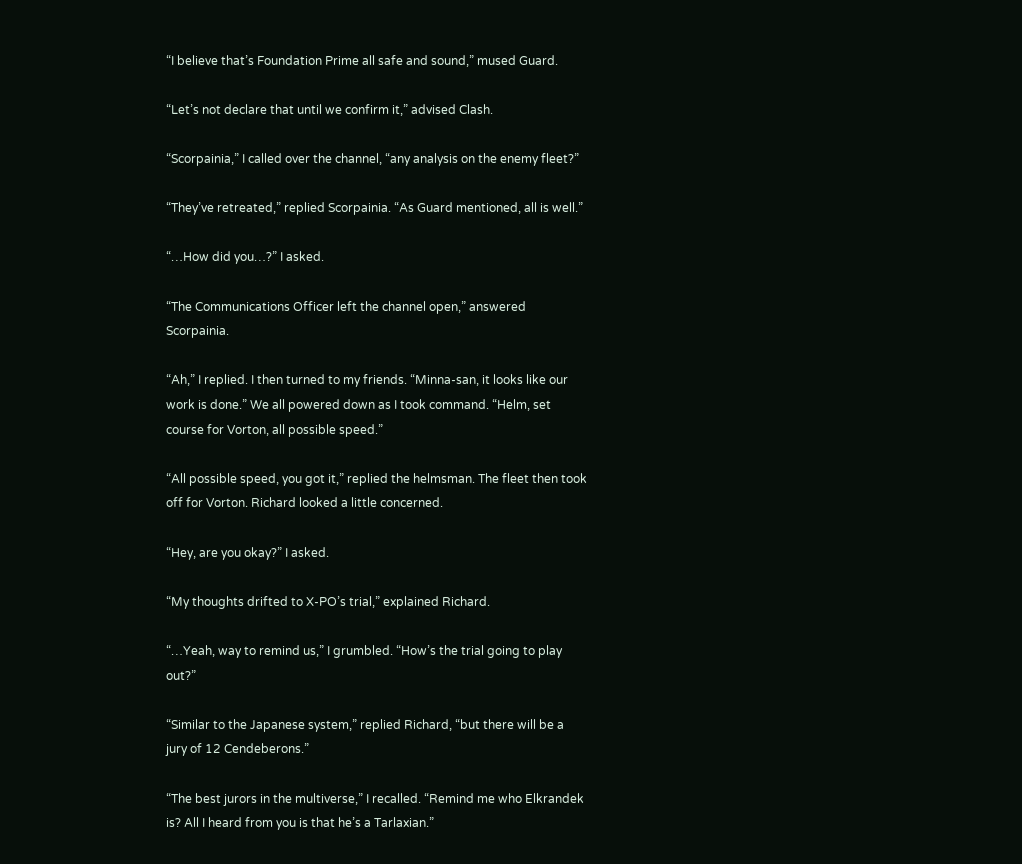“I believe that’s Foundation Prime all safe and sound,” mused Guard.

“Let’s not declare that until we confirm it,” advised Clash.

“Scorpainia,” I called over the channel, “any analysis on the enemy fleet?”

“They’ve retreated,” replied Scorpainia. “As Guard mentioned, all is well.”

“…How did you…?” I asked.

“The Communications Officer left the channel open,” answered Scorpainia.

“Ah,” I replied. I then turned to my friends. “Minna-san, it looks like our work is done.” We all powered down as I took command. “Helm, set course for Vorton, all possible speed.”

“All possible speed, you got it,” replied the helmsman. The fleet then took off for Vorton. Richard looked a little concerned.

“Hey, are you okay?” I asked.

“My thoughts drifted to X-PO’s trial,” explained Richard.

“…Yeah, way to remind us,” I grumbled. “How’s the trial going to play out?”

“Similar to the Japanese system,” replied Richard, “but there will be a jury of 12 Cendeberons.”

“The best jurors in the multiverse,” I recalled. “Remind me who Elkrandek is? All I heard from you is that he’s a Tarlaxian.”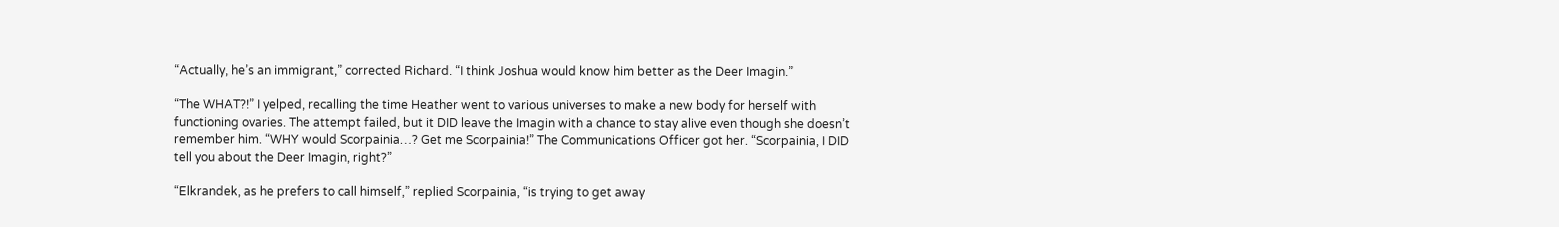“Actually, he’s an immigrant,” corrected Richard. “I think Joshua would know him better as the Deer Imagin.”

“The WHAT?!” I yelped, recalling the time Heather went to various universes to make a new body for herself with functioning ovaries. The attempt failed, but it DID leave the Imagin with a chance to stay alive even though she doesn’t remember him. “WHY would Scorpainia…? Get me Scorpainia!” The Communications Officer got her. “Scorpainia, I DID tell you about the Deer Imagin, right?”

“Elkrandek, as he prefers to call himself,” replied Scorpainia, “is trying to get away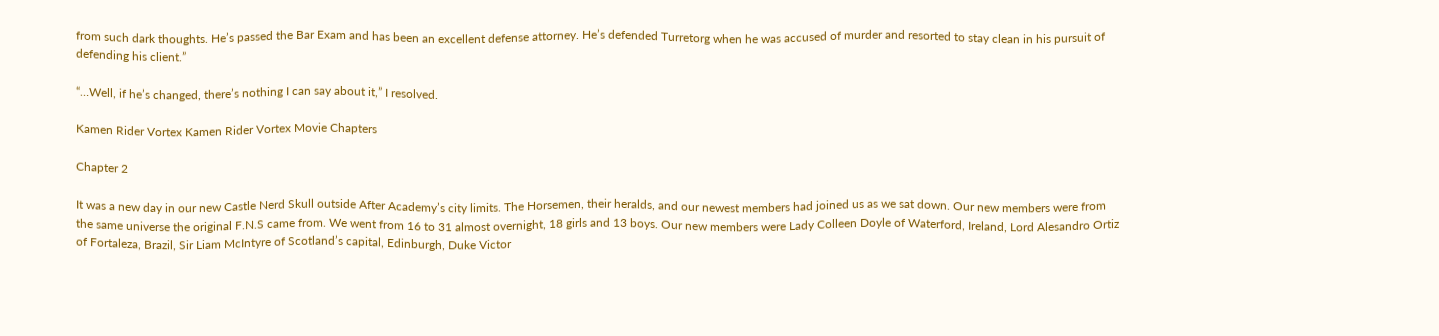from such dark thoughts. He’s passed the Bar Exam and has been an excellent defense attorney. He’s defended Turretorg when he was accused of murder and resorted to stay clean in his pursuit of defending his client.”

“…Well, if he’s changed, there’s nothing I can say about it,” I resolved.

Kamen Rider Vortex Kamen Rider Vortex Movie Chapters

Chapter 2

It was a new day in our new Castle Nerd Skull outside After Academy’s city limits. The Horsemen, their heralds, and our newest members had joined us as we sat down. Our new members were from the same universe the original F.N.S came from. We went from 16 to 31 almost overnight, 18 girls and 13 boys. Our new members were Lady Colleen Doyle of Waterford, Ireland, Lord Alesandro Ortiz of Fortaleza, Brazil, Sir Liam McIntyre of Scotland’s capital, Edinburgh, Duke Victor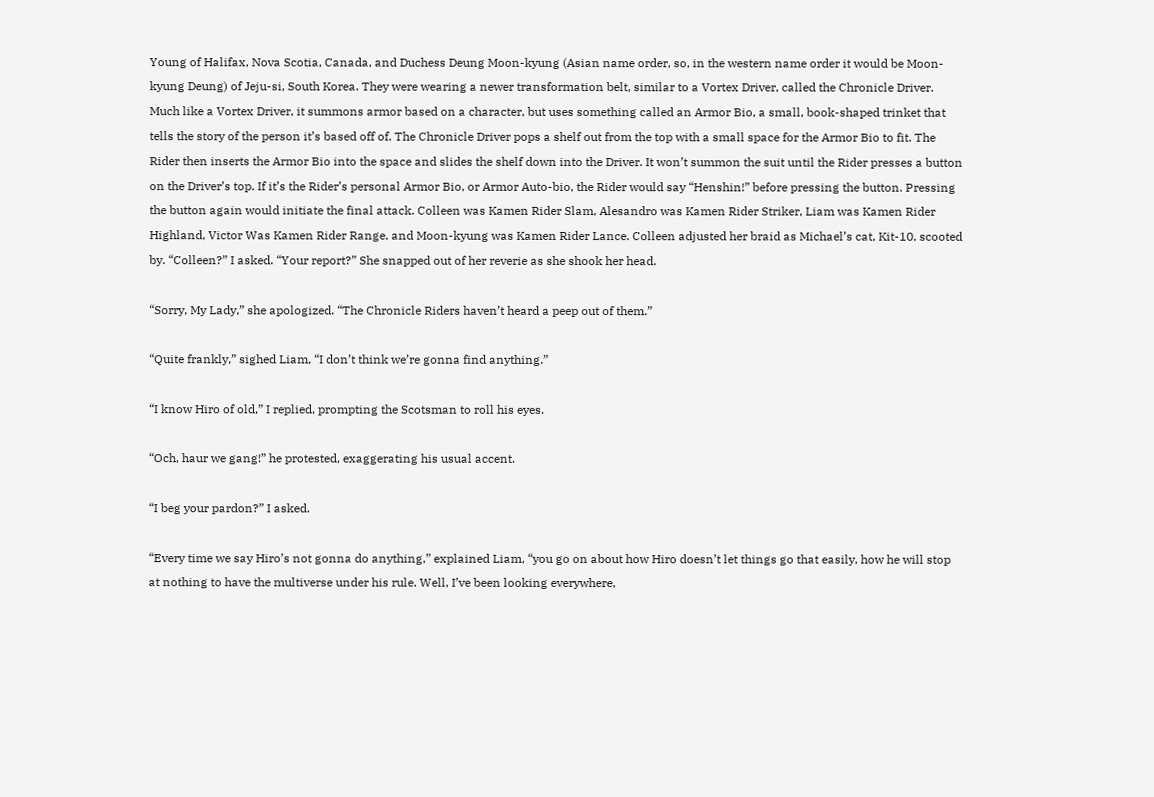Young of Halifax, Nova Scotia, Canada, and Duchess Deung Moon-kyung (Asian name order, so, in the western name order it would be Moon-kyung Deung) of Jeju-si, South Korea. They were wearing a newer transformation belt, similar to a Vortex Driver, called the Chronicle Driver. Much like a Vortex Driver, it summons armor based on a character, but uses something called an Armor Bio, a small, book-shaped trinket that tells the story of the person it’s based off of. The Chronicle Driver pops a shelf out from the top with a small space for the Armor Bio to fit. The Rider then inserts the Armor Bio into the space and slides the shelf down into the Driver. It won’t summon the suit until the Rider presses a button on the Driver’s top. If it’s the Rider’s personal Armor Bio, or Armor Auto-bio, the Rider would say “Henshin!” before pressing the button. Pressing the button again would initiate the final attack. Colleen was Kamen Rider Slam, Alesandro was Kamen Rider Striker, Liam was Kamen Rider Highland, Victor Was Kamen Rider Range, and Moon-kyung was Kamen Rider Lance. Colleen adjusted her braid as Michael’s cat, Kit-10, scooted by. “Colleen?” I asked. “Your report?” She snapped out of her reverie as she shook her head.

“Sorry, My Lady,” she apologized. “The Chronicle Riders haven’t heard a peep out of them.”

“Quite frankly,” sighed Liam, “I don’t think we’re gonna find anything.”

“I know Hiro of old,” I replied, prompting the Scotsman to roll his eyes.

“Och, haur we gang!” he protested, exaggerating his usual accent.

“I beg your pardon?” I asked.

“Every time we say Hiro’s not gonna do anything,” explained Liam, “you go on about how Hiro doesn’t let things go that easily, how he will stop at nothing to have the multiverse under his rule. Well, I’ve been looking everywhere,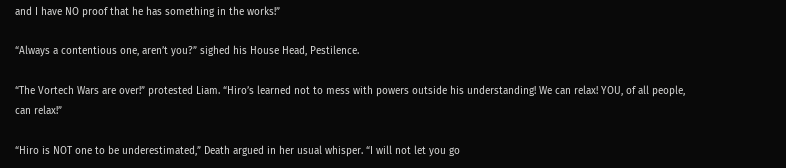and I have NO proof that he has something in the works!”

“Always a contentious one, aren’t you?” sighed his House Head, Pestilence.

“The Vortech Wars are over!” protested Liam. “Hiro’s learned not to mess with powers outside his understanding! We can relax! YOU, of all people, can relax!”

“Hiro is NOT one to be underestimated,” Death argued in her usual whisper. “I will not let you go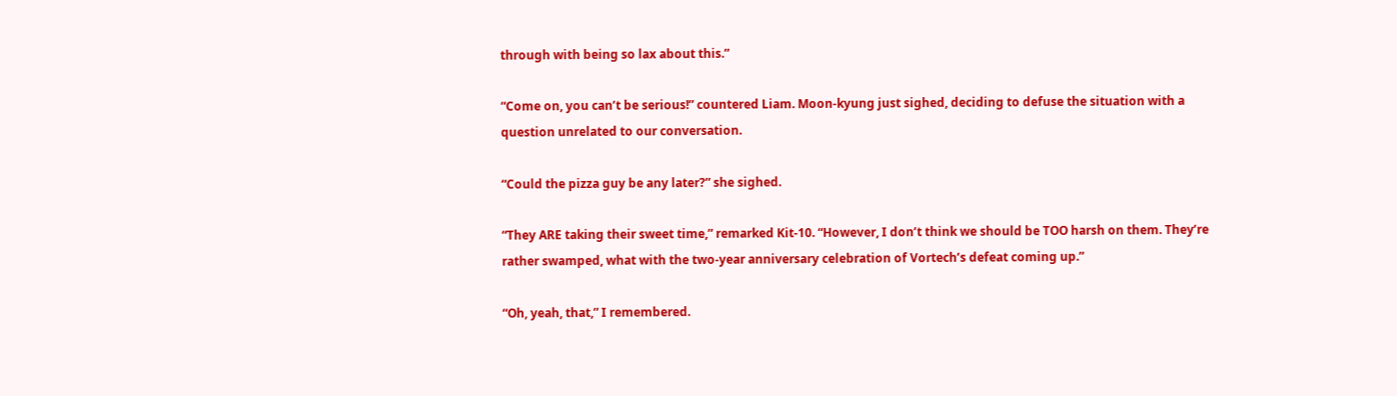through with being so lax about this.”

“Come on, you can’t be serious!” countered Liam. Moon-kyung just sighed, deciding to defuse the situation with a question unrelated to our conversation.

“Could the pizza guy be any later?” she sighed.

“They ARE taking their sweet time,” remarked Kit-10. “However, I don’t think we should be TOO harsh on them. They’re rather swamped, what with the two-year anniversary celebration of Vortech’s defeat coming up.”

“Oh, yeah, that,” I remembered.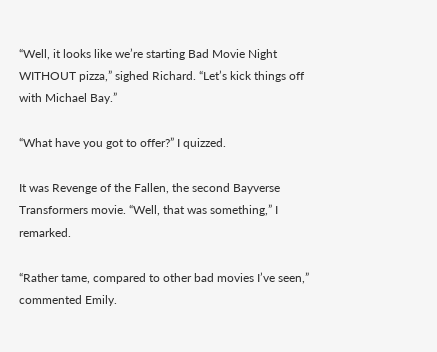“Well, it looks like we’re starting Bad Movie Night WITHOUT pizza,” sighed Richard. “Let’s kick things off with Michael Bay.”

“What have you got to offer?” I quizzed.

It was Revenge of the Fallen, the second Bayverse Transformers movie. “Well, that was something,” I remarked.

“Rather tame, compared to other bad movies I’ve seen,” commented Emily.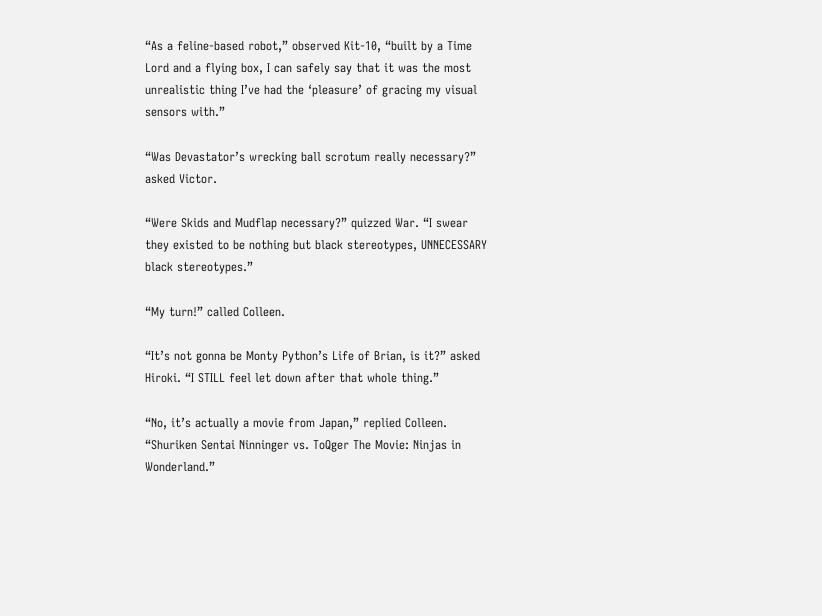“As a feline-based robot,” observed Kit-10, “built by a Time Lord and a flying box, I can safely say that it was the most unrealistic thing I’ve had the ‘pleasure’ of gracing my visual sensors with.”

“Was Devastator’s wrecking ball scrotum really necessary?” asked Victor.

“Were Skids and Mudflap necessary?” quizzed War. “I swear they existed to be nothing but black stereotypes, UNNECESSARY black stereotypes.”

“My turn!” called Colleen.

“It’s not gonna be Monty Python’s Life of Brian, is it?” asked Hiroki. “I STILL feel let down after that whole thing.”

“No, it’s actually a movie from Japan,” replied Colleen. “Shuriken Sentai Ninninger vs. ToQger The Movie: Ninjas in Wonderland.”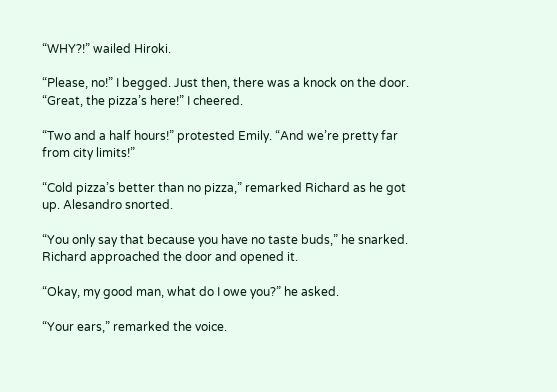“WHY?!” wailed Hiroki.

“Please, no!” I begged. Just then, there was a knock on the door. “Great, the pizza’s here!” I cheered.

“Two and a half hours!” protested Emily. “And we’re pretty far from city limits!”

“Cold pizza’s better than no pizza,” remarked Richard as he got up. Alesandro snorted.

“You only say that because you have no taste buds,” he snarked. Richard approached the door and opened it.

“Okay, my good man, what do I owe you?” he asked.

“Your ears,” remarked the voice.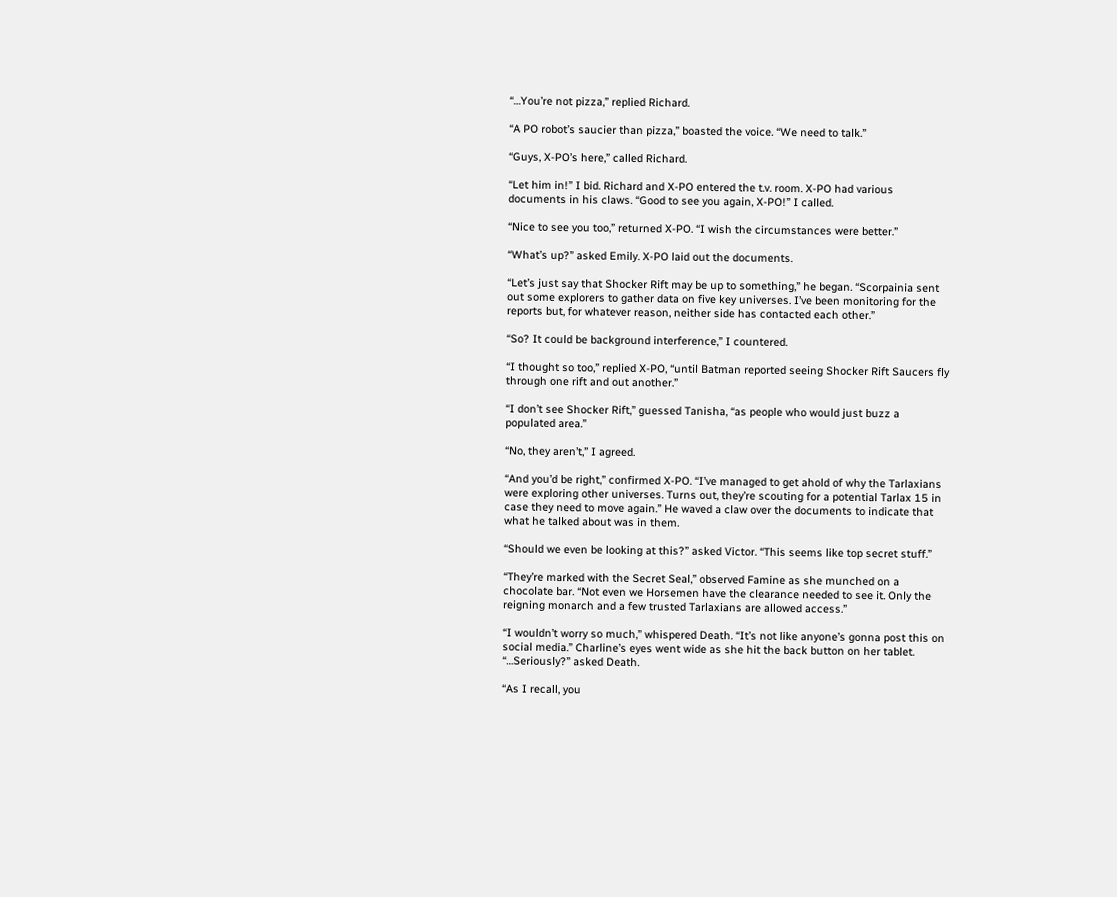“…You’re not pizza,” replied Richard.

“A PO robot’s saucier than pizza,” boasted the voice. “We need to talk.”

“Guys, X-PO’s here,” called Richard.

“Let him in!” I bid. Richard and X-PO entered the t.v. room. X-PO had various documents in his claws. “Good to see you again, X-PO!” I called.

“Nice to see you too,” returned X-PO. “I wish the circumstances were better.”

“What’s up?” asked Emily. X-PO laid out the documents.

“Let’s just say that Shocker Rift may be up to something,” he began. “Scorpainia sent out some explorers to gather data on five key universes. I’ve been monitoring for the reports but, for whatever reason, neither side has contacted each other.”

“So? It could be background interference,” I countered.

“I thought so too,” replied X-PO, “until Batman reported seeing Shocker Rift Saucers fly through one rift and out another.”

“I don’t see Shocker Rift,” guessed Tanisha, “as people who would just buzz a populated area.”

“No, they aren’t,” I agreed.

“And you’d be right,” confirmed X-PO. “I’ve managed to get ahold of why the Tarlaxians were exploring other universes. Turns out, they’re scouting for a potential Tarlax 15 in case they need to move again.” He waved a claw over the documents to indicate that what he talked about was in them.

“Should we even be looking at this?” asked Victor. “This seems like top secret stuff.”

“They’re marked with the Secret Seal,” observed Famine as she munched on a chocolate bar. “Not even we Horsemen have the clearance needed to see it. Only the reigning monarch and a few trusted Tarlaxians are allowed access.”

“I wouldn’t worry so much,” whispered Death. “It’s not like anyone’s gonna post this on social media.” Charline’s eyes went wide as she hit the back button on her tablet. “…Seriously?” asked Death.

“As I recall, you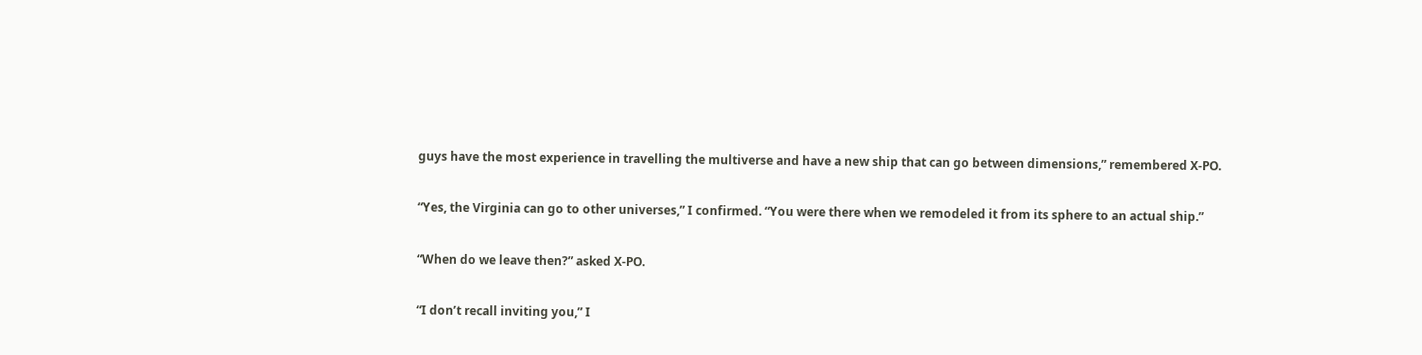guys have the most experience in travelling the multiverse and have a new ship that can go between dimensions,” remembered X-PO.

“Yes, the Virginia can go to other universes,” I confirmed. “You were there when we remodeled it from its sphere to an actual ship.”

“When do we leave then?” asked X-PO.

“I don’t recall inviting you,” I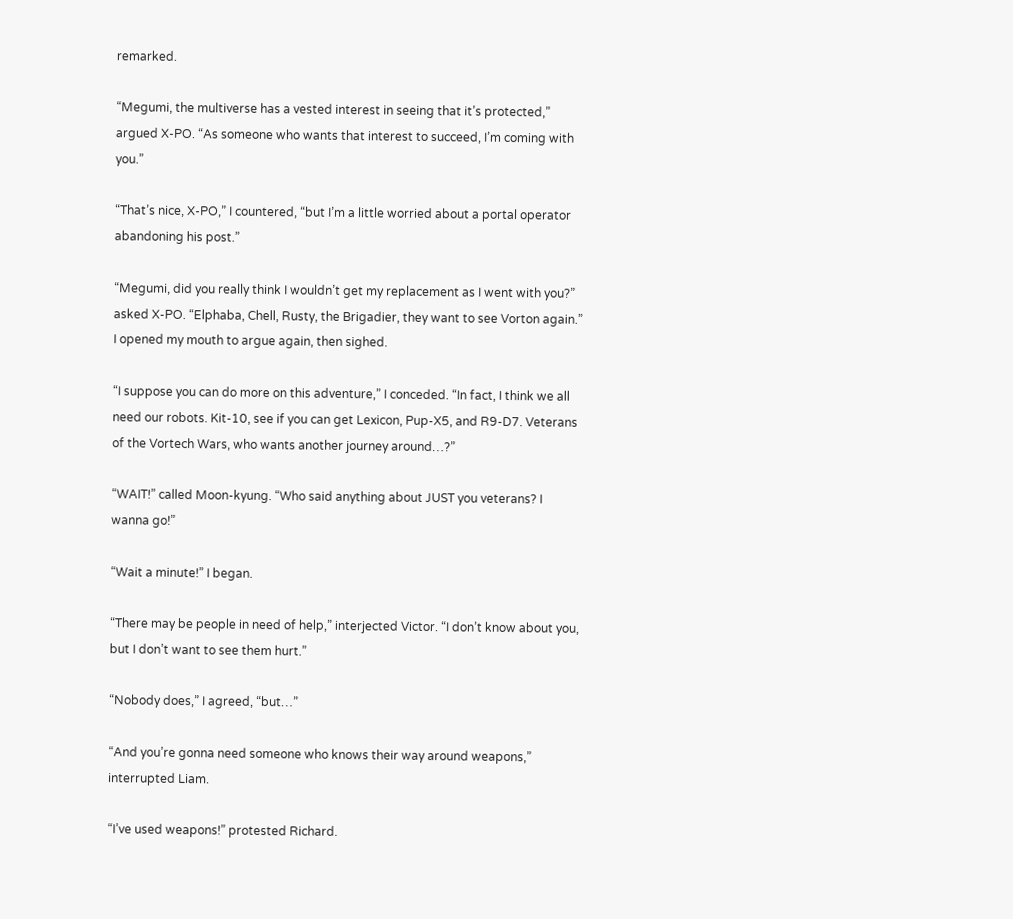remarked.

“Megumi, the multiverse has a vested interest in seeing that it’s protected,” argued X-PO. “As someone who wants that interest to succeed, I’m coming with you.”

“That’s nice, X-PO,” I countered, “but I’m a little worried about a portal operator abandoning his post.”

“Megumi, did you really think I wouldn’t get my replacement as I went with you?” asked X-PO. “Elphaba, Chell, Rusty, the Brigadier, they want to see Vorton again.” I opened my mouth to argue again, then sighed.

“I suppose you can do more on this adventure,” I conceded. “In fact, I think we all need our robots. Kit-10, see if you can get Lexicon, Pup-X5, and R9-D7. Veterans of the Vortech Wars, who wants another journey around…?”

“WAIT!” called Moon-kyung. “Who said anything about JUST you veterans? I wanna go!”

“Wait a minute!” I began.

“There may be people in need of help,” interjected Victor. “I don’t know about you, but I don’t want to see them hurt.”

“Nobody does,” I agreed, “but…”

“And you’re gonna need someone who knows their way around weapons,” interrupted Liam.

“I’ve used weapons!” protested Richard.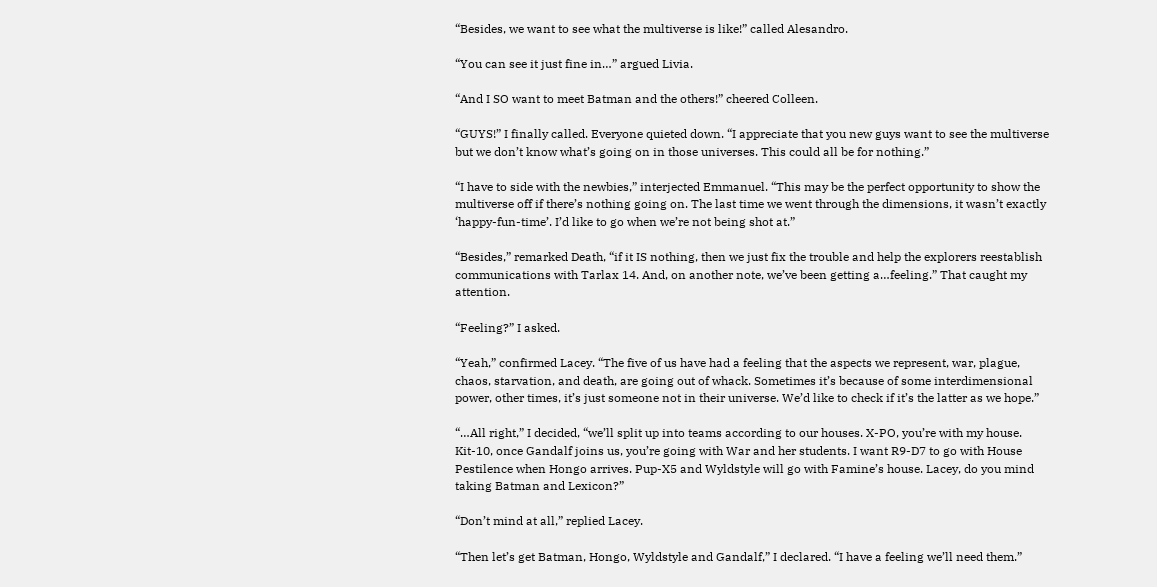“Besides, we want to see what the multiverse is like!” called Alesandro.

“You can see it just fine in…” argued Livia.

“And I SO want to meet Batman and the others!” cheered Colleen.

“GUYS!” I finally called. Everyone quieted down. “I appreciate that you new guys want to see the multiverse but we don’t know what’s going on in those universes. This could all be for nothing.”

“I have to side with the newbies,” interjected Emmanuel. “This may be the perfect opportunity to show the multiverse off if there’s nothing going on. The last time we went through the dimensions, it wasn’t exactly ‘happy-fun-time’. I’d like to go when we’re not being shot at.”

“Besides,” remarked Death, “if it IS nothing, then we just fix the trouble and help the explorers reestablish communications with Tarlax 14. And, on another note, we’ve been getting a…feeling.” That caught my attention.

“Feeling?” I asked.

“Yeah,” confirmed Lacey. “The five of us have had a feeling that the aspects we represent, war, plague, chaos, starvation, and death, are going out of whack. Sometimes it’s because of some interdimensional power, other times, it’s just someone not in their universe. We’d like to check if it’s the latter as we hope.”

“…All right,” I decided, “we’ll split up into teams according to our houses. X-PO, you’re with my house. Kit-10, once Gandalf joins us, you’re going with War and her students. I want R9-D7 to go with House Pestilence when Hongo arrives. Pup-X5 and Wyldstyle will go with Famine’s house. Lacey, do you mind taking Batman and Lexicon?”

“Don’t mind at all,” replied Lacey.

“Then let’s get Batman, Hongo, Wyldstyle and Gandalf,” I declared. “I have a feeling we’ll need them.”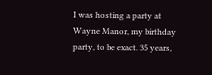I was hosting a party at Wayne Manor, my birthday party, to be exact. 35 years,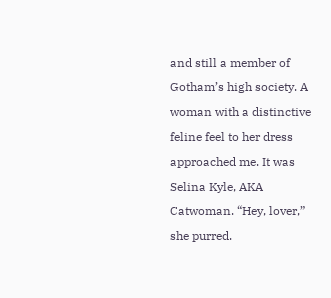and still a member of Gotham’s high society. A woman with a distinctive feline feel to her dress approached me. It was Selina Kyle, AKA Catwoman. “Hey, lover,” she purred.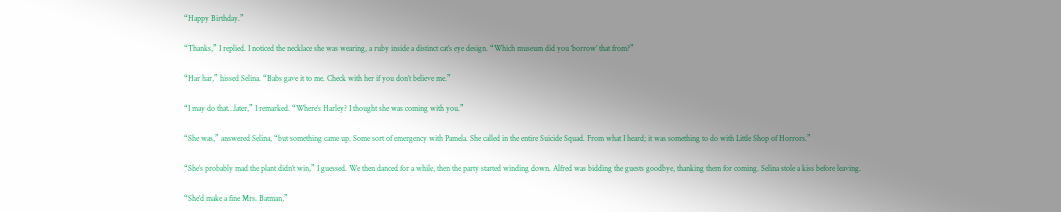“Happy Birthday.”

“Thanks,” I replied. I noticed the necklace she was wearing, a ruby inside a distinct cat’s eye design. “Which museum did you ‘borrow’ that from?”

“Har har,” hissed Selina. “Babs gave it to me. Check with her if you don’t believe me.”

“I may do that…later,” I remarked. “Where’s Harley? I thought she was coming with you.”

“She was,” answered Selina, “but something came up. Some sort of emergency with Pamela. She called in the entire Suicide Squad. From what I heard; it was something to do with Little Shop of Horrors.”

“She’s probably mad the plant didn’t win,” I guessed. We then danced for a while, then the party started winding down. Alfred was bidding the guests goodbye, thanking them for coming. Selina stole a kiss before leaving.

“She’d make a fine Mrs. Batman,”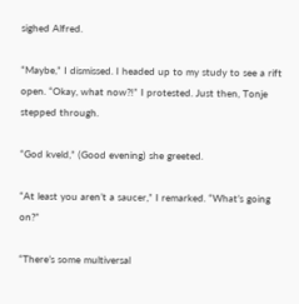sighed Alfred.

“Maybe,” I dismissed. I headed up to my study to see a rift open. “Okay, what now?!” I protested. Just then, Tonje stepped through.

“God kveld,” (Good evening) she greeted.

“At least you aren’t a saucer,” I remarked. “What’s going on?”

“There’s some multiversal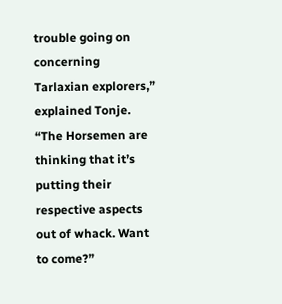trouble going on concerning Tarlaxian explorers,” explained Tonje. “The Horsemen are thinking that it’s putting their respective aspects out of whack. Want to come?”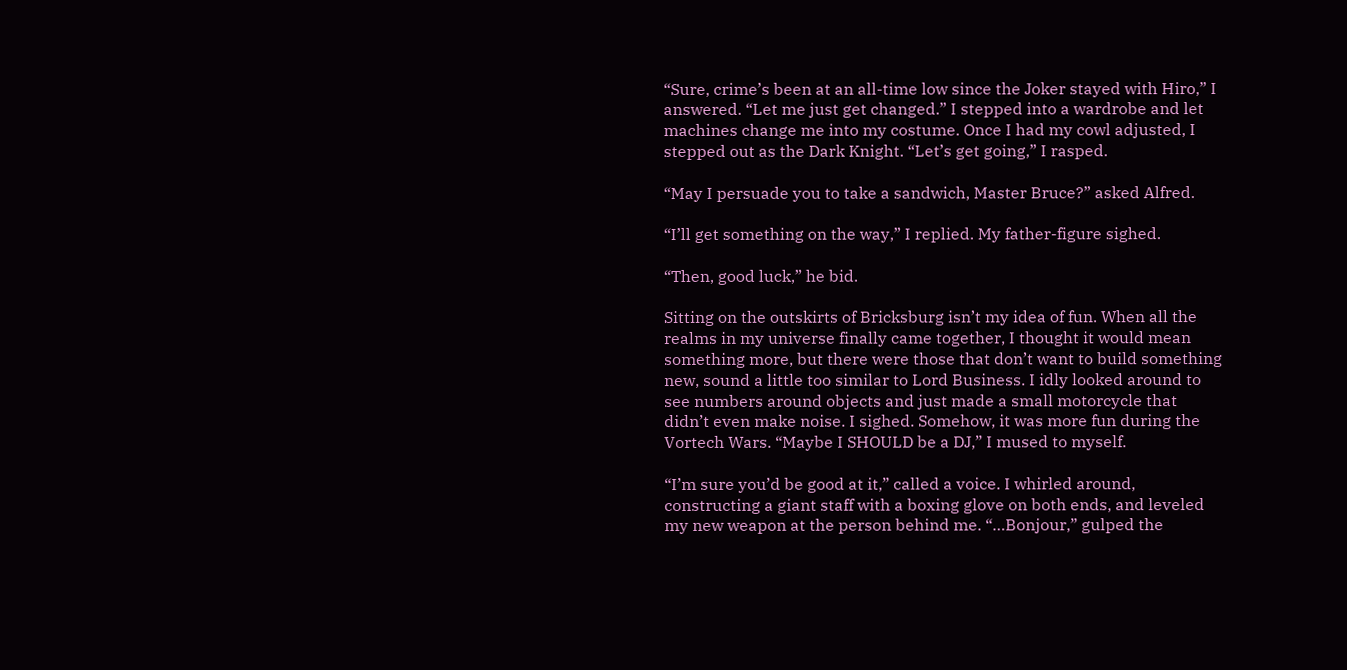“Sure, crime’s been at an all-time low since the Joker stayed with Hiro,” I answered. “Let me just get changed.” I stepped into a wardrobe and let machines change me into my costume. Once I had my cowl adjusted, I stepped out as the Dark Knight. “Let’s get going,” I rasped.

“May I persuade you to take a sandwich, Master Bruce?” asked Alfred.

“I’ll get something on the way,” I replied. My father-figure sighed.

“Then, good luck,” he bid.

Sitting on the outskirts of Bricksburg isn’t my idea of fun. When all the realms in my universe finally came together, I thought it would mean something more, but there were those that don’t want to build something new, sound a little too similar to Lord Business. I idly looked around to see numbers around objects and just made a small motorcycle that didn’t even make noise. I sighed. Somehow, it was more fun during the Vortech Wars. “Maybe I SHOULD be a DJ,” I mused to myself.

“I’m sure you’d be good at it,” called a voice. I whirled around, constructing a giant staff with a boxing glove on both ends, and leveled my new weapon at the person behind me. “…Bonjour,” gulped the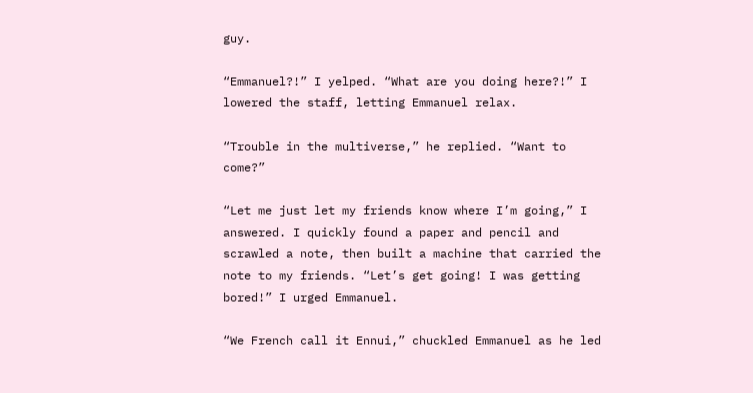guy.

“Emmanuel?!” I yelped. “What are you doing here?!” I lowered the staff, letting Emmanuel relax.

“Trouble in the multiverse,” he replied. “Want to come?”

“Let me just let my friends know where I’m going,” I answered. I quickly found a paper and pencil and scrawled a note, then built a machine that carried the note to my friends. “Let’s get going! I was getting bored!” I urged Emmanuel.

“We French call it Ennui,” chuckled Emmanuel as he led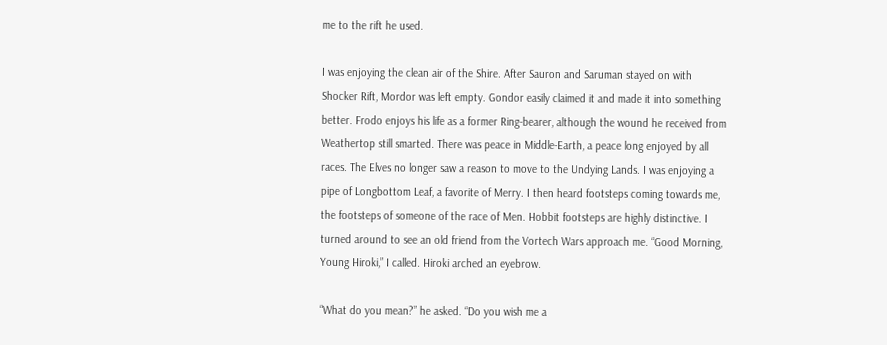me to the rift he used.

I was enjoying the clean air of the Shire. After Sauron and Saruman stayed on with Shocker Rift, Mordor was left empty. Gondor easily claimed it and made it into something better. Frodo enjoys his life as a former Ring-bearer, although the wound he received from Weathertop still smarted. There was peace in Middle-Earth, a peace long enjoyed by all races. The Elves no longer saw a reason to move to the Undying Lands. I was enjoying a pipe of Longbottom Leaf, a favorite of Merry. I then heard footsteps coming towards me, the footsteps of someone of the race of Men. Hobbit footsteps are highly distinctive. I turned around to see an old friend from the Vortech Wars approach me. “Good Morning, Young Hiroki,” I called. Hiroki arched an eyebrow.

“What do you mean?” he asked. “Do you wish me a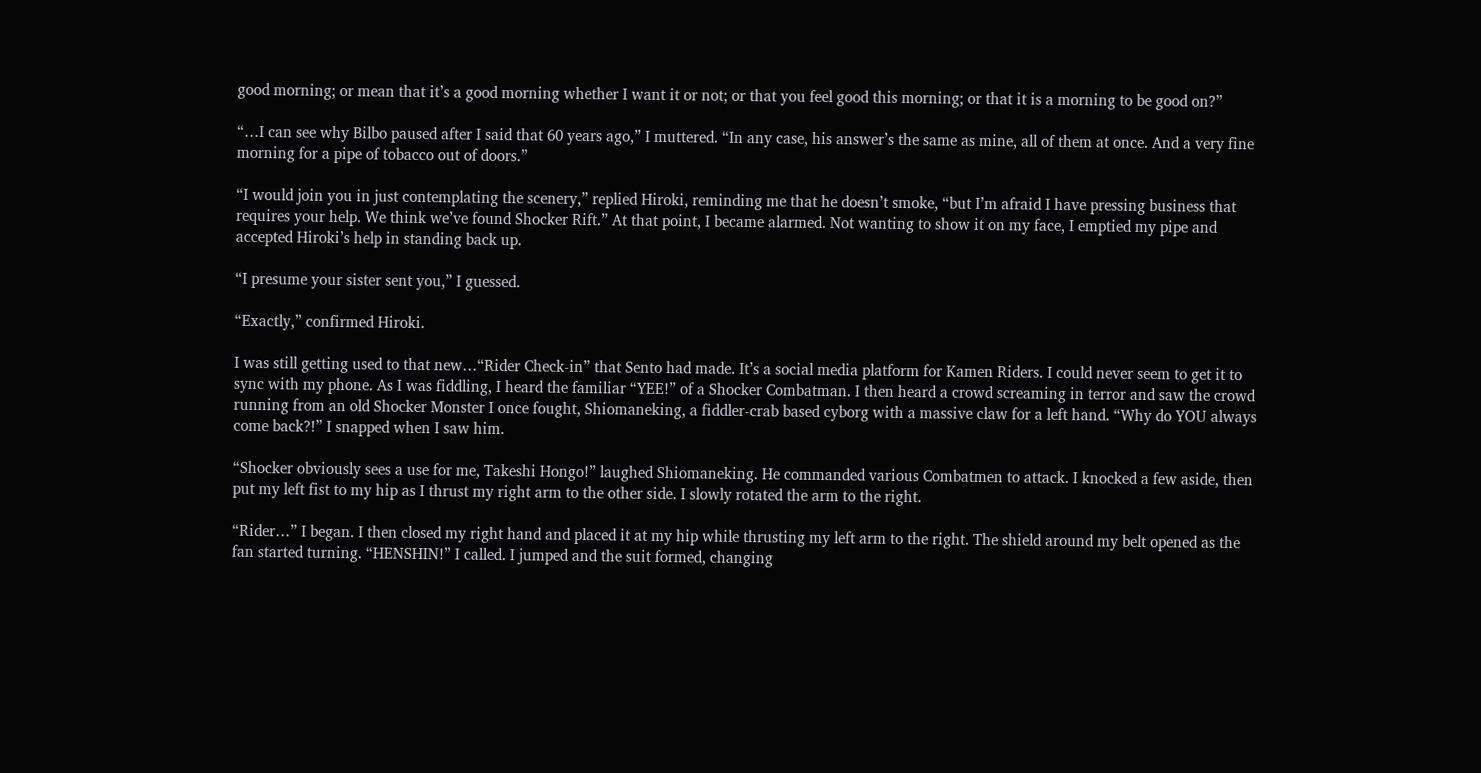good morning; or mean that it’s a good morning whether I want it or not; or that you feel good this morning; or that it is a morning to be good on?”

“…I can see why Bilbo paused after I said that 60 years ago,” I muttered. “In any case, his answer’s the same as mine, all of them at once. And a very fine morning for a pipe of tobacco out of doors.”

“I would join you in just contemplating the scenery,” replied Hiroki, reminding me that he doesn’t smoke, “but I’m afraid I have pressing business that requires your help. We think we’ve found Shocker Rift.” At that point, I became alarmed. Not wanting to show it on my face, I emptied my pipe and accepted Hiroki’s help in standing back up.

“I presume your sister sent you,” I guessed.

“Exactly,” confirmed Hiroki.

I was still getting used to that new…“Rider Check-in” that Sento had made. It’s a social media platform for Kamen Riders. I could never seem to get it to sync with my phone. As I was fiddling, I heard the familiar “YEE!” of a Shocker Combatman. I then heard a crowd screaming in terror and saw the crowd running from an old Shocker Monster I once fought, Shiomaneking, a fiddler-crab based cyborg with a massive claw for a left hand. “Why do YOU always come back?!” I snapped when I saw him.

“Shocker obviously sees a use for me, Takeshi Hongo!” laughed Shiomaneking. He commanded various Combatmen to attack. I knocked a few aside, then put my left fist to my hip as I thrust my right arm to the other side. I slowly rotated the arm to the right.

“Rider…” I began. I then closed my right hand and placed it at my hip while thrusting my left arm to the right. The shield around my belt opened as the fan started turning. “HENSHIN!” I called. I jumped and the suit formed, changing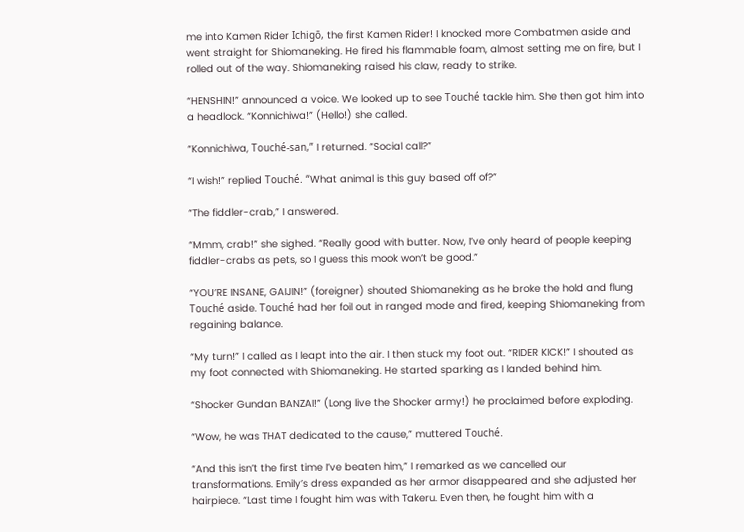me into Kamen Rider Ichigō, the first Kamen Rider! I knocked more Combatmen aside and went straight for Shiomaneking. He fired his flammable foam, almost setting me on fire, but I rolled out of the way. Shiomaneking raised his claw, ready to strike.

“HENSHIN!” announced a voice. We looked up to see Touché tackle him. She then got him into a headlock. “Konnichiwa!” (Hello!) she called.

“Konnichiwa, Touché-san,” I returned. “Social call?”

“I wish!” replied Touché. “What animal is this guy based off of?”

“The fiddler-crab,” I answered.

“Mmm, crab!” she sighed. “Really good with butter. Now, I’ve only heard of people keeping fiddler-crabs as pets, so I guess this mook won’t be good.”

“YOU’RE INSANE, GAIJIN!” (foreigner) shouted Shiomaneking as he broke the hold and flung Touché aside. Touché had her foil out in ranged mode and fired, keeping Shiomaneking from regaining balance.

“My turn!” I called as I leapt into the air. I then stuck my foot out. “RIDER KICK!” I shouted as my foot connected with Shiomaneking. He started sparking as I landed behind him.

“Shocker Gundan BANZAI!” (Long live the Shocker army!) he proclaimed before exploding.

“Wow, he was THAT dedicated to the cause,” muttered Touché.

“And this isn’t the first time I’ve beaten him,” I remarked as we cancelled our transformations. Emily’s dress expanded as her armor disappeared and she adjusted her hairpiece. “Last time I fought him was with Takeru. Even then, he fought him with a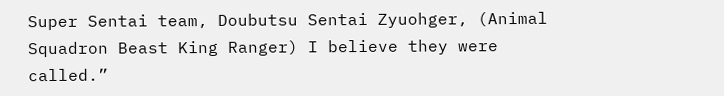Super Sentai team, Doubutsu Sentai Zyuohger, (Animal Squadron Beast King Ranger) I believe they were called.”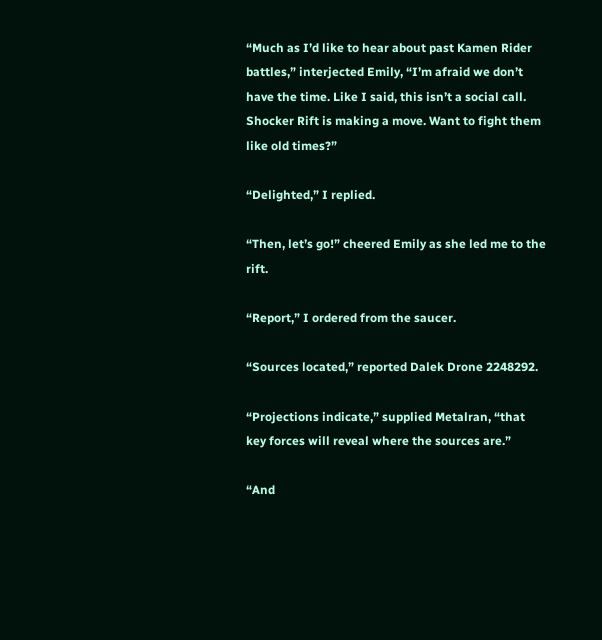“Much as I’d like to hear about past Kamen Rider battles,” interjected Emily, “I’m afraid we don’t have the time. Like I said, this isn’t a social call. Shocker Rift is making a move. Want to fight them like old times?”

“Delighted,” I replied.

“Then, let’s go!” cheered Emily as she led me to the rift.

“Report,” I ordered from the saucer.

“Sources located,” reported Dalek Drone 2248292.

“Projections indicate,” supplied Metalran, “that key forces will reveal where the sources are.”

“And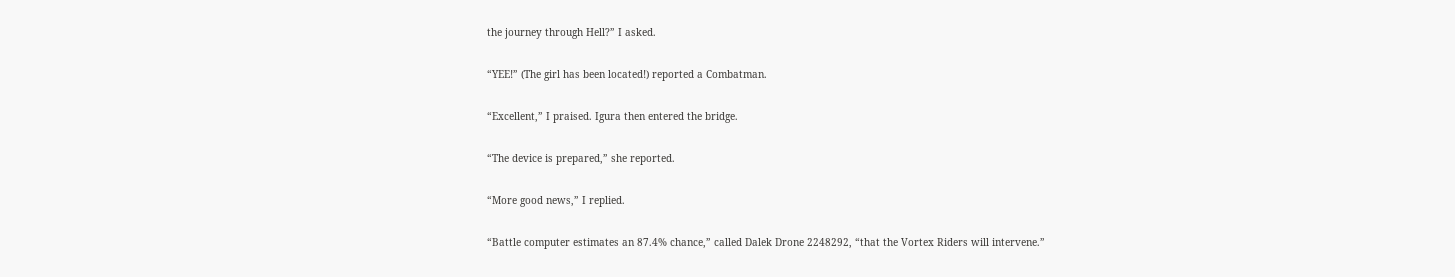the journey through Hell?” I asked.

“YEE!” (The girl has been located!) reported a Combatman.

“Excellent,” I praised. Igura then entered the bridge.

“The device is prepared,” she reported.

“More good news,” I replied.

“Battle computer estimates an 87.4% chance,” called Dalek Drone 2248292, “that the Vortex Riders will intervene.”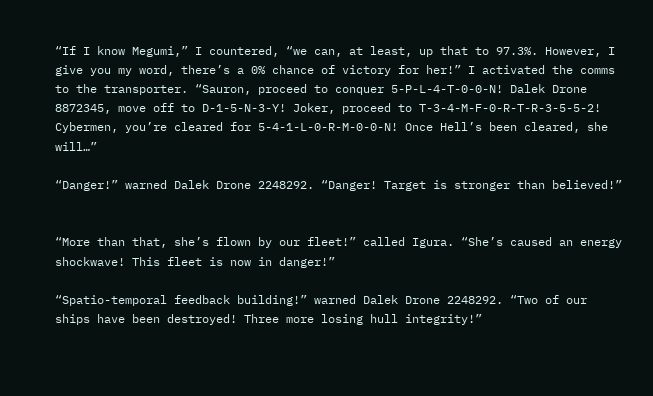“If I know Megumi,” I countered, “we can, at least, up that to 97.3%. However, I give you my word, there’s a 0% chance of victory for her!” I activated the comms to the transporter. “Sauron, proceed to conquer 5-P-L-4-T-0-0-N! Dalek Drone 8872345, move off to D-1-5-N-3-Y! Joker, proceed to T-3-4-M-F-0-R-T-R-3-5-5-2! Cybermen, you’re cleared for 5-4-1-L-0-R-M-0-0-N! Once Hell’s been cleared, she will…”

“Danger!” warned Dalek Drone 2248292. “Danger! Target is stronger than believed!”


“More than that, she’s flown by our fleet!” called Igura. “She’s caused an energy shockwave! This fleet is now in danger!”

“Spatio-temporal feedback building!” warned Dalek Drone 2248292. “Two of our ships have been destroyed! Three more losing hull integrity!”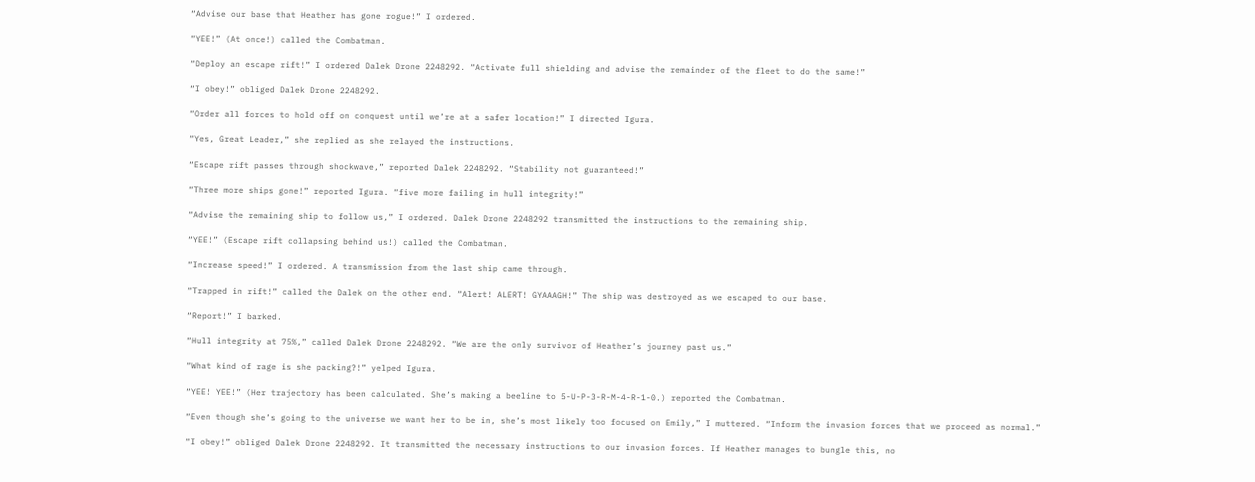“Advise our base that Heather has gone rogue!” I ordered.

“YEE!” (At once!) called the Combatman.

“Deploy an escape rift!” I ordered Dalek Drone 2248292. “Activate full shielding and advise the remainder of the fleet to do the same!”

“I obey!” obliged Dalek Drone 2248292.

“Order all forces to hold off on conquest until we’re at a safer location!” I directed Igura.

“Yes, Great Leader,” she replied as she relayed the instructions.

“Escape rift passes through shockwave,” reported Dalek 2248292. “Stability not guaranteed!”

“Three more ships gone!” reported Igura. “five more failing in hull integrity!”

“Advise the remaining ship to follow us,” I ordered. Dalek Drone 2248292 transmitted the instructions to the remaining ship.

“YEE!” (Escape rift collapsing behind us!) called the Combatman.

“Increase speed!” I ordered. A transmission from the last ship came through.

“Trapped in rift!” called the Dalek on the other end. “Alert! ALERT! GYAAAGH!” The ship was destroyed as we escaped to our base.

“Report!” I barked.

“Hull integrity at 75%,” called Dalek Drone 2248292. “We are the only survivor of Heather’s journey past us.”

“What kind of rage is she packing?!” yelped Igura.

“YEE! YEE!” (Her trajectory has been calculated. She’s making a beeline to 5-U-P-3-R-M-4-R-1-0.) reported the Combatman.

“Even though she’s going to the universe we want her to be in, she’s most likely too focused on Emily,” I muttered. “Inform the invasion forces that we proceed as normal.”

“I obey!” obliged Dalek Drone 2248292. It transmitted the necessary instructions to our invasion forces. If Heather manages to bungle this, no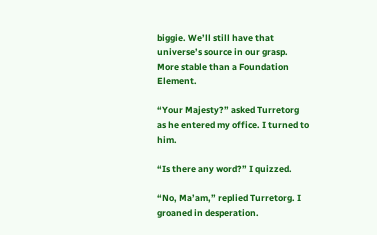biggie. We’ll still have that universe’s source in our grasp. More stable than a Foundation Element.

“Your Majesty?” asked Turretorg as he entered my office. I turned to him.

“Is there any word?” I quizzed.

“No, Ma’am,” replied Turretorg. I groaned in desperation.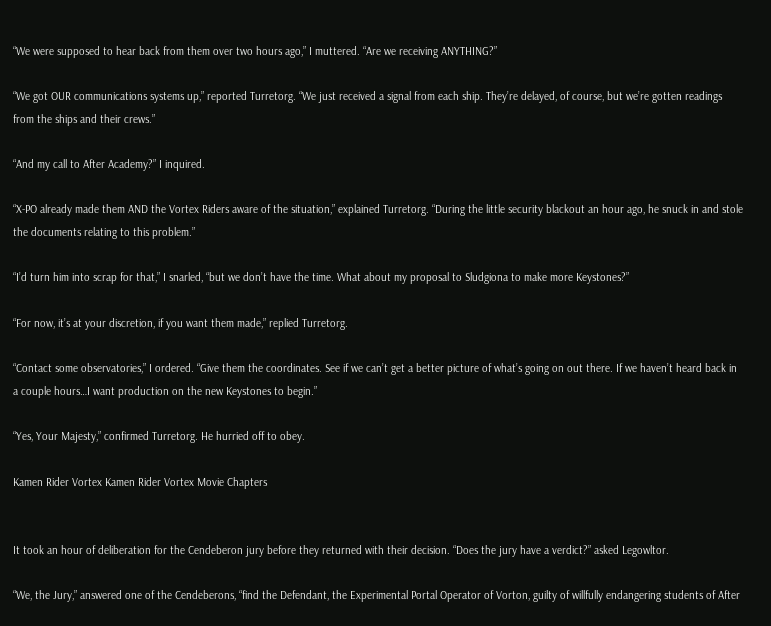“We were supposed to hear back from them over two hours ago,” I muttered. “Are we receiving ANYTHING?”

“We got OUR communications systems up,” reported Turretorg. “We just received a signal from each ship. They’re delayed, of course, but we’re gotten readings from the ships and their crews.”

“And my call to After Academy?” I inquired.

“X-PO already made them AND the Vortex Riders aware of the situation,” explained Turretorg. “During the little security blackout an hour ago, he snuck in and stole the documents relating to this problem.”

“I’d turn him into scrap for that,” I snarled, “but we don’t have the time. What about my proposal to Sludgiona to make more Keystones?”

“For now, it’s at your discretion, if you want them made,” replied Turretorg.

“Contact some observatories,” I ordered. “Give them the coordinates. See if we can’t get a better picture of what’s going on out there. If we haven’t heard back in a couple hours…I want production on the new Keystones to begin.”

“Yes, Your Majesty,” confirmed Turretorg. He hurried off to obey.

Kamen Rider Vortex Kamen Rider Vortex Movie Chapters


It took an hour of deliberation for the Cendeberon jury before they returned with their decision. “Does the jury have a verdict?” asked Legowltor.

“We, the Jury,” answered one of the Cendeberons, “find the Defendant, the Experimental Portal Operator of Vorton, guilty of willfully endangering students of After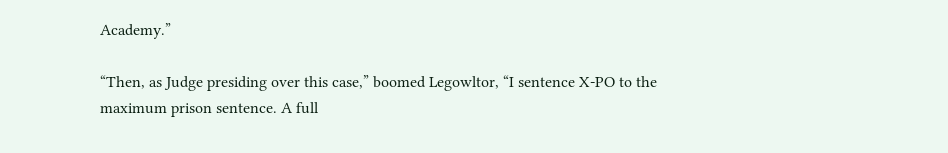Academy.”

“Then, as Judge presiding over this case,” boomed Legowltor, “I sentence X-PO to the maximum prison sentence. A full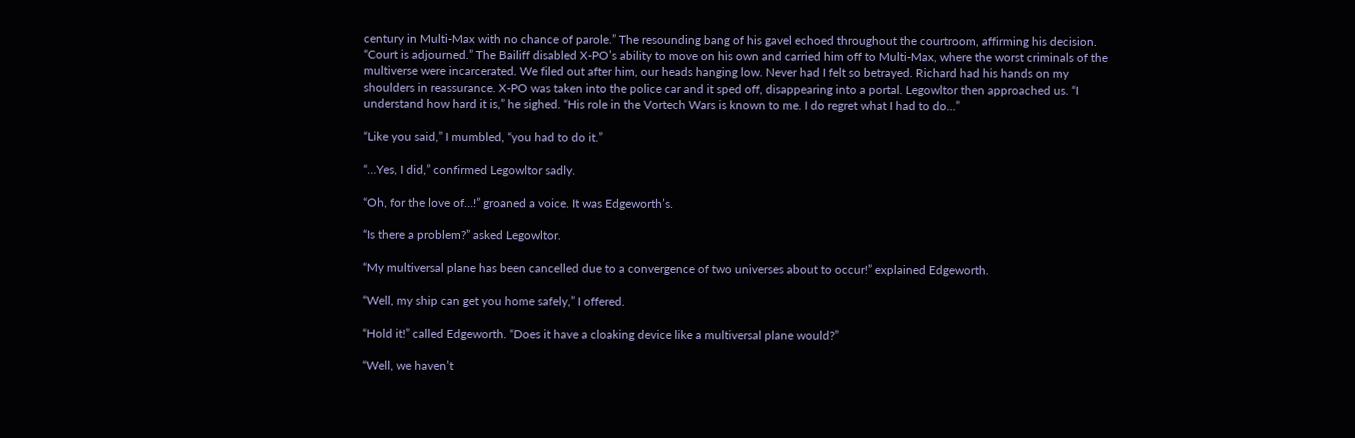century in Multi-Max with no chance of parole.” The resounding bang of his gavel echoed throughout the courtroom, affirming his decision. “Court is adjourned.” The Bailiff disabled X-PO’s ability to move on his own and carried him off to Multi-Max, where the worst criminals of the multiverse were incarcerated. We filed out after him, our heads hanging low. Never had I felt so betrayed. Richard had his hands on my shoulders in reassurance. X-PO was taken into the police car and it sped off, disappearing into a portal. Legowltor then approached us. “I understand how hard it is,” he sighed. “His role in the Vortech Wars is known to me. I do regret what I had to do…”

“Like you said,” I mumbled, “you had to do it.”

“…Yes, I did,” confirmed Legowltor sadly.

“Oh, for the love of…!” groaned a voice. It was Edgeworth’s.

“Is there a problem?” asked Legowltor.

“My multiversal plane has been cancelled due to a convergence of two universes about to occur!” explained Edgeworth.

“Well, my ship can get you home safely,” I offered.

“Hold it!” called Edgeworth. “Does it have a cloaking device like a multiversal plane would?”

“Well, we haven’t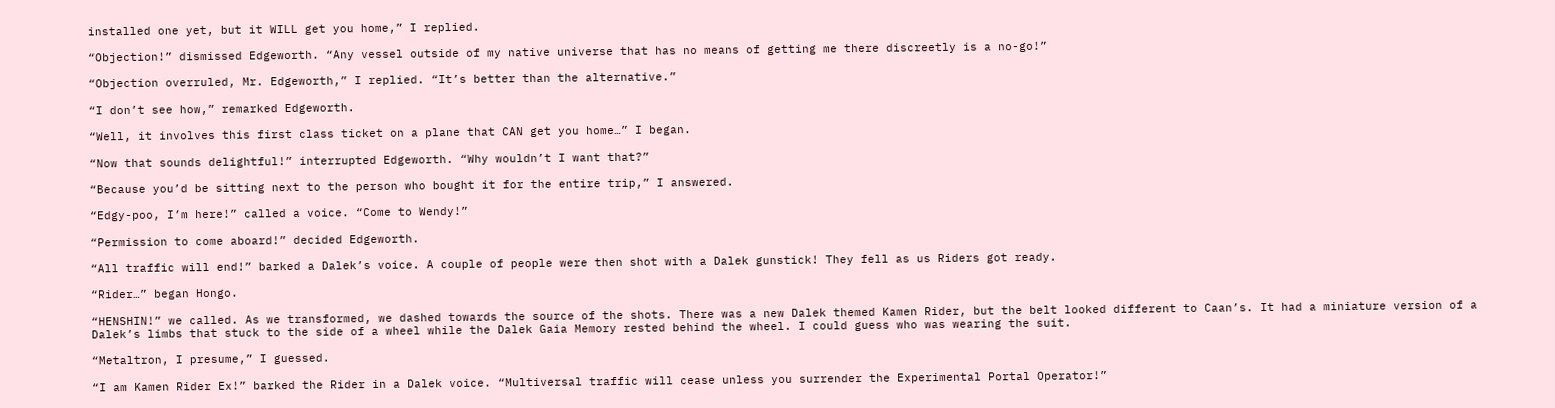installed one yet, but it WILL get you home,” I replied.

“Objection!” dismissed Edgeworth. “Any vessel outside of my native universe that has no means of getting me there discreetly is a no-go!”

“Objection overruled, Mr. Edgeworth,” I replied. “It’s better than the alternative.”

“I don’t see how,” remarked Edgeworth.

“Well, it involves this first class ticket on a plane that CAN get you home…” I began.

“Now that sounds delightful!” interrupted Edgeworth. “Why wouldn’t I want that?”

“Because you’d be sitting next to the person who bought it for the entire trip,” I answered.

“Edgy-poo, I’m here!” called a voice. “Come to Wendy!”

“Permission to come aboard!” decided Edgeworth.

“All traffic will end!” barked a Dalek’s voice. A couple of people were then shot with a Dalek gunstick! They fell as us Riders got ready.

“Rider…” began Hongo.

“HENSHIN!” we called. As we transformed, we dashed towards the source of the shots. There was a new Dalek themed Kamen Rider, but the belt looked different to Caan’s. It had a miniature version of a Dalek’s limbs that stuck to the side of a wheel while the Dalek Gaia Memory rested behind the wheel. I could guess who was wearing the suit.

“Metaltron, I presume,” I guessed.

“I am Kamen Rider Ex!” barked the Rider in a Dalek voice. “Multiversal traffic will cease unless you surrender the Experimental Portal Operator!”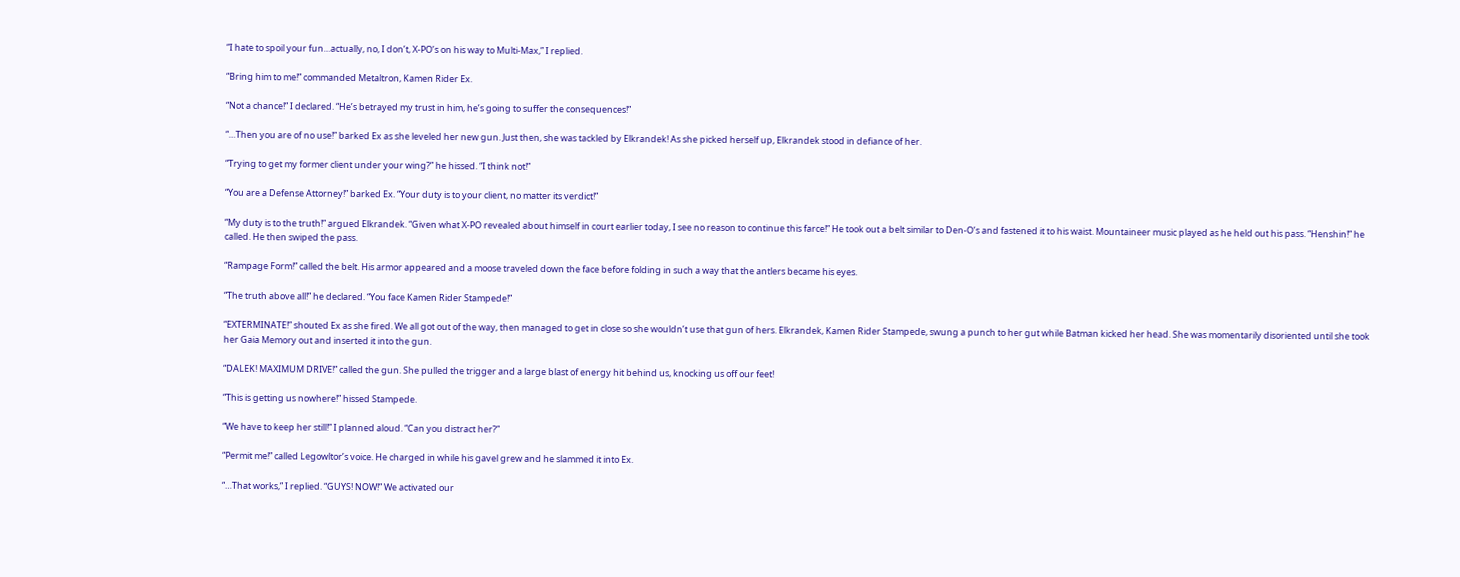“I hate to spoil your fun…actually, no, I don’t, X-PO’s on his way to Multi-Max,” I replied.

“Bring him to me!” commanded Metaltron, Kamen Rider Ex.

“Not a chance!” I declared. “He’s betrayed my trust in him, he’s going to suffer the consequences!”

“…Then you are of no use!” barked Ex as she leveled her new gun. Just then, she was tackled by Elkrandek! As she picked herself up, Elkrandek stood in defiance of her.

“Trying to get my former client under your wing?” he hissed. “I think not!”

“You are a Defense Attorney!” barked Ex. “Your duty is to your client, no matter its verdict!”

“My duty is to the truth!” argued Elkrandek. “Given what X-PO revealed about himself in court earlier today, I see no reason to continue this farce!” He took out a belt similar to Den-O’s and fastened it to his waist. Mountaineer music played as he held out his pass. “Henshin!” he called. He then swiped the pass.

“Rampage Form!” called the belt. His armor appeared and a moose traveled down the face before folding in such a way that the antlers became his eyes.

“The truth above all!” he declared. “You face Kamen Rider Stampede!”

“EXTERMINATE!” shouted Ex as she fired. We all got out of the way, then managed to get in close so she wouldn’t use that gun of hers. Elkrandek, Kamen Rider Stampede, swung a punch to her gut while Batman kicked her head. She was momentarily disoriented until she took her Gaia Memory out and inserted it into the gun.

“DALEK! MAXIMUM DRIVE!” called the gun. She pulled the trigger and a large blast of energy hit behind us, knocking us off our feet!

“This is getting us nowhere!” hissed Stampede.

“We have to keep her still!” I planned aloud. “Can you distract her?”

“Permit me!” called Legowltor’s voice. He charged in while his gavel grew and he slammed it into Ex.

“…That works,” I replied. “GUYS! NOW!” We activated our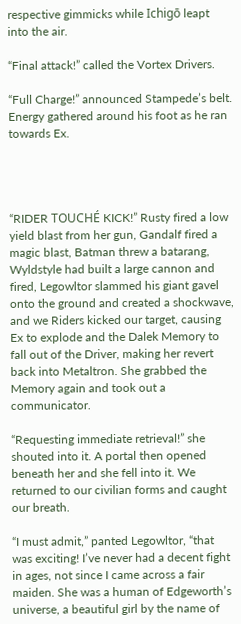respective gimmicks while Ichigō leapt into the air.

“Final attack!” called the Vortex Drivers.

“Full Charge!” announced Stampede’s belt. Energy gathered around his foot as he ran towards Ex.




“RIDER TOUCHÉ KICK!” Rusty fired a low yield blast from her gun, Gandalf fired a magic blast, Batman threw a batarang, Wyldstyle had built a large cannon and fired, Legowltor slammed his giant gavel onto the ground and created a shockwave, and we Riders kicked our target, causing Ex to explode and the Dalek Memory to fall out of the Driver, making her revert back into Metaltron. She grabbed the Memory again and took out a communicator.

“Requesting immediate retrieval!” she shouted into it. A portal then opened beneath her and she fell into it. We returned to our civilian forms and caught our breath.

“I must admit,” panted Legowltor, “that was exciting! I’ve never had a decent fight in ages, not since I came across a fair maiden. She was a human of Edgeworth’s universe, a beautiful girl by the name of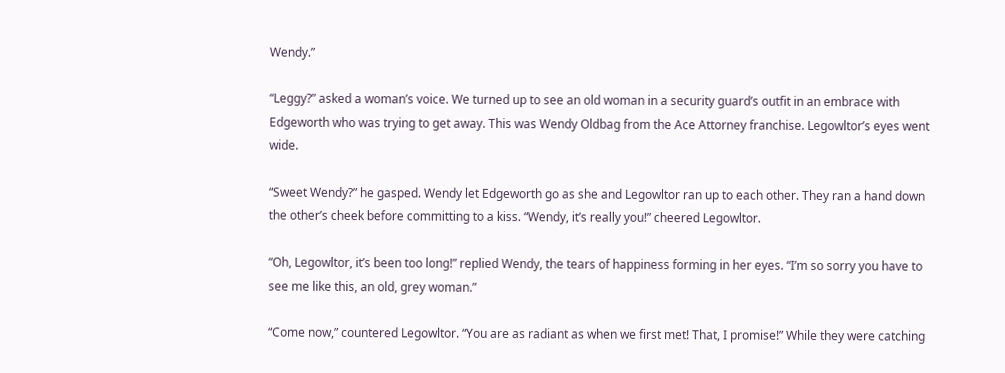Wendy.”

“Leggy?” asked a woman’s voice. We turned up to see an old woman in a security guard’s outfit in an embrace with Edgeworth who was trying to get away. This was Wendy Oldbag from the Ace Attorney franchise. Legowltor’s eyes went wide.

“Sweet Wendy?” he gasped. Wendy let Edgeworth go as she and Legowltor ran up to each other. They ran a hand down the other’s cheek before committing to a kiss. “Wendy, it’s really you!” cheered Legowltor.

“Oh, Legowltor, it’s been too long!” replied Wendy, the tears of happiness forming in her eyes. “I’m so sorry you have to see me like this, an old, grey woman.”

“Come now,” countered Legowltor. “You are as radiant as when we first met! That, I promise!” While they were catching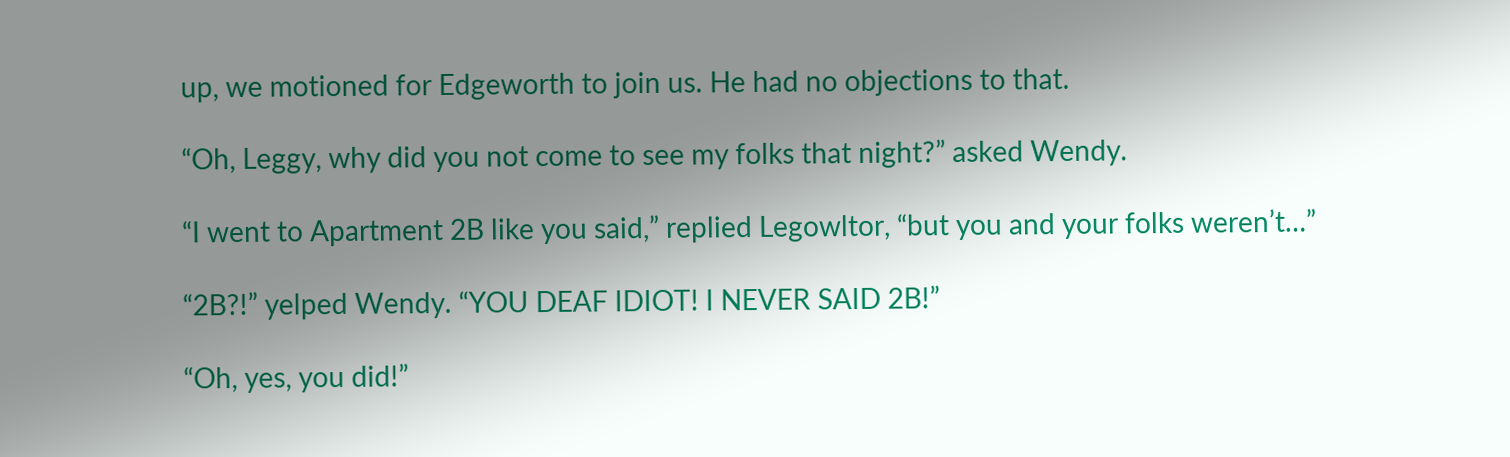up, we motioned for Edgeworth to join us. He had no objections to that.

“Oh, Leggy, why did you not come to see my folks that night?” asked Wendy.

“I went to Apartment 2B like you said,” replied Legowltor, “but you and your folks weren’t…”

“2B?!” yelped Wendy. “YOU DEAF IDIOT! I NEVER SAID 2B!”

“Oh, yes, you did!”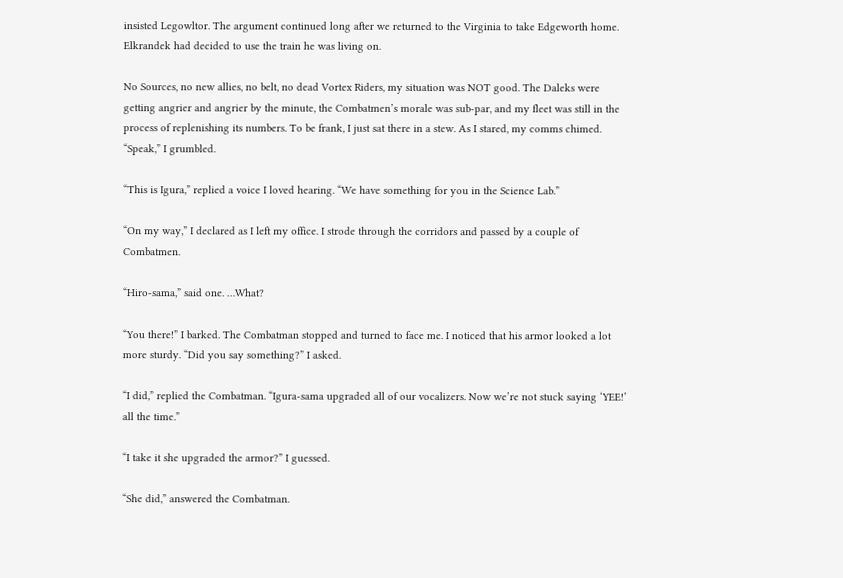insisted Legowltor. The argument continued long after we returned to the Virginia to take Edgeworth home. Elkrandek had decided to use the train he was living on.

No Sources, no new allies, no belt, no dead Vortex Riders, my situation was NOT good. The Daleks were getting angrier and angrier by the minute, the Combatmen’s morale was sub-par, and my fleet was still in the process of replenishing its numbers. To be frank, I just sat there in a stew. As I stared, my comms chimed. “Speak,” I grumbled.

“This is Igura,” replied a voice I loved hearing. “We have something for you in the Science Lab.”

“On my way,” I declared as I left my office. I strode through the corridors and passed by a couple of Combatmen.

“Hiro-sama,” said one. …What?

“You there!” I barked. The Combatman stopped and turned to face me. I noticed that his armor looked a lot more sturdy. “Did you say something?” I asked.

“I did,” replied the Combatman. “Igura-sama upgraded all of our vocalizers. Now we’re not stuck saying ‘YEE!’ all the time.”

“I take it she upgraded the armor?” I guessed.

“She did,” answered the Combatman.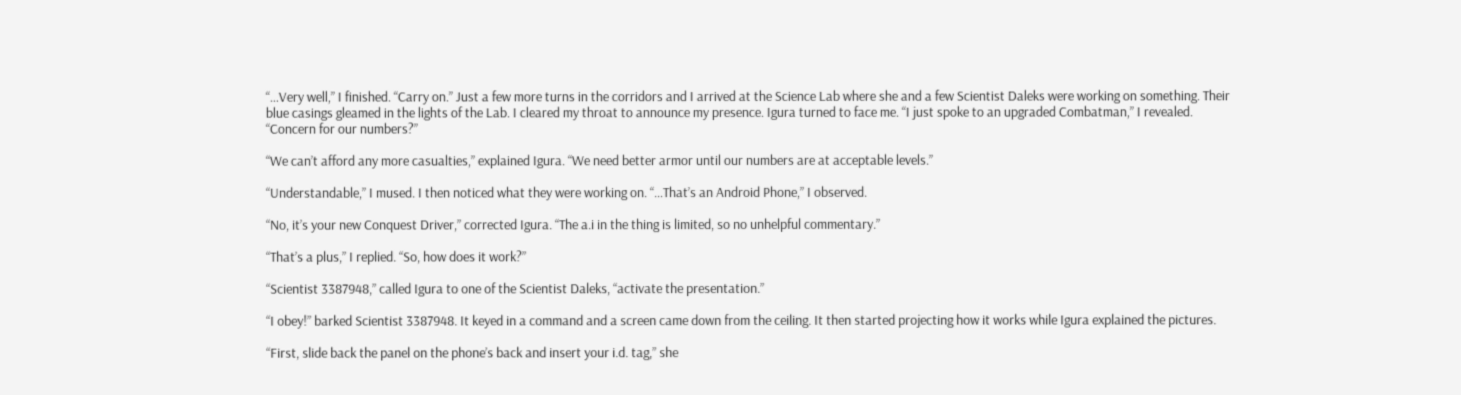“…Very well,” I finished. “Carry on.” Just a few more turns in the corridors and I arrived at the Science Lab where she and a few Scientist Daleks were working on something. Their blue casings gleamed in the lights of the Lab. I cleared my throat to announce my presence. Igura turned to face me. “I just spoke to an upgraded Combatman,” I revealed. “Concern for our numbers?”

“We can’t afford any more casualties,” explained Igura. “We need better armor until our numbers are at acceptable levels.”

“Understandable,” I mused. I then noticed what they were working on. “…That’s an Android Phone,” I observed.

“No, it’s your new Conquest Driver,” corrected Igura. “The a.i in the thing is limited, so no unhelpful commentary.”

“That’s a plus,” I replied. “So, how does it work?”

“Scientist 3387948,” called Igura to one of the Scientist Daleks, “activate the presentation.”

“I obey!” barked Scientist 3387948. It keyed in a command and a screen came down from the ceiling. It then started projecting how it works while Igura explained the pictures.

“First, slide back the panel on the phone’s back and insert your i.d. tag,” she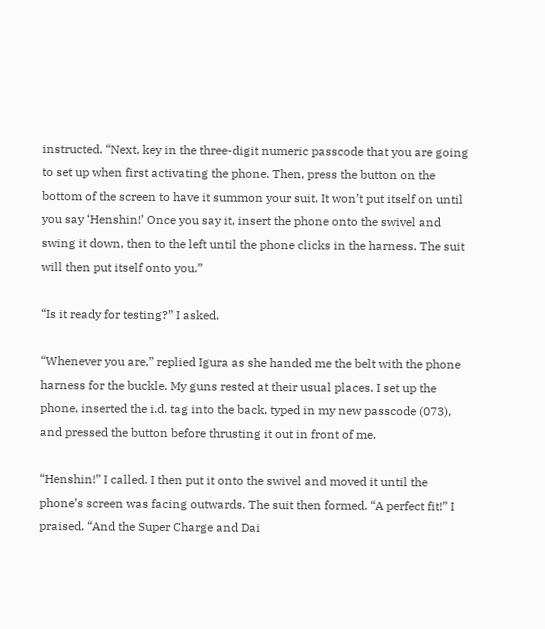instructed. “Next, key in the three-digit numeric passcode that you are going to set up when first activating the phone. Then, press the button on the bottom of the screen to have it summon your suit. It won’t put itself on until you say ‘Henshin!’ Once you say it, insert the phone onto the swivel and swing it down, then to the left until the phone clicks in the harness. The suit will then put itself onto you.”

“Is it ready for testing?” I asked.

“Whenever you are,” replied Igura as she handed me the belt with the phone harness for the buckle. My guns rested at their usual places. I set up the phone, inserted the i.d. tag into the back, typed in my new passcode (073), and pressed the button before thrusting it out in front of me.

“Henshin!” I called. I then put it onto the swivel and moved it until the phone’s screen was facing outwards. The suit then formed. “A perfect fit!” I praised. “And the Super Charge and Dai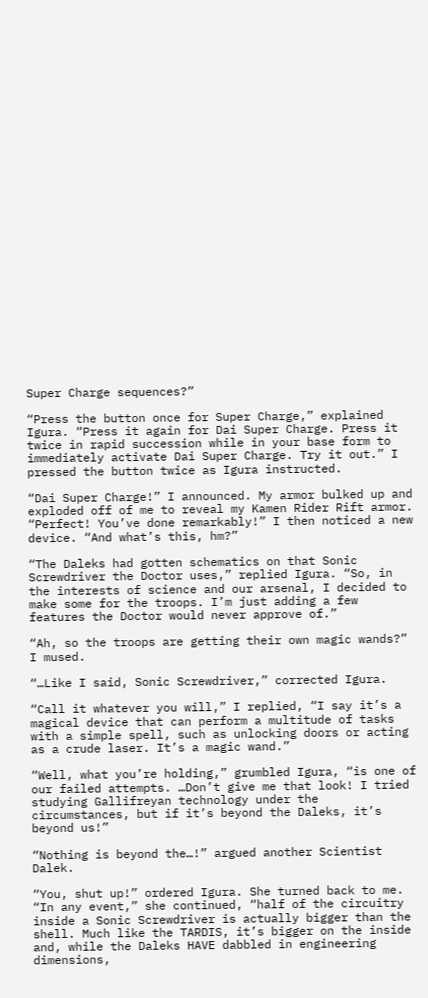Super Charge sequences?”

“Press the button once for Super Charge,” explained Igura. “Press it again for Dai Super Charge. Press it twice in rapid succession while in your base form to immediately activate Dai Super Charge. Try it out.” I pressed the button twice as Igura instructed.

“Dai Super Charge!” I announced. My armor bulked up and exploded off of me to reveal my Kamen Rider Rift armor. “Perfect! You’ve done remarkably!” I then noticed a new device. “And what’s this, hm?”

“The Daleks had gotten schematics on that Sonic Screwdriver the Doctor uses,” replied Igura. “So, in the interests of science and our arsenal, I decided to make some for the troops. I’m just adding a few features the Doctor would never approve of.”

“Ah, so the troops are getting their own magic wands?” I mused.

“…Like I said, Sonic Screwdriver,” corrected Igura.

“Call it whatever you will,” I replied, “I say it’s a magical device that can perform a multitude of tasks with a simple spell, such as unlocking doors or acting as a crude laser. It’s a magic wand.”

“Well, what you’re holding,” grumbled Igura, “is one of our failed attempts. …Don’t give me that look! I tried studying Gallifreyan technology under the circumstances, but if it’s beyond the Daleks, it’s beyond us!”

“Nothing is beyond the…!” argued another Scientist Dalek.

“You, shut up!” ordered Igura. She turned back to me. “In any event,” she continued, “half of the circuitry inside a Sonic Screwdriver is actually bigger than the shell. Much like the TARDIS, it’s bigger on the inside and, while the Daleks HAVE dabbled in engineering dimensions,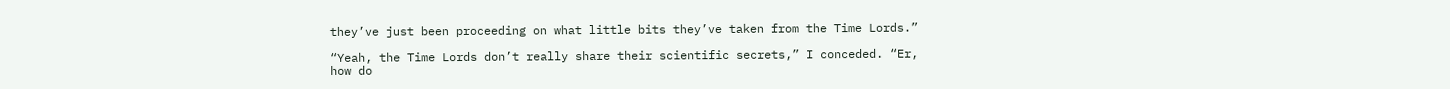they’ve just been proceeding on what little bits they’ve taken from the Time Lords.”

“Yeah, the Time Lords don’t really share their scientific secrets,” I conceded. “Er, how do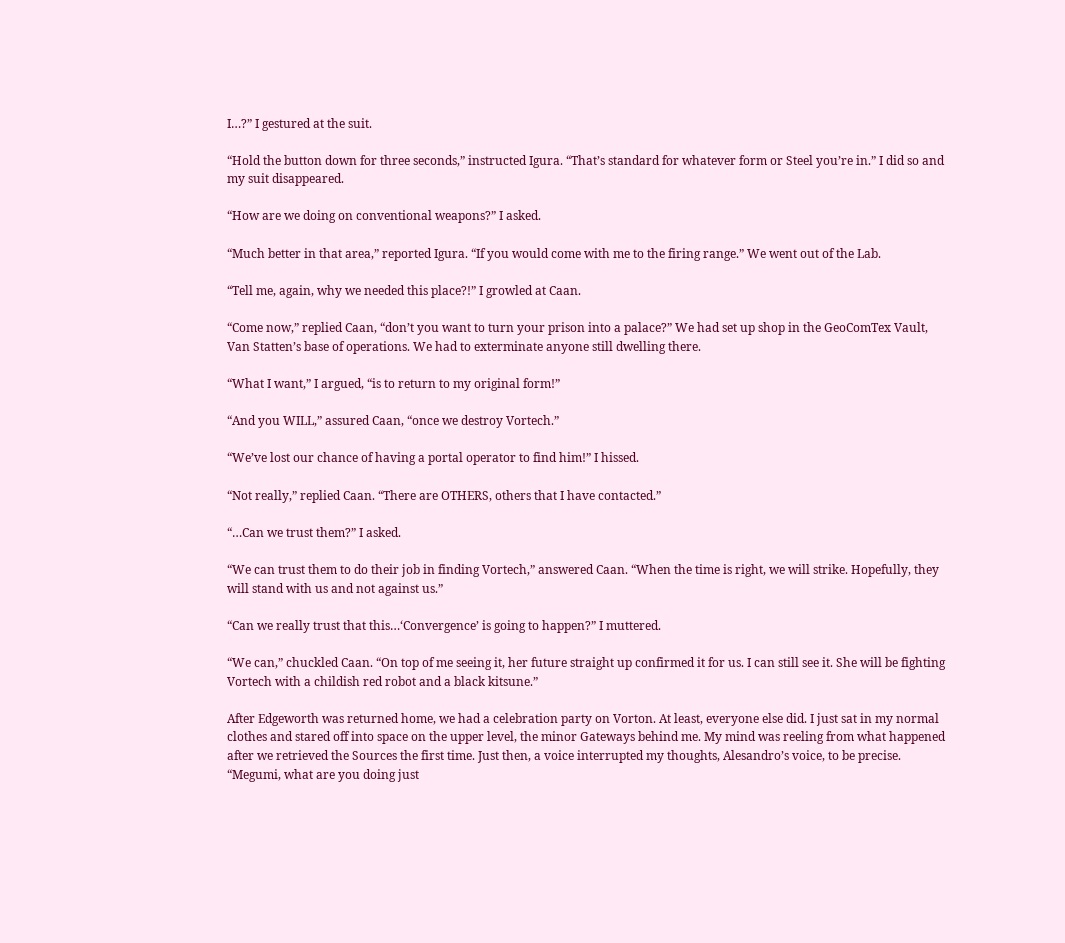I…?” I gestured at the suit.

“Hold the button down for three seconds,” instructed Igura. “That’s standard for whatever form or Steel you’re in.” I did so and my suit disappeared.

“How are we doing on conventional weapons?” I asked.

“Much better in that area,” reported Igura. “If you would come with me to the firing range.” We went out of the Lab.

“Tell me, again, why we needed this place?!” I growled at Caan.

“Come now,” replied Caan, “don’t you want to turn your prison into a palace?” We had set up shop in the GeoComTex Vault, Van Statten’s base of operations. We had to exterminate anyone still dwelling there.

“What I want,” I argued, “is to return to my original form!”

“And you WILL,” assured Caan, “once we destroy Vortech.”

“We’ve lost our chance of having a portal operator to find him!” I hissed.

“Not really,” replied Caan. “There are OTHERS, others that I have contacted.”

“…Can we trust them?” I asked.

“We can trust them to do their job in finding Vortech,” answered Caan. “When the time is right, we will strike. Hopefully, they will stand with us and not against us.”

“Can we really trust that this…‘Convergence’ is going to happen?” I muttered.

“We can,” chuckled Caan. “On top of me seeing it, her future straight up confirmed it for us. I can still see it. She will be fighting Vortech with a childish red robot and a black kitsune.”

After Edgeworth was returned home, we had a celebration party on Vorton. At least, everyone else did. I just sat in my normal clothes and stared off into space on the upper level, the minor Gateways behind me. My mind was reeling from what happened after we retrieved the Sources the first time. Just then, a voice interrupted my thoughts, Alesandro’s voice, to be precise. “Megumi, what are you doing just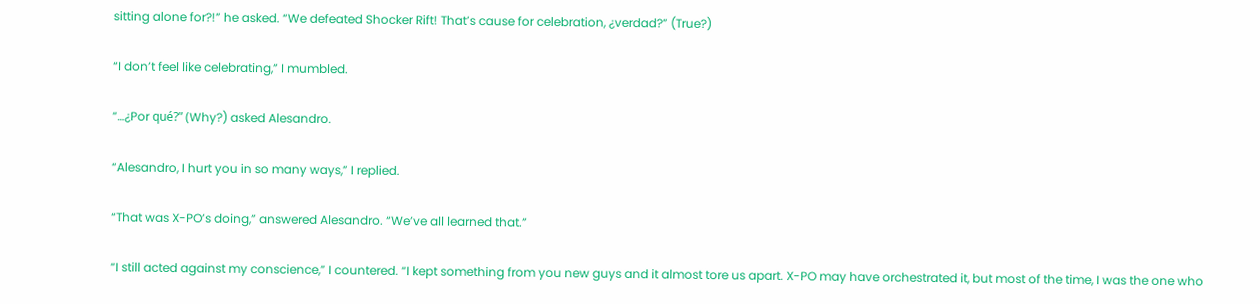sitting alone for?!” he asked. “We defeated Shocker Rift! That’s cause for celebration, ¿verdad?” (True?)

“I don’t feel like celebrating,” I mumbled.

“…¿Por qué?” (Why?) asked Alesandro.

“Alesandro, I hurt you in so many ways,” I replied.

“That was X-PO’s doing,” answered Alesandro. “We’ve all learned that.”

“I still acted against my conscience,” I countered. “I kept something from you new guys and it almost tore us apart. X-PO may have orchestrated it, but most of the time, I was the one who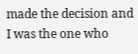made the decision and I was the one who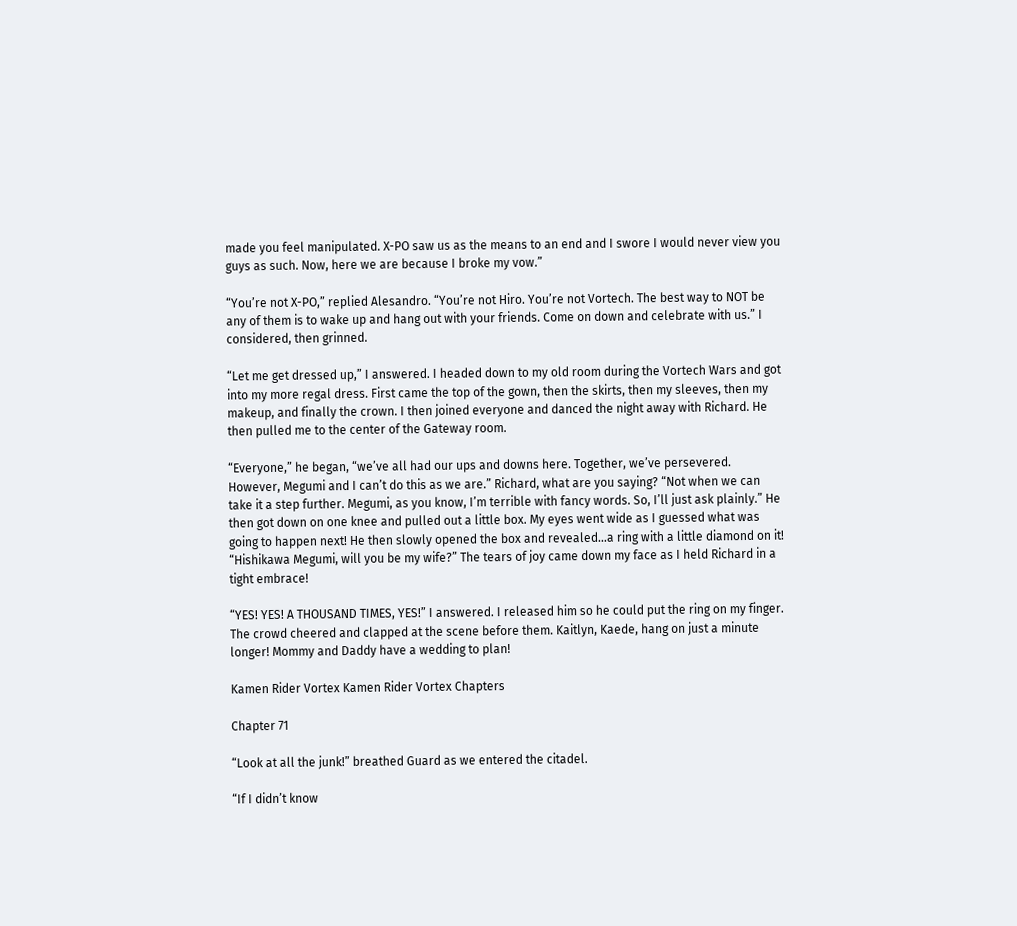made you feel manipulated. X-PO saw us as the means to an end and I swore I would never view you guys as such. Now, here we are because I broke my vow.”

“You’re not X-PO,” replied Alesandro. “You’re not Hiro. You’re not Vortech. The best way to NOT be any of them is to wake up and hang out with your friends. Come on down and celebrate with us.” I considered, then grinned.

“Let me get dressed up,” I answered. I headed down to my old room during the Vortech Wars and got into my more regal dress. First came the top of the gown, then the skirts, then my sleeves, then my makeup, and finally the crown. I then joined everyone and danced the night away with Richard. He then pulled me to the center of the Gateway room.

“Everyone,” he began, “we’ve all had our ups and downs here. Together, we’ve persevered. However, Megumi and I can’t do this as we are.” Richard, what are you saying? “Not when we can take it a step further. Megumi, as you know, I’m terrible with fancy words. So, I’ll just ask plainly.” He then got down on one knee and pulled out a little box. My eyes went wide as I guessed what was going to happen next! He then slowly opened the box and revealed…a ring with a little diamond on it! “Hishikawa Megumi, will you be my wife?” The tears of joy came down my face as I held Richard in a tight embrace!

“YES! YES! A THOUSAND TIMES, YES!” I answered. I released him so he could put the ring on my finger. The crowd cheered and clapped at the scene before them. Kaitlyn, Kaede, hang on just a minute longer! Mommy and Daddy have a wedding to plan!

Kamen Rider Vortex Kamen Rider Vortex Chapters

Chapter 71

“Look at all the junk!” breathed Guard as we entered the citadel.

“If I didn’t know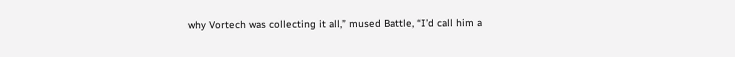why Vortech was collecting it all,” mused Battle, “I’d call him a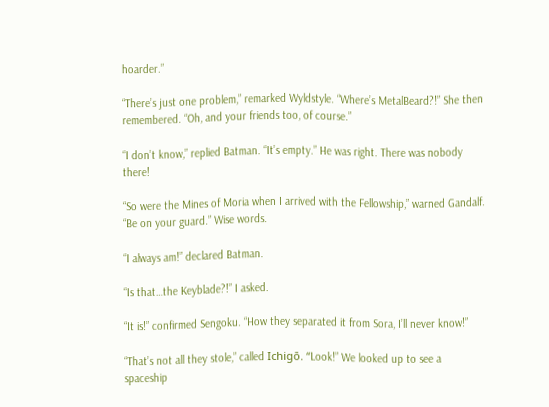hoarder.”

“There’s just one problem,” remarked Wyldstyle. “Where’s MetalBeard?!” She then remembered. “Oh, and your friends too, of course.”

“I don’t know,” replied Batman. “It’s empty.” He was right. There was nobody there!

“So were the Mines of Moria when I arrived with the Fellowship,” warned Gandalf. “Be on your guard.” Wise words.

“I always am!” declared Batman.

“Is that…the Keyblade?!” I asked.

“It is!” confirmed Sengoku. “How they separated it from Sora, I’ll never know!”

“That’s not all they stole,” called Ichigō. “Look!” We looked up to see a spaceship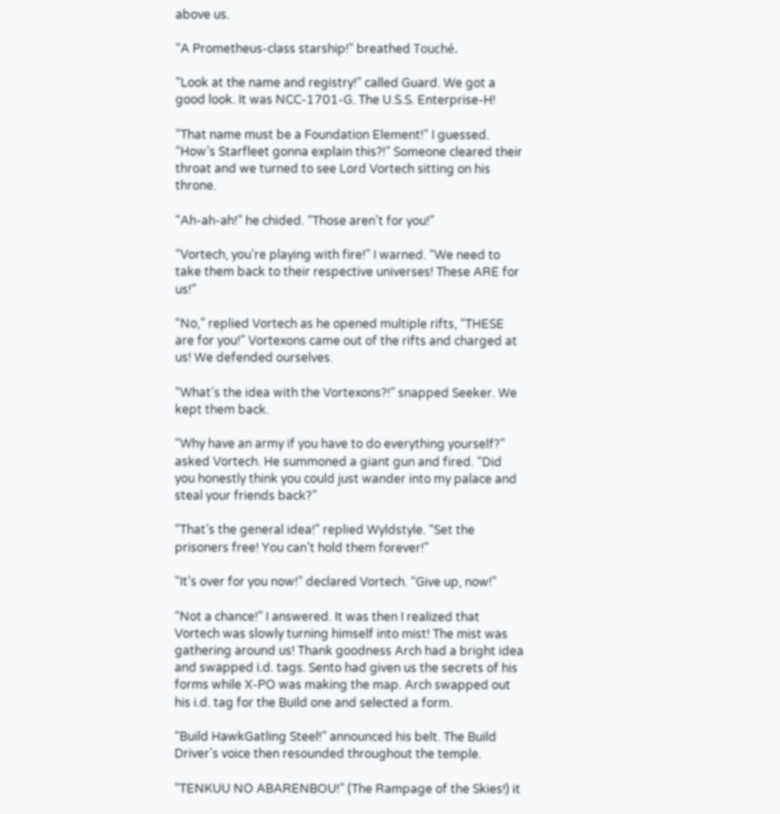above us.

“A Prometheus-class starship!” breathed Touché.

“Look at the name and registry!” called Guard. We got a good look. It was NCC-1701-G. The U.S.S. Enterprise-H!

“That name must be a Foundation Element!” I guessed. “How’s Starfleet gonna explain this?!” Someone cleared their throat and we turned to see Lord Vortech sitting on his throne.

“Ah-ah-ah!” he chided. “Those aren’t for you!”

“Vortech, you’re playing with fire!” I warned. “We need to take them back to their respective universes! These ARE for us!”

“No,” replied Vortech as he opened multiple rifts, “THESE are for you!” Vortexons came out of the rifts and charged at us! We defended ourselves.

“What’s the idea with the Vortexons?!” snapped Seeker. We kept them back.

“Why have an army if you have to do everything yourself?” asked Vortech. He summoned a giant gun and fired. “Did you honestly think you could just wander into my palace and steal your friends back?”

“That’s the general idea!” replied Wyldstyle. “Set the prisoners free! You can’t hold them forever!”

“It’s over for you now!” declared Vortech. “Give up, now!”

“Not a chance!” I answered. It was then I realized that Vortech was slowly turning himself into mist! The mist was gathering around us! Thank goodness Arch had a bright idea and swapped i.d. tags. Sento had given us the secrets of his forms while X-PO was making the map. Arch swapped out his i.d. tag for the Build one and selected a form.

“Build HawkGatling Steel!” announced his belt. The Build Driver’s voice then resounded throughout the temple.

“TENKUU NO ABARENBOU!” (The Rampage of the Skies!) it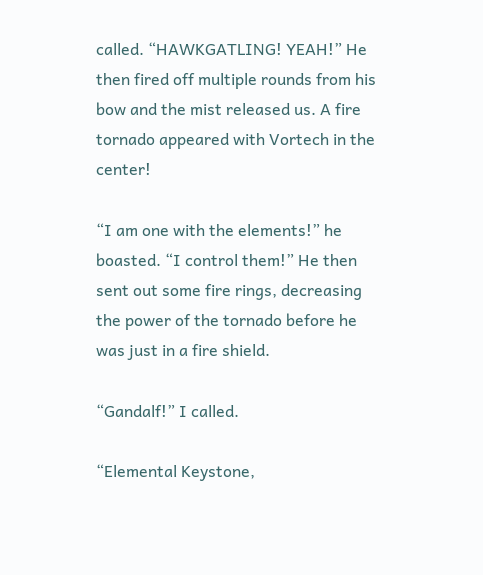called. “HAWKGATLING! YEAH!” He then fired off multiple rounds from his bow and the mist released us. A fire tornado appeared with Vortech in the center!

“I am one with the elements!” he boasted. “I control them!” He then sent out some fire rings, decreasing the power of the tornado before he was just in a fire shield.

“Gandalf!” I called.

“Elemental Keystone,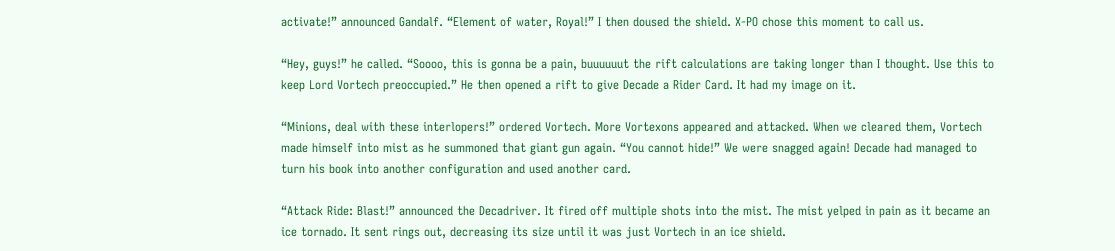activate!” announced Gandalf. “Element of water, Royal!” I then doused the shield. X-PO chose this moment to call us.

“Hey, guys!” he called. “Soooo, this is gonna be a pain, buuuuuut the rift calculations are taking longer than I thought. Use this to keep Lord Vortech preoccupied.” He then opened a rift to give Decade a Rider Card. It had my image on it.

“Minions, deal with these interlopers!” ordered Vortech. More Vortexons appeared and attacked. When we cleared them, Vortech made himself into mist as he summoned that giant gun again. “You cannot hide!” We were snagged again! Decade had managed to turn his book into another configuration and used another card.

“Attack Ride: Blast!” announced the Decadriver. It fired off multiple shots into the mist. The mist yelped in pain as it became an ice tornado. It sent rings out, decreasing its size until it was just Vortech in an ice shield.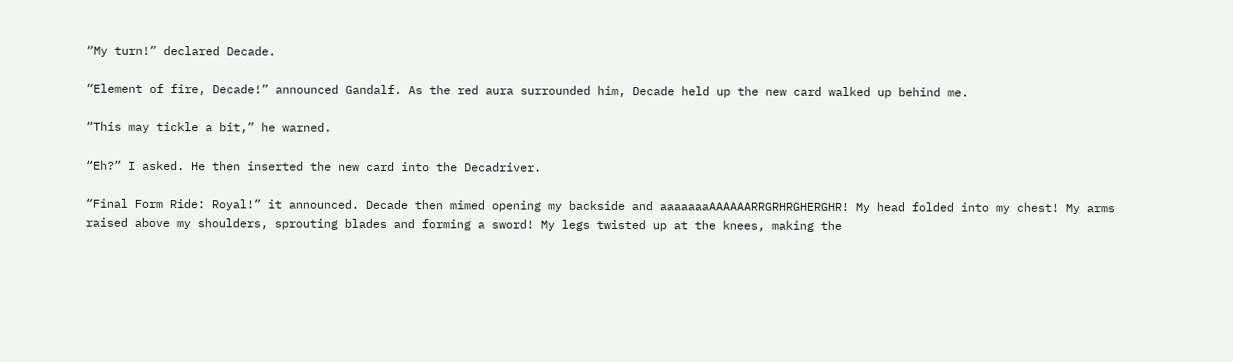“My turn!” declared Decade.

“Element of fire, Decade!” announced Gandalf. As the red aura surrounded him, Decade held up the new card walked up behind me.

“This may tickle a bit,” he warned.

“Eh?” I asked. He then inserted the new card into the Decadriver.

“Final Form Ride: Royal!” it announced. Decade then mimed opening my backside and aaaaaaaAAAAAARRGRHRGHERGHR! My head folded into my chest! My arms raised above my shoulders, sprouting blades and forming a sword! My legs twisted up at the knees, making the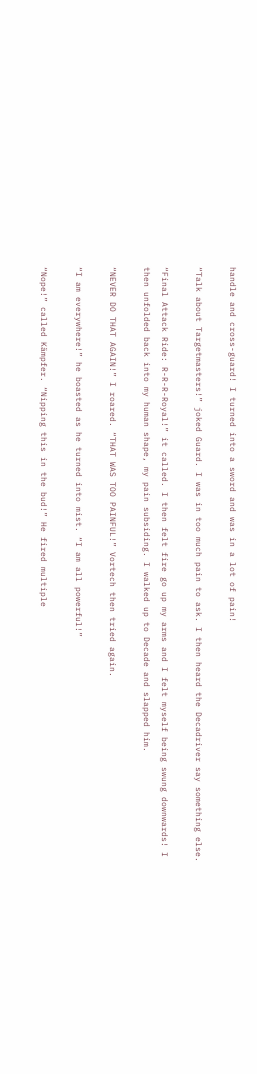handle and cross-guard! I turned into a sword and was in a lot of pain!

“Talk about Targetmasters!” joked Guard. I was in too much pain to ask. I then heard the Decadriver say something else.

“Final Attack Ride: R-R-R-Royal!” it called. I then felt fire go up my arms and I felt myself being swung downwards! I then unfolded back into my human shape, my pain subsiding. I walked up to Decade and slapped him.

“NEVER DO THAT AGAIN!” I roared. “THAT WAS TOO PAINFUL!” Vortech then tried again.

“I am everywhere!” he boasted as he turned into mist. “I am all powerful!”

“Nope!” called Kämpfer. “Nipping this in the bud!” He fired multiple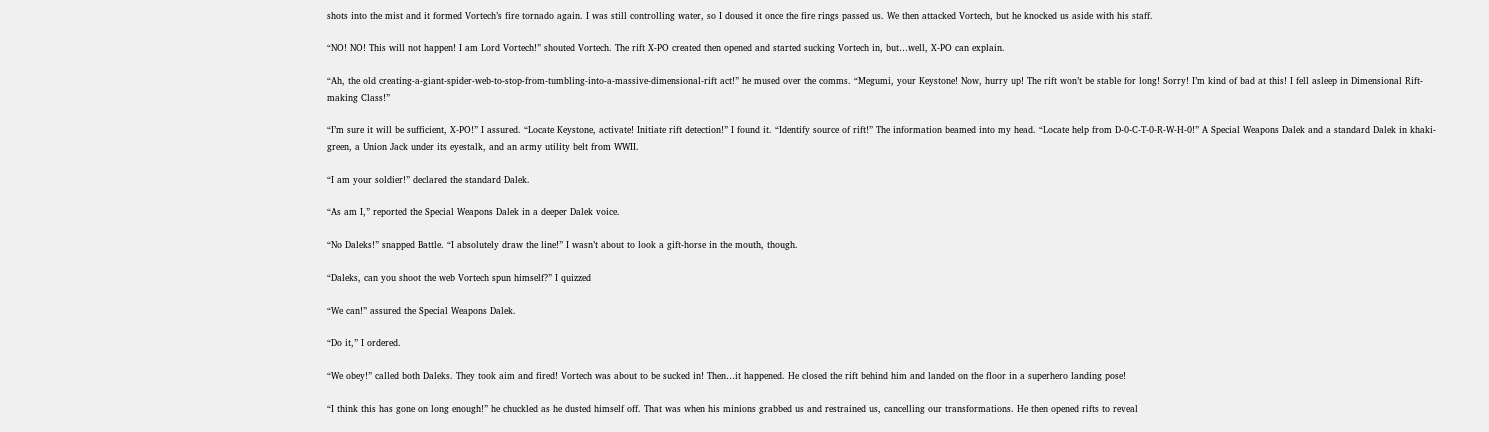shots into the mist and it formed Vortech’s fire tornado again. I was still controlling water, so I doused it once the fire rings passed us. We then attacked Vortech, but he knocked us aside with his staff.

“NO! NO! This will not happen! I am Lord Vortech!” shouted Vortech. The rift X-PO created then opened and started sucking Vortech in, but…well, X-PO can explain.

“Ah, the old creating-a-giant-spider-web-to-stop-from-tumbling-into-a-massive-dimensional-rift act!” he mused over the comms. “Megumi, your Keystone! Now, hurry up! The rift won’t be stable for long! Sorry! I’m kind of bad at this! I fell asleep in Dimensional Rift-making Class!”

“I’m sure it will be sufficient, X-PO!” I assured. “Locate Keystone, activate! Initiate rift detection!” I found it. “Identify source of rift!” The information beamed into my head. “Locate help from D-0-C-T-0-R-W-H-0!” A Special Weapons Dalek and a standard Dalek in khaki-green, a Union Jack under its eyestalk, and an army utility belt from WWII.

“I am your soldier!” declared the standard Dalek.

“As am I,” reported the Special Weapons Dalek in a deeper Dalek voice.

“No Daleks!” snapped Battle. “I absolutely draw the line!” I wasn’t about to look a gift-horse in the mouth, though.

“Daleks, can you shoot the web Vortech spun himself?” I quizzed

“We can!” assured the Special Weapons Dalek.

“Do it,” I ordered.

“We obey!” called both Daleks. They took aim and fired! Vortech was about to be sucked in! Then…it happened. He closed the rift behind him and landed on the floor in a superhero landing pose!

“I think this has gone on long enough!” he chuckled as he dusted himself off. That was when his minions grabbed us and restrained us, cancelling our transformations. He then opened rifts to reveal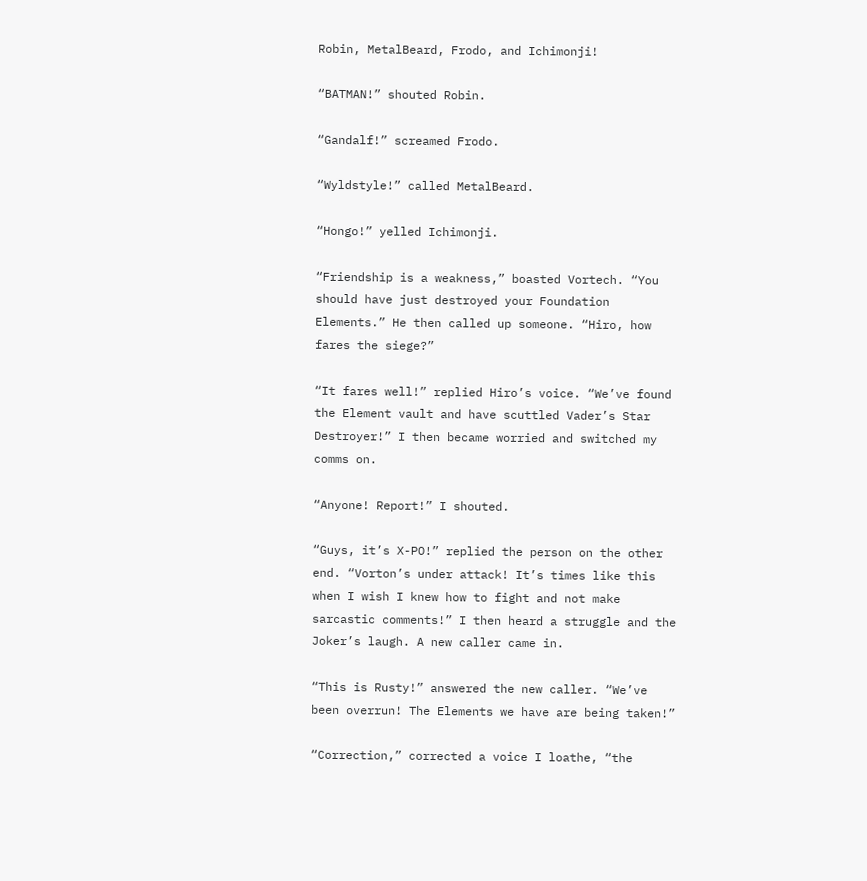Robin, MetalBeard, Frodo, and Ichimonji!

“BATMAN!” shouted Robin.

“Gandalf!” screamed Frodo.

“Wyldstyle!” called MetalBeard.

“Hongo!” yelled Ichimonji.

“Friendship is a weakness,” boasted Vortech. “You should have just destroyed your Foundation Elements.” He then called up someone. “Hiro, how fares the siege?”

“It fares well!” replied Hiro’s voice. “We’ve found the Element vault and have scuttled Vader’s Star Destroyer!” I then became worried and switched my comms on.

“Anyone! Report!” I shouted.

“Guys, it’s X-PO!” replied the person on the other end. “Vorton’s under attack! It’s times like this when I wish I knew how to fight and not make sarcastic comments!” I then heard a struggle and the Joker’s laugh. A new caller came in.

“This is Rusty!” answered the new caller. “We’ve been overrun! The Elements we have are being taken!”

“Correction,” corrected a voice I loathe, “the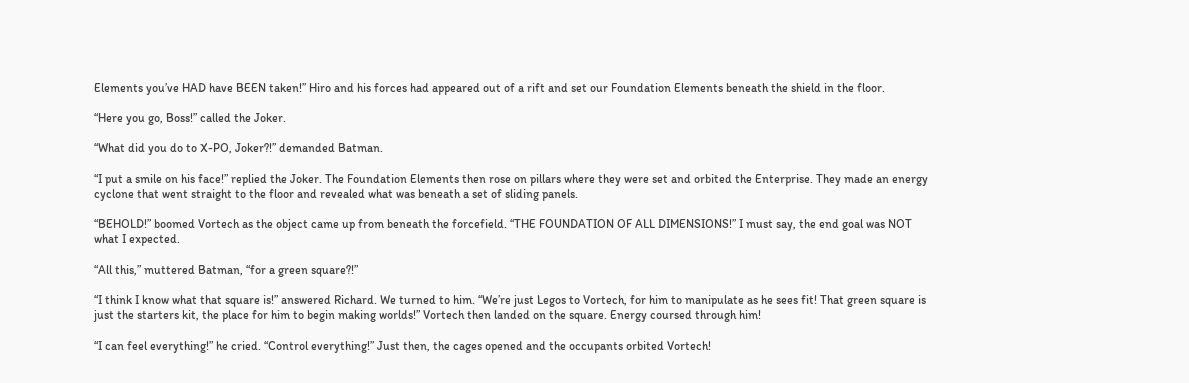Elements you’ve HAD have BEEN taken!” Hiro and his forces had appeared out of a rift and set our Foundation Elements beneath the shield in the floor.

“Here you go, Boss!” called the Joker.

“What did you do to X-PO, Joker?!” demanded Batman.

“I put a smile on his face!” replied the Joker. The Foundation Elements then rose on pillars where they were set and orbited the Enterprise. They made an energy cyclone that went straight to the floor and revealed what was beneath a set of sliding panels.

“BEHOLD!” boomed Vortech as the object came up from beneath the forcefield. “THE FOUNDATION OF ALL DIMENSIONS!” I must say, the end goal was NOT what I expected.

“All this,” muttered Batman, “for a green square?!”

“I think I know what that square is!” answered Richard. We turned to him. “We’re just Legos to Vortech, for him to manipulate as he sees fit! That green square is just the starters kit, the place for him to begin making worlds!” Vortech then landed on the square. Energy coursed through him!

“I can feel everything!” he cried. “Control everything!” Just then, the cages opened and the occupants orbited Vortech!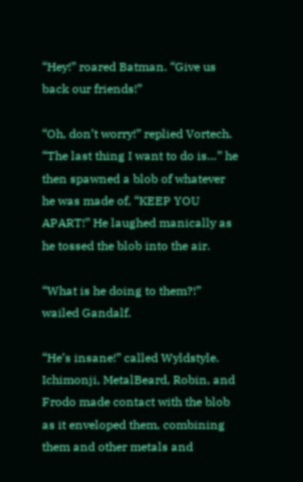“Hey!” roared Batman. “Give us back our friends!”

“Oh, don’t worry!” replied Vortech. “The last thing I want to do is…” he then spawned a blob of whatever he was made of, “KEEP YOU APART!” He laughed manically as he tossed the blob into the air.

“What is he doing to them?!” wailed Gandalf.

“He’s insane!” called Wyldstyle. Ichimonji, MetalBeard, Robin, and Frodo made contact with the blob as it enveloped them, combining them and other metals and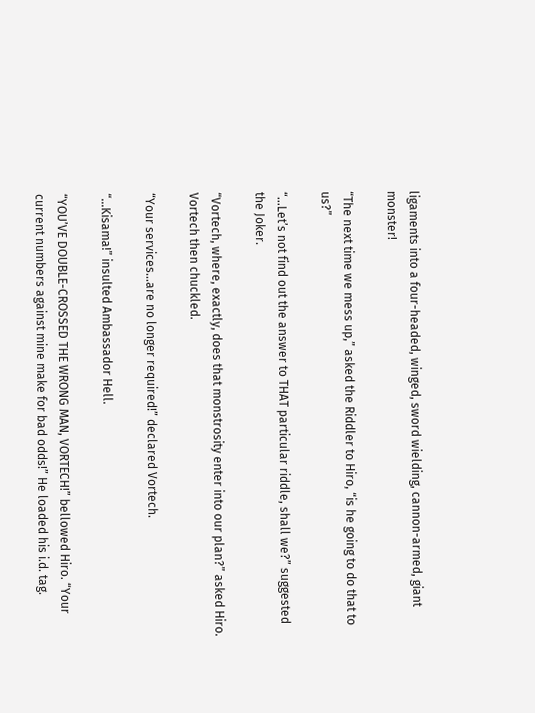ligaments into a four-headed, winged, sword wielding, cannon-armed, giant monster!

“The next time we mess up,” asked the Riddler to Hiro, “is he going to do that to us?”

“…Let’s not find out the answer to THAT particular riddle, shall we?” suggested the Joker.

“Vortech, where, exactly, does that monstrosity enter into our plan?” asked Hiro. Vortech then chuckled.

“Your services…are no longer required!” declared Vortech.

“…Kisama!” insulted Ambassador Hell.

“YOU’VE DOUBLE-CROSSED THE WRONG MAN, VORTECH!” bellowed Hiro. “Your current numbers against mine make for bad odds!” He loaded his i.d. tag.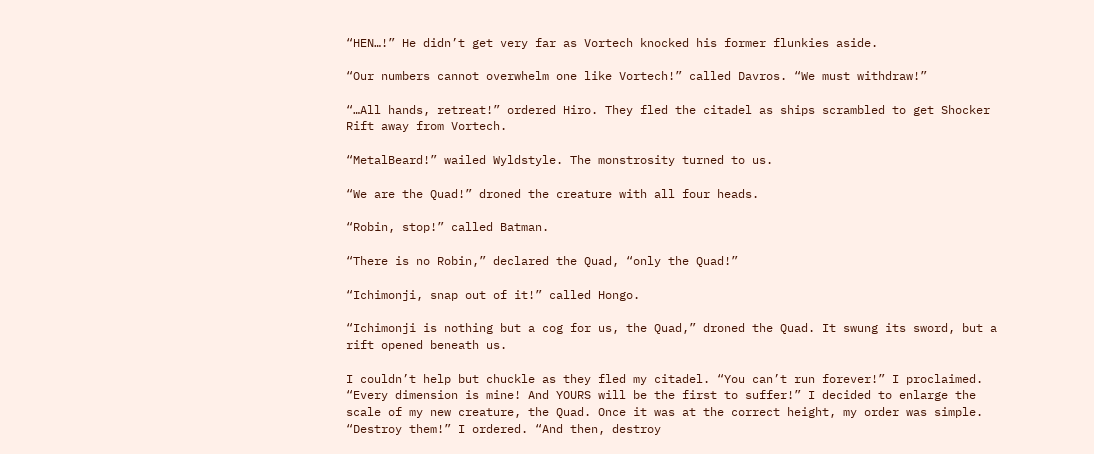“HEN…!” He didn’t get very far as Vortech knocked his former flunkies aside.

“Our numbers cannot overwhelm one like Vortech!” called Davros. “We must withdraw!”

“…All hands, retreat!” ordered Hiro. They fled the citadel as ships scrambled to get Shocker Rift away from Vortech.

“MetalBeard!” wailed Wyldstyle. The monstrosity turned to us.

“We are the Quad!” droned the creature with all four heads.

“Robin, stop!” called Batman.

“There is no Robin,” declared the Quad, “only the Quad!”

“Ichimonji, snap out of it!” called Hongo.

“Ichimonji is nothing but a cog for us, the Quad,” droned the Quad. It swung its sword, but a rift opened beneath us.

I couldn’t help but chuckle as they fled my citadel. “You can’t run forever!” I proclaimed. “Every dimension is mine! And YOURS will be the first to suffer!” I decided to enlarge the scale of my new creature, the Quad. Once it was at the correct height, my order was simple. “Destroy them!” I ordered. “And then, destroy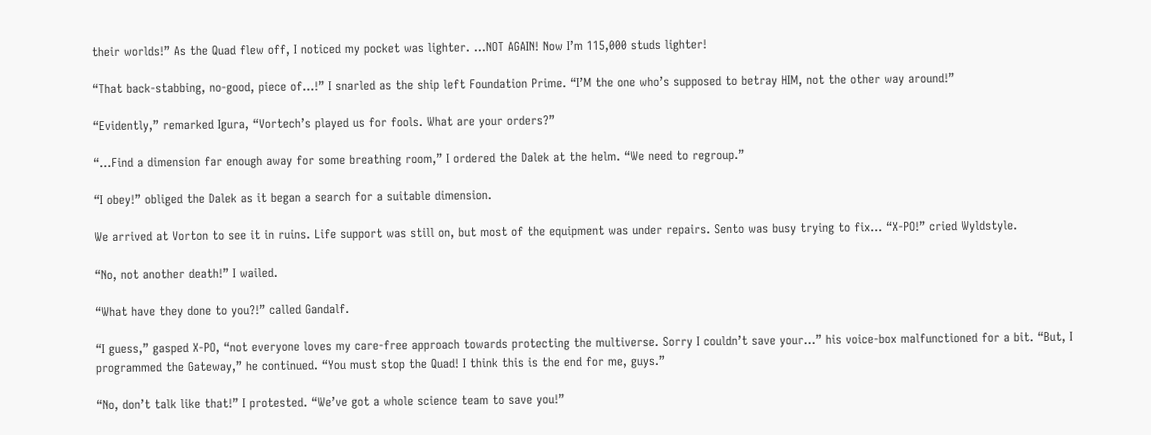their worlds!” As the Quad flew off, I noticed my pocket was lighter. …NOT AGAIN! Now I’m 115,000 studs lighter!

“That back-stabbing, no-good, piece of…!” I snarled as the ship left Foundation Prime. “I’M the one who’s supposed to betray HIM, not the other way around!”

“Evidently,” remarked Igura, “Vortech’s played us for fools. What are your orders?”

“…Find a dimension far enough away for some breathing room,” I ordered the Dalek at the helm. “We need to regroup.”

“I obey!” obliged the Dalek as it began a search for a suitable dimension.

We arrived at Vorton to see it in ruins. Life support was still on, but most of the equipment was under repairs. Sento was busy trying to fix… “X-PO!” cried Wyldstyle.

“No, not another death!” I wailed.

“What have they done to you?!” called Gandalf.

“I guess,” gasped X-PO, “not everyone loves my care-free approach towards protecting the multiverse. Sorry I couldn’t save your…” his voice-box malfunctioned for a bit. “But, I programmed the Gateway,” he continued. “You must stop the Quad! I think this is the end for me, guys.”

“No, don’t talk like that!” I protested. “We’ve got a whole science team to save you!”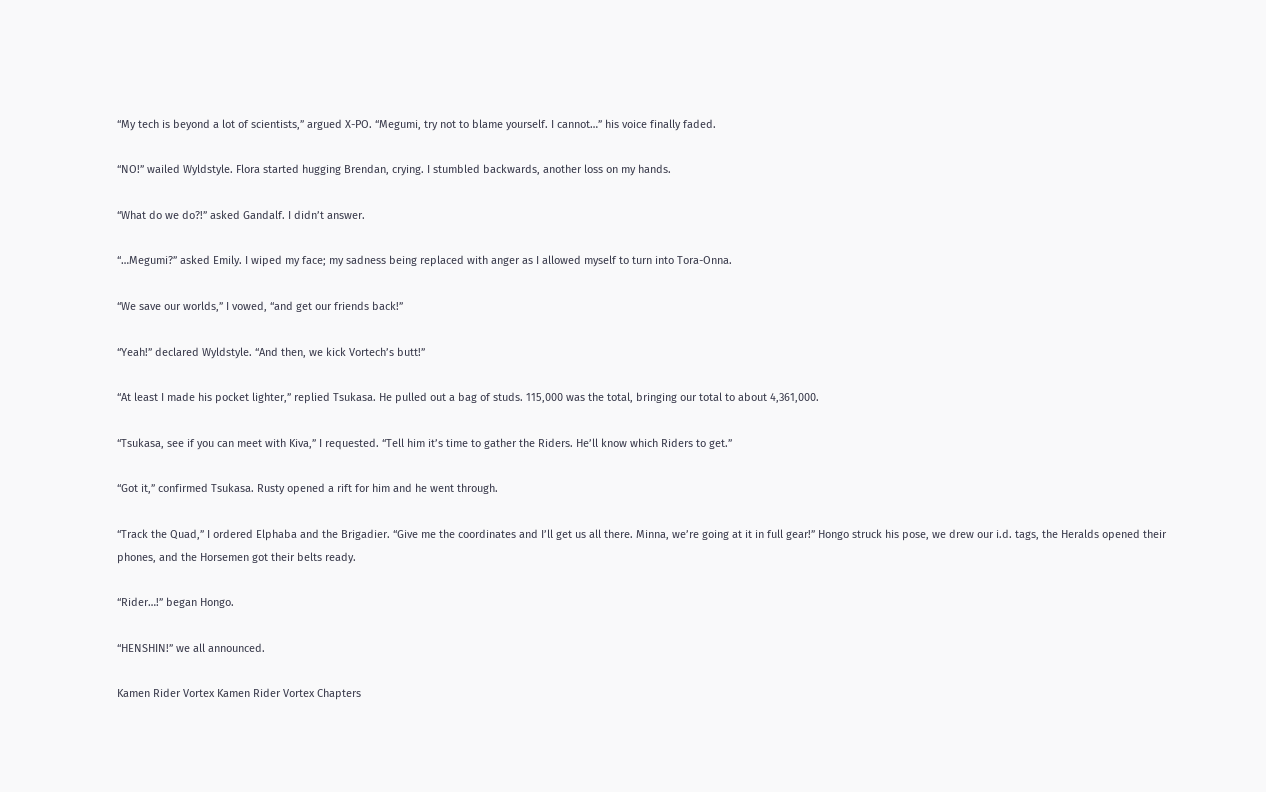“My tech is beyond a lot of scientists,” argued X-PO. “Megumi, try not to blame yourself. I cannot…” his voice finally faded.

“NO!” wailed Wyldstyle. Flora started hugging Brendan, crying. I stumbled backwards, another loss on my hands.

“What do we do?!” asked Gandalf. I didn’t answer.

“…Megumi?” asked Emily. I wiped my face; my sadness being replaced with anger as I allowed myself to turn into Tora-Onna.

“We save our worlds,” I vowed, “and get our friends back!”

“Yeah!” declared Wyldstyle. “And then, we kick Vortech’s butt!”

“At least I made his pocket lighter,” replied Tsukasa. He pulled out a bag of studs. 115,000 was the total, bringing our total to about 4,361,000.

“Tsukasa, see if you can meet with Kiva,” I requested. “Tell him it’s time to gather the Riders. He’ll know which Riders to get.”

“Got it,” confirmed Tsukasa. Rusty opened a rift for him and he went through.

“Track the Quad,” I ordered Elphaba and the Brigadier. “Give me the coordinates and I’ll get us all there. Minna, we’re going at it in full gear!” Hongo struck his pose, we drew our i.d. tags, the Heralds opened their phones, and the Horsemen got their belts ready.

“Rider…!” began Hongo.

“HENSHIN!” we all announced.

Kamen Rider Vortex Kamen Rider Vortex Chapters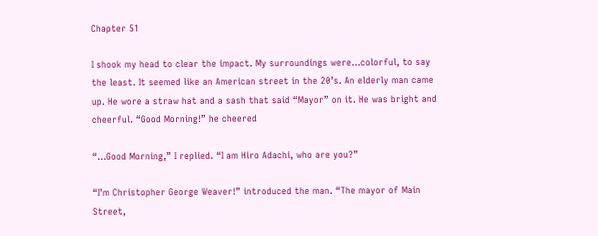Chapter 51

I shook my head to clear the impact. My surroundings were…colorful, to say the least. It seemed like an American street in the 20’s. An elderly man came up. He wore a straw hat and a sash that said “Mayor” on it. He was bright and cheerful. “Good Morning!” he cheered

“…Good Morning,” I replied. “I am Hiro Adachi, who are you?”

“I’m Christopher George Weaver!” introduced the man. “The mayor of Main Street,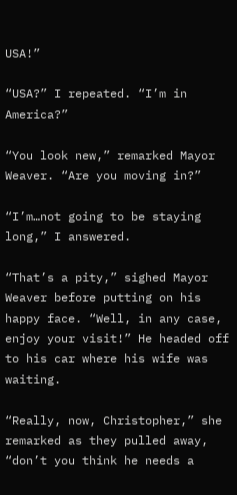USA!”

“USA?” I repeated. “I’m in America?”

“You look new,” remarked Mayor Weaver. “Are you moving in?”

“I’m…not going to be staying long,” I answered.

“That’s a pity,” sighed Mayor Weaver before putting on his happy face. “Well, in any case, enjoy your visit!” He headed off to his car where his wife was waiting.

“Really, now, Christopher,” she remarked as they pulled away, “don’t you think he needs a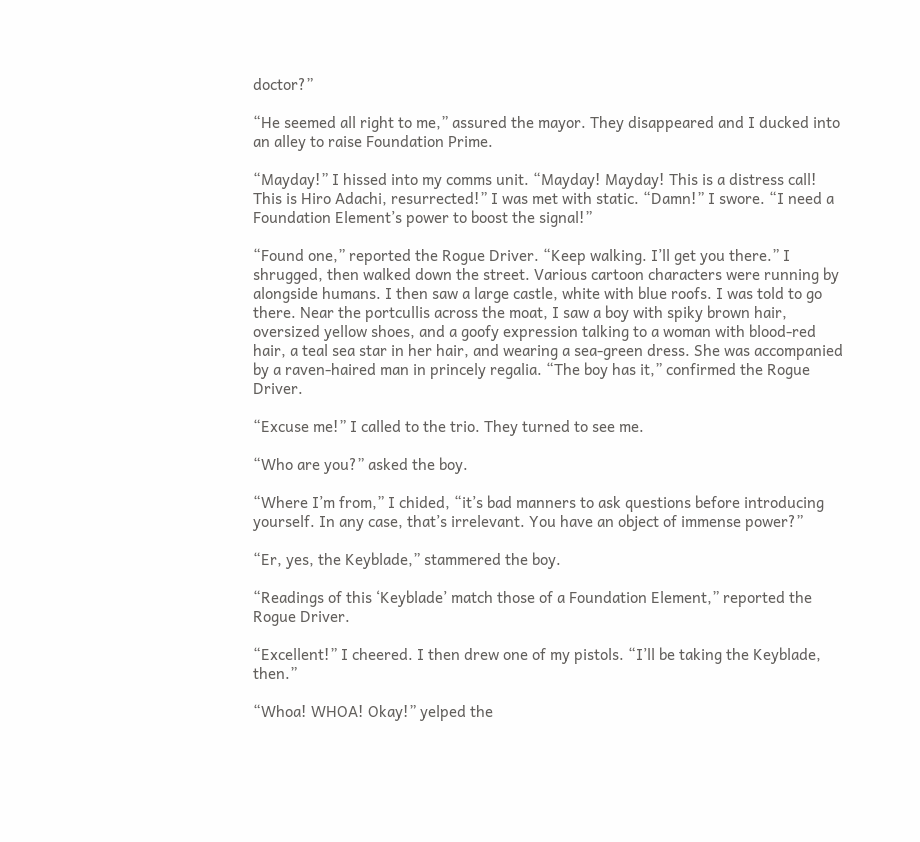doctor?”

“He seemed all right to me,” assured the mayor. They disappeared and I ducked into an alley to raise Foundation Prime.

“Mayday!” I hissed into my comms unit. “Mayday! Mayday! This is a distress call! This is Hiro Adachi, resurrected!” I was met with static. “Damn!” I swore. “I need a Foundation Element’s power to boost the signal!”

“Found one,” reported the Rogue Driver. “Keep walking. I’ll get you there.” I shrugged, then walked down the street. Various cartoon characters were running by alongside humans. I then saw a large castle, white with blue roofs. I was told to go there. Near the portcullis across the moat, I saw a boy with spiky brown hair, oversized yellow shoes, and a goofy expression talking to a woman with blood-red hair, a teal sea star in her hair, and wearing a sea-green dress. She was accompanied by a raven-haired man in princely regalia. “The boy has it,” confirmed the Rogue Driver.

“Excuse me!” I called to the trio. They turned to see me.

“Who are you?” asked the boy.

“Where I’m from,” I chided, “it’s bad manners to ask questions before introducing yourself. In any case, that’s irrelevant. You have an object of immense power?”

“Er, yes, the Keyblade,” stammered the boy.

“Readings of this ‘Keyblade’ match those of a Foundation Element,” reported the Rogue Driver.

“Excellent!” I cheered. I then drew one of my pistols. “I’ll be taking the Keyblade, then.”

“Whoa! WHOA! Okay!” yelped the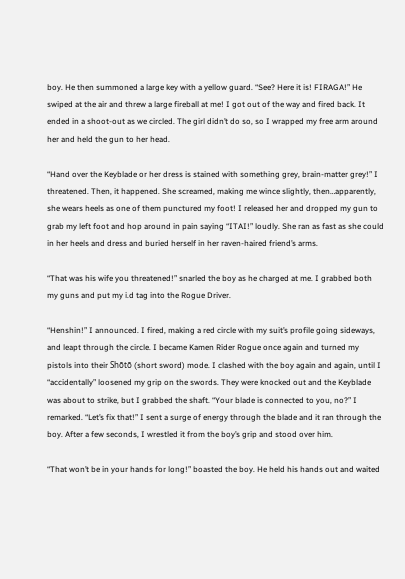boy. He then summoned a large key with a yellow guard. “See? Here it is! FIRAGA!” He swiped at the air and threw a large fireball at me! I got out of the way and fired back. It ended in a shoot-out as we circled. The girl didn’t do so, so I wrapped my free arm around her and held the gun to her head.

“Hand over the Keyblade or her dress is stained with something grey, brain-matter grey!” I threatened. Then, it happened. She screamed, making me wince slightly, then…apparently, she wears heels as one of them punctured my foot! I released her and dropped my gun to grab my left foot and hop around in pain saying “ITAI!” loudly. She ran as fast as she could in her heels and dress and buried herself in her raven-haired friend’s arms.

“That was his wife you threatened!” snarled the boy as he charged at me. I grabbed both my guns and put my i.d tag into the Rogue Driver.

“Henshin!” I announced. I fired, making a red circle with my suit’s profile going sideways, and leapt through the circle. I became Kamen Rider Rogue once again and turned my pistols into their Shōtō (short sword) mode. I clashed with the boy again and again, until I “accidentally” loosened my grip on the swords. They were knocked out and the Keyblade was about to strike, but I grabbed the shaft. “Your blade is connected to you, no?” I remarked. “Let’s fix that!” I sent a surge of energy through the blade and it ran through the boy. After a few seconds, I wrestled it from the boy’s grip and stood over him.

“That won’t be in your hands for long!” boasted the boy. He held his hands out and waited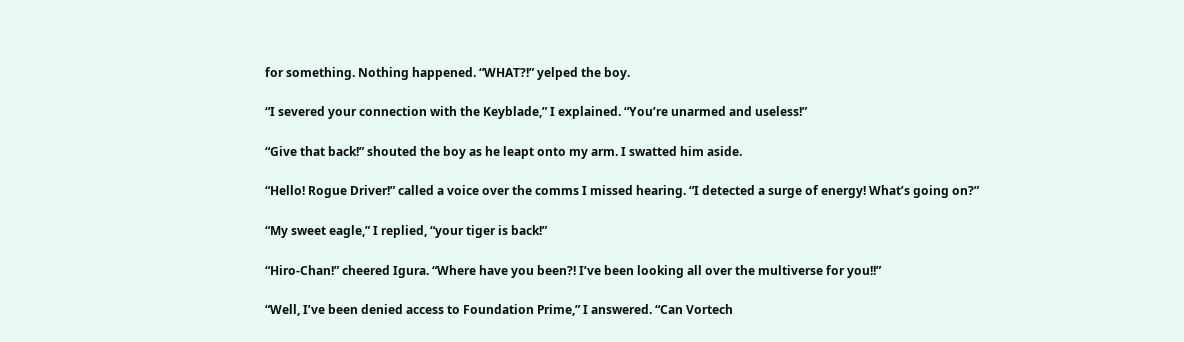for something. Nothing happened. “WHAT?!” yelped the boy.

“I severed your connection with the Keyblade,” I explained. “You’re unarmed and useless!”

“Give that back!” shouted the boy as he leapt onto my arm. I swatted him aside.

“Hello! Rogue Driver!” called a voice over the comms I missed hearing. “I detected a surge of energy! What’s going on?”

“My sweet eagle,” I replied, “your tiger is back!”

“Hiro-Chan!” cheered Igura. “Where have you been?! I’ve been looking all over the multiverse for you!!”

“Well, I’ve been denied access to Foundation Prime,” I answered. “Can Vortech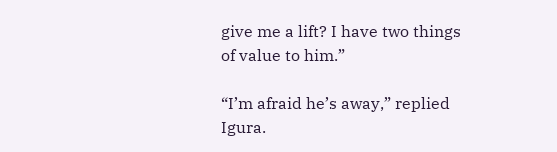give me a lift? I have two things of value to him.”

“I’m afraid he’s away,” replied Igura.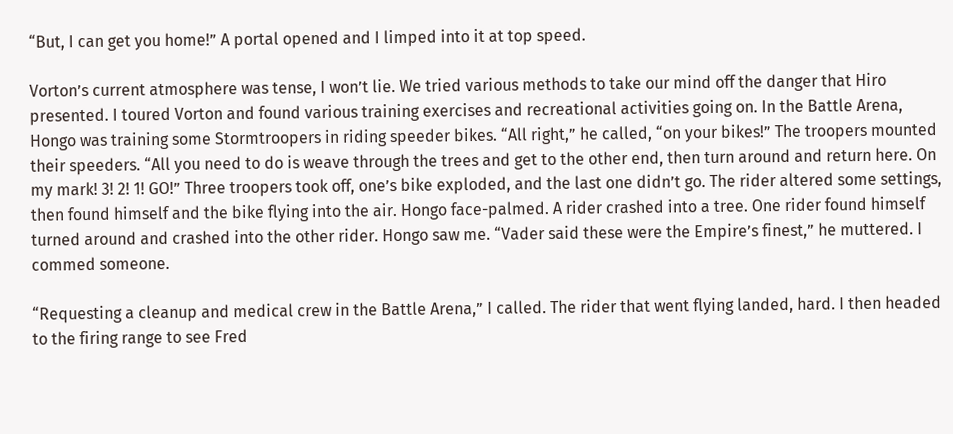“But, I can get you home!” A portal opened and I limped into it at top speed.

Vorton’s current atmosphere was tense, I won’t lie. We tried various methods to take our mind off the danger that Hiro presented. I toured Vorton and found various training exercises and recreational activities going on. In the Battle Arena, Hongo was training some Stormtroopers in riding speeder bikes. “All right,” he called, “on your bikes!” The troopers mounted their speeders. “All you need to do is weave through the trees and get to the other end, then turn around and return here. On my mark! 3! 2! 1! GO!” Three troopers took off, one’s bike exploded, and the last one didn’t go. The rider altered some settings, then found himself and the bike flying into the air. Hongo face-palmed. A rider crashed into a tree. One rider found himself turned around and crashed into the other rider. Hongo saw me. “Vader said these were the Empire’s finest,” he muttered. I commed someone.

“Requesting a cleanup and medical crew in the Battle Arena,” I called. The rider that went flying landed, hard. I then headed to the firing range to see Fred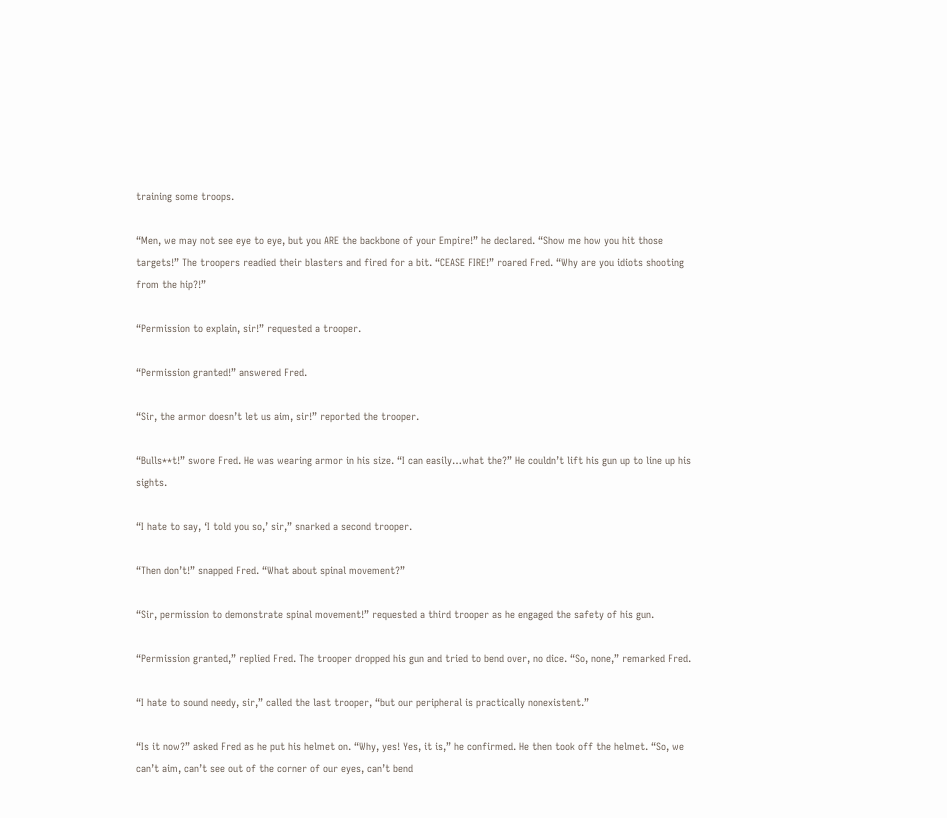training some troops.

“Men, we may not see eye to eye, but you ARE the backbone of your Empire!” he declared. “Show me how you hit those targets!” The troopers readied their blasters and fired for a bit. “CEASE FIRE!” roared Fred. “Why are you idiots shooting from the hip?!”

“Permission to explain, sir!” requested a trooper.

“Permission granted!” answered Fred.

“Sir, the armor doesn’t let us aim, sir!” reported the trooper.

“Bulls**t!” swore Fred. He was wearing armor in his size. “I can easily…what the?” He couldn’t lift his gun up to line up his sights.

“I hate to say, ‘I told you so,’ sir,” snarked a second trooper.

“Then don’t!” snapped Fred. “What about spinal movement?”

“Sir, permission to demonstrate spinal movement!” requested a third trooper as he engaged the safety of his gun.

“Permission granted,” replied Fred. The trooper dropped his gun and tried to bend over, no dice. “So, none,” remarked Fred.

“I hate to sound needy, sir,” called the last trooper, “but our peripheral is practically nonexistent.”

“Is it now?” asked Fred as he put his helmet on. “Why, yes! Yes, it is,” he confirmed. He then took off the helmet. “So, we can’t aim, can’t see out of the corner of our eyes, can’t bend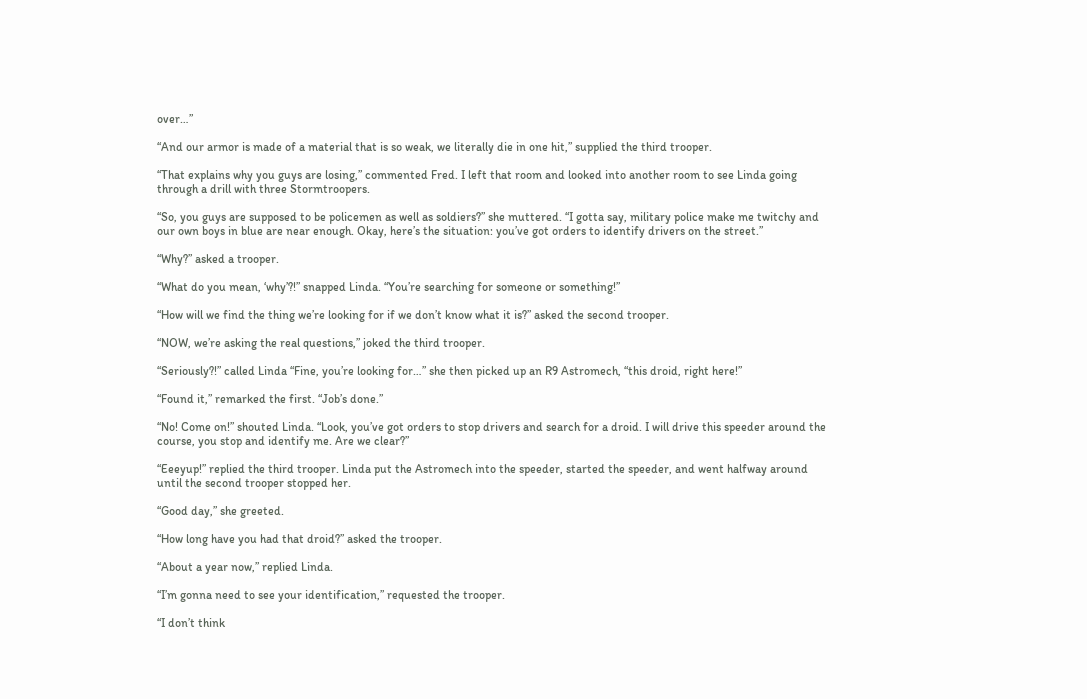over…”

“And our armor is made of a material that is so weak, we literally die in one hit,” supplied the third trooper.

“That explains why you guys are losing,” commented Fred. I left that room and looked into another room to see Linda going through a drill with three Stormtroopers.

“So, you guys are supposed to be policemen as well as soldiers?” she muttered. “I gotta say, military police make me twitchy and our own boys in blue are near enough. Okay, here’s the situation: you’ve got orders to identify drivers on the street.”

“Why?” asked a trooper.

“What do you mean, ‘why’?!” snapped Linda. “You’re searching for someone or something!”

“How will we find the thing we’re looking for if we don’t know what it is?” asked the second trooper.

“NOW, we’re asking the real questions,” joked the third trooper.

“Seriously?!” called Linda “Fine, you’re looking for…” she then picked up an R9 Astromech, “this droid, right here!”

“Found it,” remarked the first. “Job’s done.”

“No! Come on!” shouted Linda. “Look, you’ve got orders to stop drivers and search for a droid. I will drive this speeder around the course, you stop and identify me. Are we clear?”

“Eeeyup!” replied the third trooper. Linda put the Astromech into the speeder, started the speeder, and went halfway around until the second trooper stopped her.

“Good day,” she greeted.

“How long have you had that droid?” asked the trooper.

“About a year now,” replied Linda.

“I’m gonna need to see your identification,” requested the trooper.

“I don’t think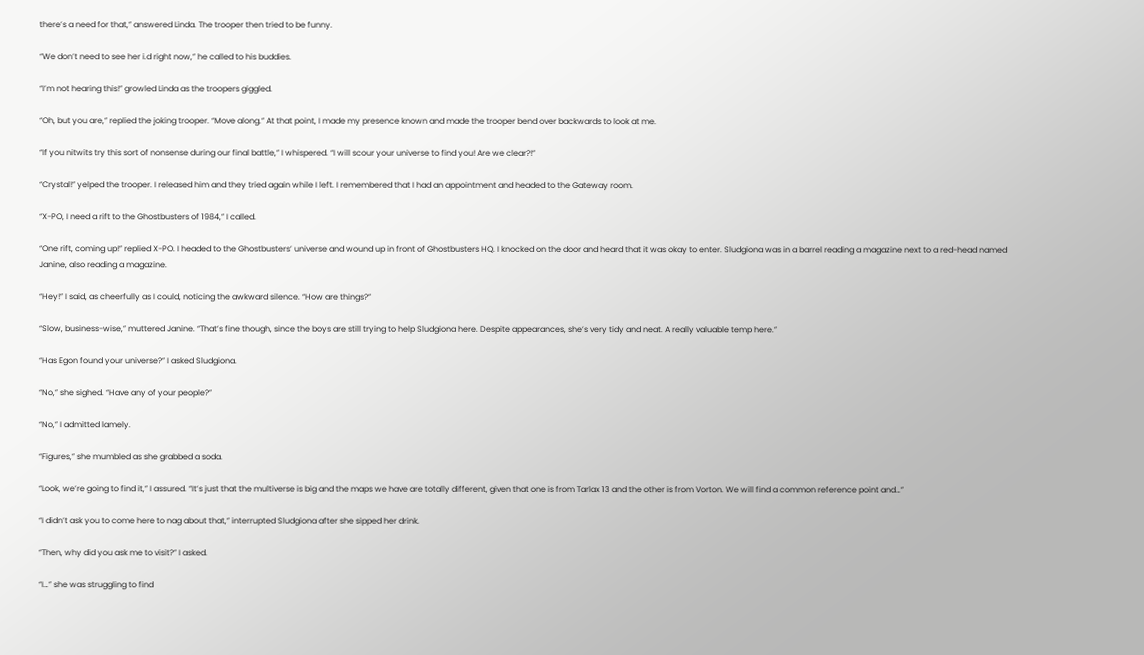there’s a need for that,” answered Linda. The trooper then tried to be funny.

“We don’t need to see her i.d right now,” he called to his buddies.

“I’m not hearing this!” growled Linda as the troopers giggled.

“Oh, but you are,” replied the joking trooper. “Move along.” At that point, I made my presence known and made the trooper bend over backwards to look at me.

“If you nitwits try this sort of nonsense during our final battle,” I whispered. “I will scour your universe to find you! Are we clear?!”

“Crystal!” yelped the trooper. I released him and they tried again while I left. I remembered that I had an appointment and headed to the Gateway room.

“X-PO, I need a rift to the Ghostbusters of 1984,” I called.

“One rift, coming up!” replied X-PO. I headed to the Ghostbusters’ universe and wound up in front of Ghostbusters HQ. I knocked on the door and heard that it was okay to enter. Sludgiona was in a barrel reading a magazine next to a red-head named Janine, also reading a magazine.

“Hey!” I said, as cheerfully as I could, noticing the awkward silence. “How are things?”

“Slow, business-wise,” muttered Janine. “That’s fine though, since the boys are still trying to help Sludgiona here. Despite appearances, she’s very tidy and neat. A really valuable temp here.”

“Has Egon found your universe?” I asked Sludgiona.

“No,” she sighed. “Have any of your people?”

“No,” I admitted lamely.

“Figures,” she mumbled as she grabbed a soda.

“Look, we’re going to find it,” I assured. “It’s just that the multiverse is big and the maps we have are totally different, given that one is from Tarlax 13 and the other is from Vorton. We will find a common reference point and…”

“I didn’t ask you to come here to nag about that,” interrupted Sludgiona after she sipped her drink.

“Then, why did you ask me to visit?” I asked.

“I…” she was struggling to find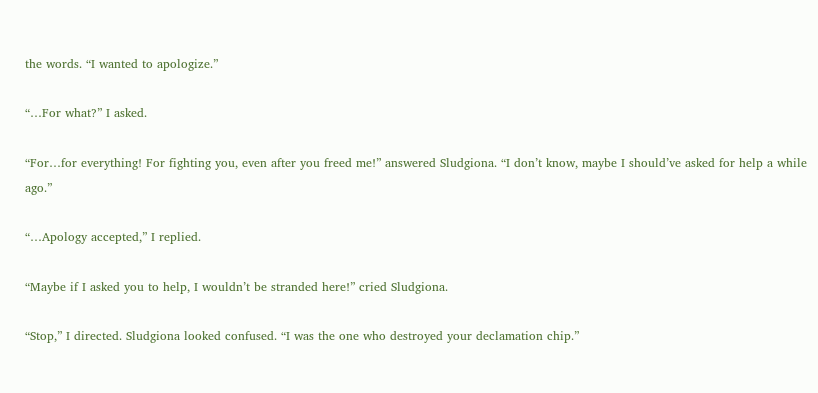the words. “I wanted to apologize.”

“…For what?” I asked.

“For…for everything! For fighting you, even after you freed me!” answered Sludgiona. “I don’t know, maybe I should’ve asked for help a while ago.”

“…Apology accepted,” I replied.

“Maybe if I asked you to help, I wouldn’t be stranded here!” cried Sludgiona.

“Stop,” I directed. Sludgiona looked confused. “I was the one who destroyed your declamation chip.”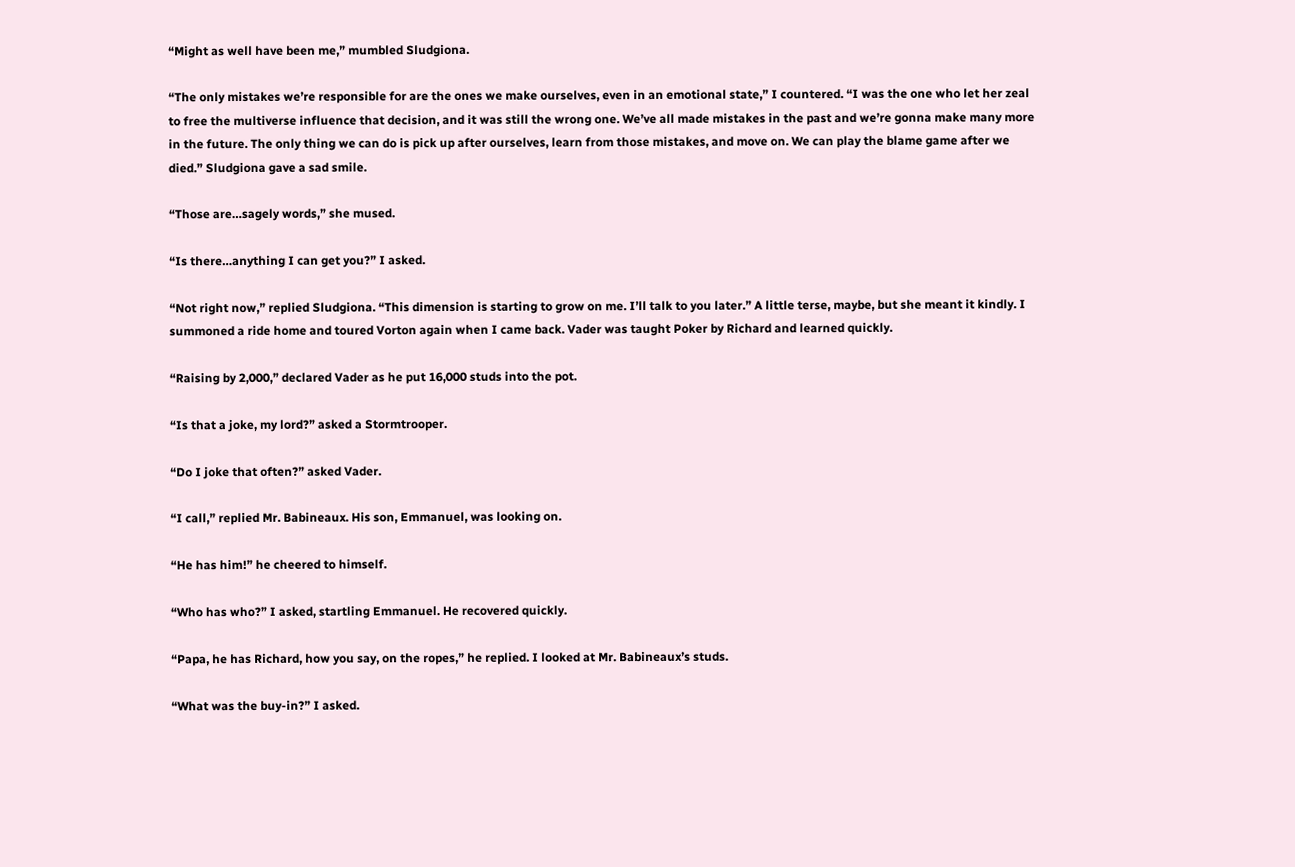“Might as well have been me,” mumbled Sludgiona.

“The only mistakes we’re responsible for are the ones we make ourselves, even in an emotional state,” I countered. “I was the one who let her zeal to free the multiverse influence that decision, and it was still the wrong one. We’ve all made mistakes in the past and we’re gonna make many more in the future. The only thing we can do is pick up after ourselves, learn from those mistakes, and move on. We can play the blame game after we died.” Sludgiona gave a sad smile.

“Those are…sagely words,” she mused.

“Is there…anything I can get you?” I asked.

“Not right now,” replied Sludgiona. “This dimension is starting to grow on me. I’ll talk to you later.” A little terse, maybe, but she meant it kindly. I summoned a ride home and toured Vorton again when I came back. Vader was taught Poker by Richard and learned quickly.

“Raising by 2,000,” declared Vader as he put 16,000 studs into the pot.

“Is that a joke, my lord?” asked a Stormtrooper.

“Do I joke that often?” asked Vader.

“I call,” replied Mr. Babineaux. His son, Emmanuel, was looking on.

“He has him!” he cheered to himself.

“Who has who?” I asked, startling Emmanuel. He recovered quickly.

“Papa, he has Richard, how you say, on the ropes,” he replied. I looked at Mr. Babineaux’s studs.

“What was the buy-in?” I asked.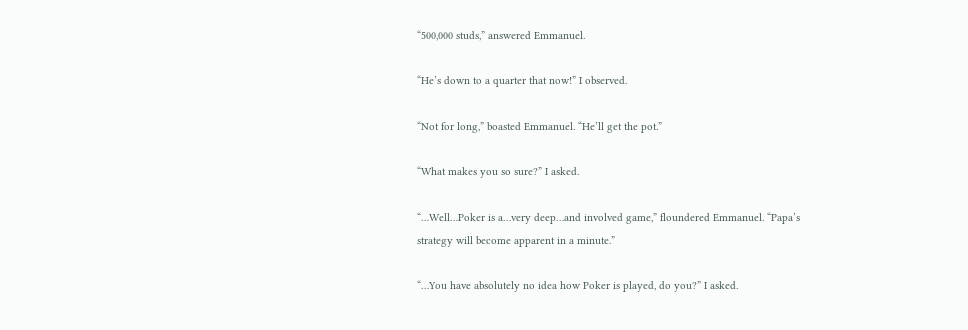“500,000 studs,” answered Emmanuel.

“He’s down to a quarter that now!” I observed.

“Not for long,” boasted Emmanuel. “He’ll get the pot.”

“What makes you so sure?” I asked.

“…Well…Poker is a…very deep…and involved game,” floundered Emmanuel. “Papa’s strategy will become apparent in a minute.”

“…You have absolutely no idea how Poker is played, do you?” I asked.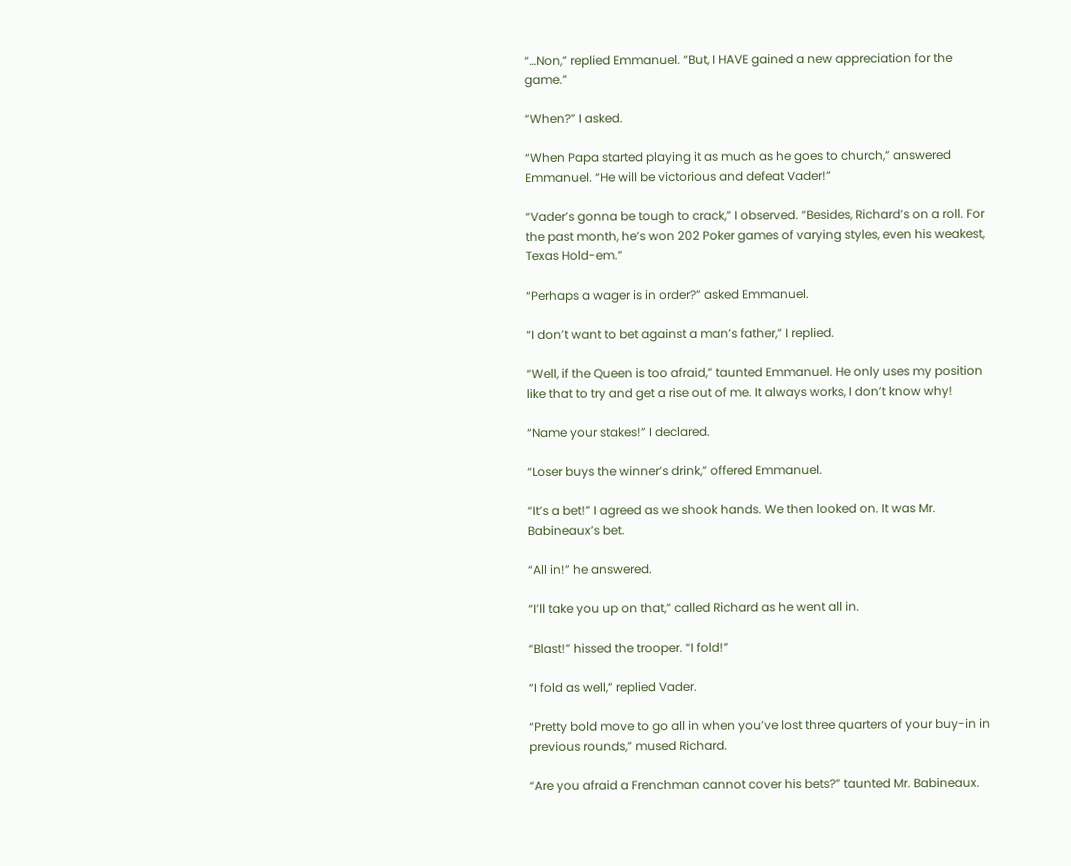“…Non,” replied Emmanuel. “But, I HAVE gained a new appreciation for the game.”

“When?” I asked.

“When Papa started playing it as much as he goes to church,” answered Emmanuel. “He will be victorious and defeat Vader!”

“Vader’s gonna be tough to crack,” I observed. “Besides, Richard’s on a roll. For the past month, he’s won 202 Poker games of varying styles, even his weakest, Texas Hold-em.”

“Perhaps a wager is in order?” asked Emmanuel.

“I don’t want to bet against a man’s father,” I replied.

“Well, if the Queen is too afraid,” taunted Emmanuel. He only uses my position like that to try and get a rise out of me. It always works, I don’t know why!

“Name your stakes!” I declared.

“Loser buys the winner’s drink,” offered Emmanuel.

“It’s a bet!” I agreed as we shook hands. We then looked on. It was Mr. Babineaux’s bet.

“All in!” he answered.

“I’ll take you up on that,” called Richard as he went all in.

“Blast!” hissed the trooper. “I fold!”

“I fold as well,” replied Vader.

“Pretty bold move to go all in when you’ve lost three quarters of your buy-in in previous rounds,” mused Richard.

“Are you afraid a Frenchman cannot cover his bets?” taunted Mr. Babineaux.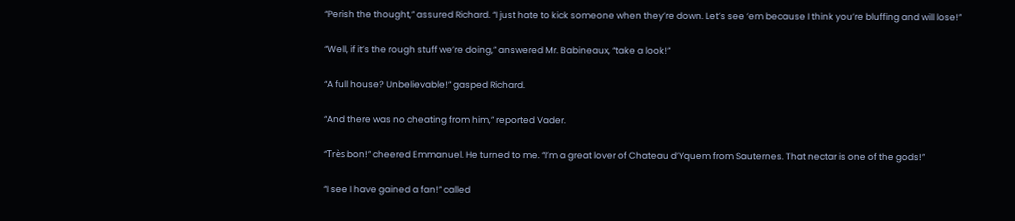“Perish the thought,” assured Richard. “I just hate to kick someone when they’re down. Let’s see ‘em because I think you’re bluffing and will lose!”

“Well, if it’s the rough stuff we’re doing,” answered Mr. Babineaux, “take a look!”

“A full house? Unbelievable!” gasped Richard.

“And there was no cheating from him,” reported Vader.

“Très bon!” cheered Emmanuel. He turned to me. “I’m a great lover of Chateau d’Yquem from Sauternes. That nectar is one of the gods!”

“I see I have gained a fan!” called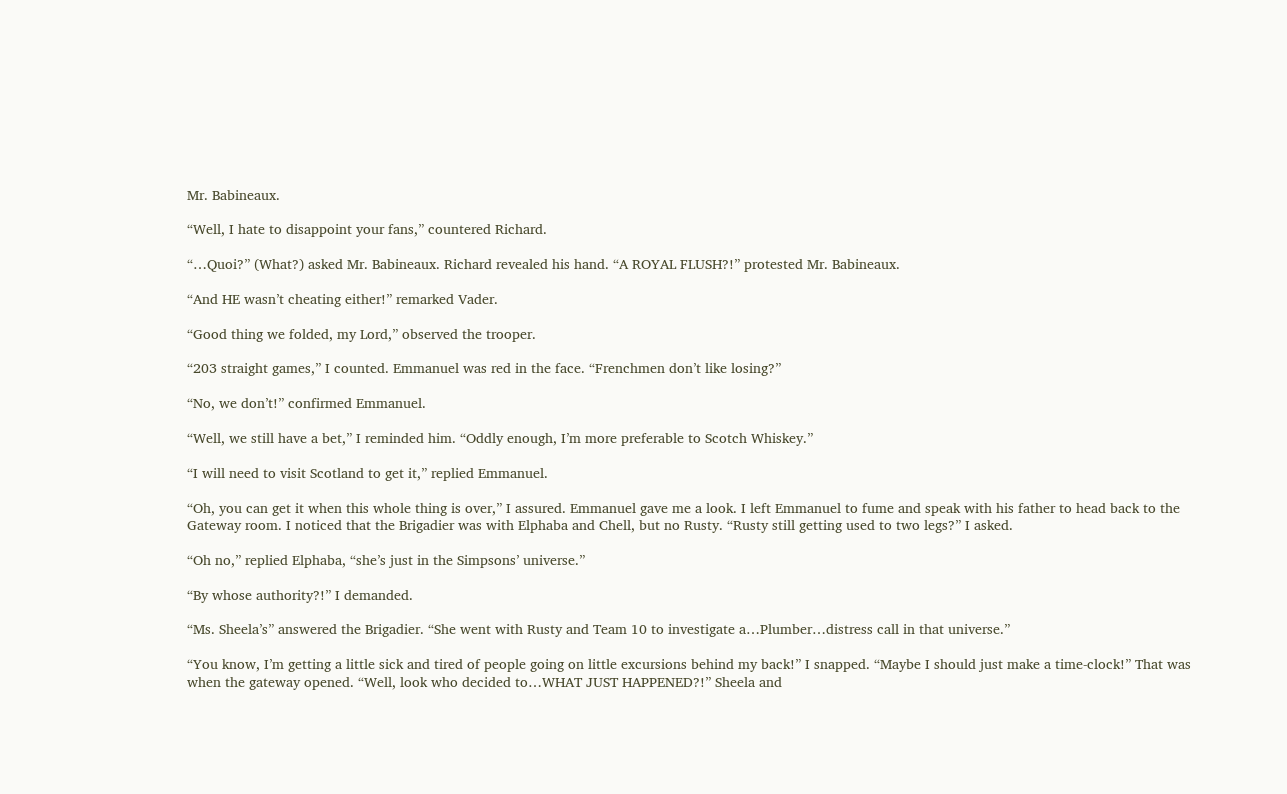Mr. Babineaux.

“Well, I hate to disappoint your fans,” countered Richard.

“…Quoi?” (What?) asked Mr. Babineaux. Richard revealed his hand. “A ROYAL FLUSH?!” protested Mr. Babineaux.

“And HE wasn’t cheating either!” remarked Vader.

“Good thing we folded, my Lord,” observed the trooper.

“203 straight games,” I counted. Emmanuel was red in the face. “Frenchmen don’t like losing?”

“No, we don’t!” confirmed Emmanuel.

“Well, we still have a bet,” I reminded him. “Oddly enough, I’m more preferable to Scotch Whiskey.”

“I will need to visit Scotland to get it,” replied Emmanuel.

“Oh, you can get it when this whole thing is over,” I assured. Emmanuel gave me a look. I left Emmanuel to fume and speak with his father to head back to the Gateway room. I noticed that the Brigadier was with Elphaba and Chell, but no Rusty. “Rusty still getting used to two legs?” I asked.

“Oh no,” replied Elphaba, “she’s just in the Simpsons’ universe.”

“By whose authority?!” I demanded.

“Ms. Sheela’s” answered the Brigadier. “She went with Rusty and Team 10 to investigate a…Plumber…distress call in that universe.”

“You know, I’m getting a little sick and tired of people going on little excursions behind my back!” I snapped. “Maybe I should just make a time-clock!” That was when the gateway opened. “Well, look who decided to…WHAT JUST HAPPENED?!” Sheela and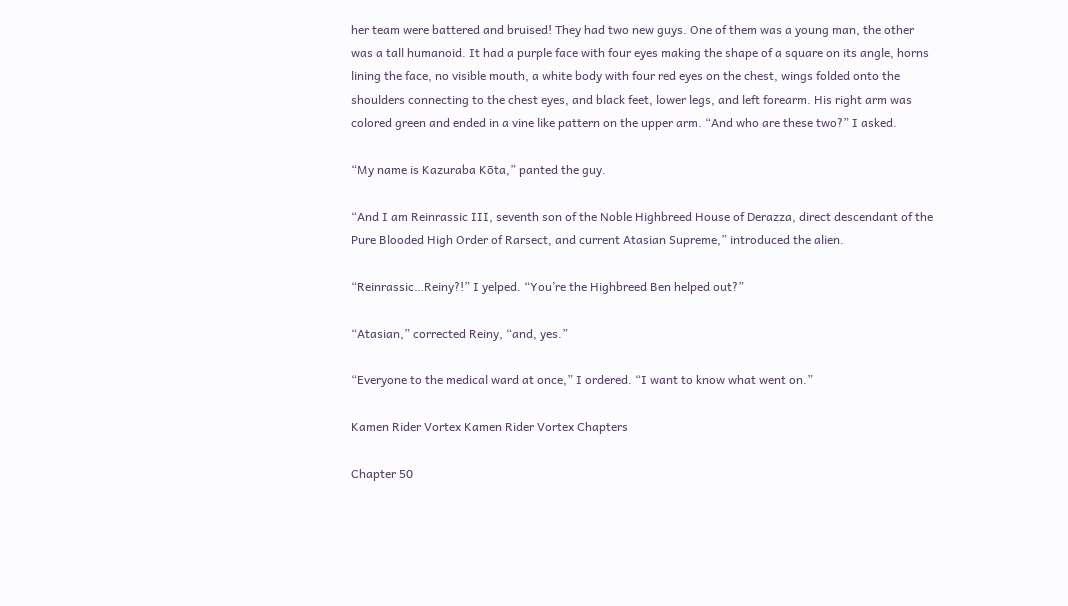her team were battered and bruised! They had two new guys. One of them was a young man, the other was a tall humanoid. It had a purple face with four eyes making the shape of a square on its angle, horns lining the face, no visible mouth, a white body with four red eyes on the chest, wings folded onto the shoulders connecting to the chest eyes, and black feet, lower legs, and left forearm. His right arm was colored green and ended in a vine like pattern on the upper arm. “And who are these two?” I asked.

“My name is Kazuraba Kōta,” panted the guy.

“And I am Reinrassic III, seventh son of the Noble Highbreed House of Derazza, direct descendant of the Pure Blooded High Order of Rarsect, and current Atasian Supreme,” introduced the alien.

“Reinrassic…Reiny?!” I yelped. “You’re the Highbreed Ben helped out?”

“Atasian,” corrected Reiny, “and, yes.”

“Everyone to the medical ward at once,” I ordered. “I want to know what went on.”

Kamen Rider Vortex Kamen Rider Vortex Chapters

Chapter 50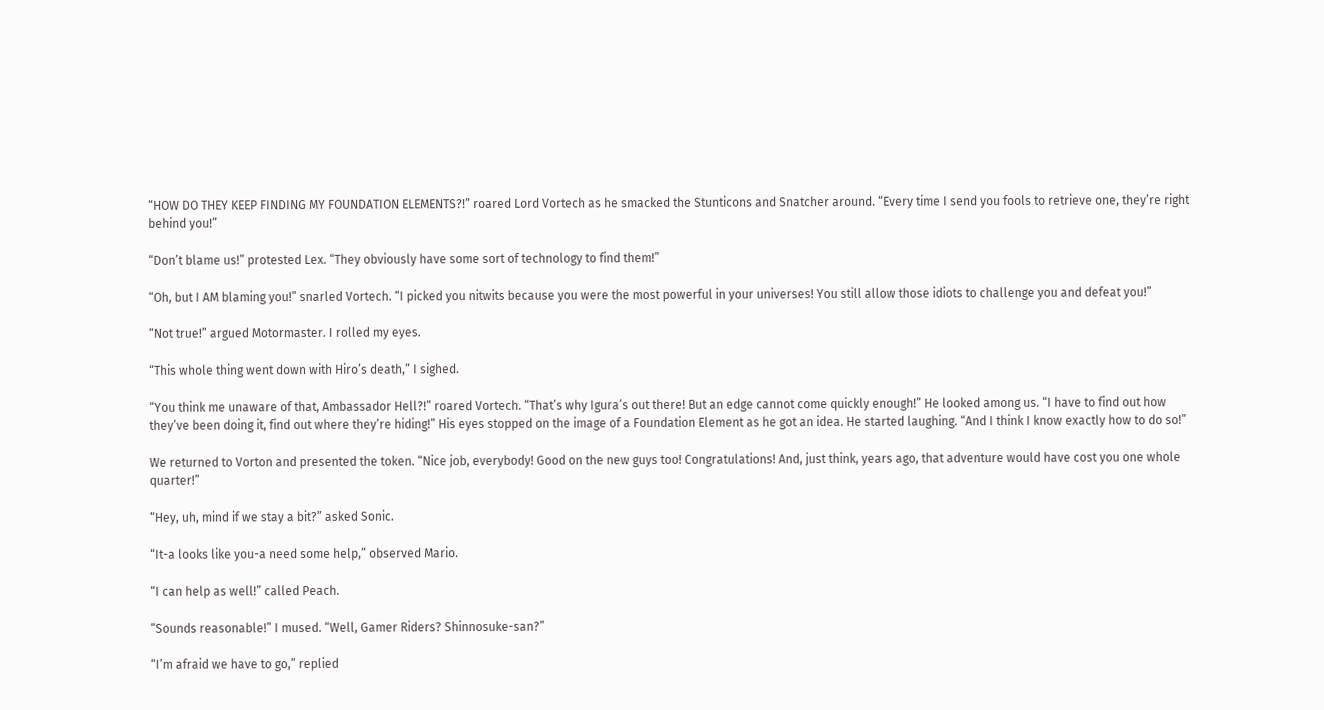“HOW DO THEY KEEP FINDING MY FOUNDATION ELEMENTS?!” roared Lord Vortech as he smacked the Stunticons and Snatcher around. “Every time I send you fools to retrieve one, they’re right behind you!”

“Don’t blame us!” protested Lex. “They obviously have some sort of technology to find them!”

“Oh, but I AM blaming you!” snarled Vortech. “I picked you nitwits because you were the most powerful in your universes! You still allow those idiots to challenge you and defeat you!”

“Not true!” argued Motormaster. I rolled my eyes.

“This whole thing went down with Hiro’s death,” I sighed.

“You think me unaware of that, Ambassador Hell?!” roared Vortech. “That’s why Igura’s out there! But an edge cannot come quickly enough!” He looked among us. “I have to find out how they’ve been doing it, find out where they’re hiding!” His eyes stopped on the image of a Foundation Element as he got an idea. He started laughing. “And I think I know exactly how to do so!”

We returned to Vorton and presented the token. “Nice job, everybody! Good on the new guys too! Congratulations! And, just think, years ago, that adventure would have cost you one whole quarter!”

“Hey, uh, mind if we stay a bit?” asked Sonic.

“It-a looks like you-a need some help,” observed Mario.

“I can help as well!” called Peach.

“Sounds reasonable!” I mused. “Well, Gamer Riders? Shinnosuke-san?”

“I’m afraid we have to go,” replied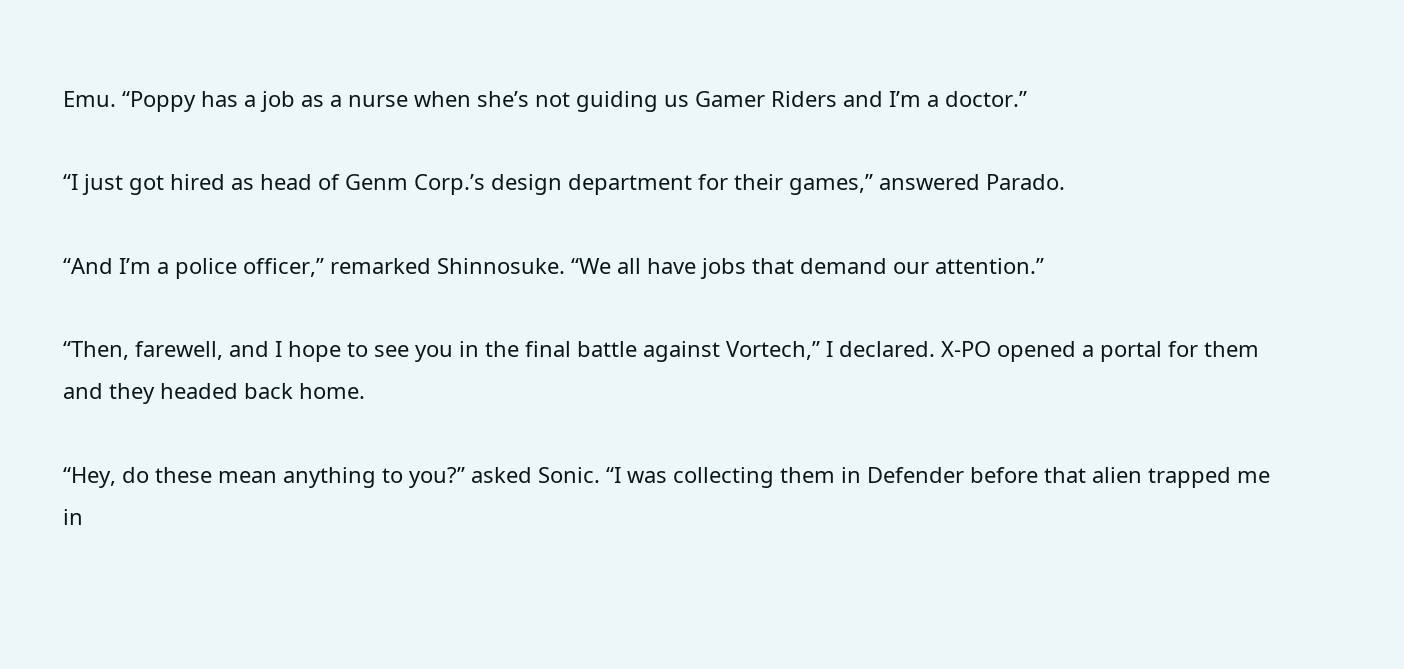Emu. “Poppy has a job as a nurse when she’s not guiding us Gamer Riders and I’m a doctor.”

“I just got hired as head of Genm Corp.’s design department for their games,” answered Parado.

“And I’m a police officer,” remarked Shinnosuke. “We all have jobs that demand our attention.”

“Then, farewell, and I hope to see you in the final battle against Vortech,” I declared. X-PO opened a portal for them and they headed back home.

“Hey, do these mean anything to you?” asked Sonic. “I was collecting them in Defender before that alien trapped me in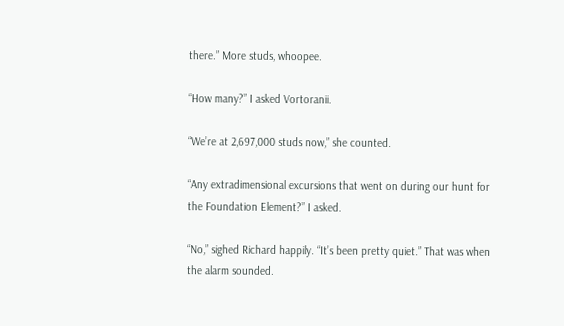there.” More studs, whoopee.

“How many?” I asked Vortoranii.

“We’re at 2,697,000 studs now,” she counted.

“Any extradimensional excursions that went on during our hunt for the Foundation Element?” I asked.

“No,” sighed Richard happily. “It’s been pretty quiet.” That was when the alarm sounded.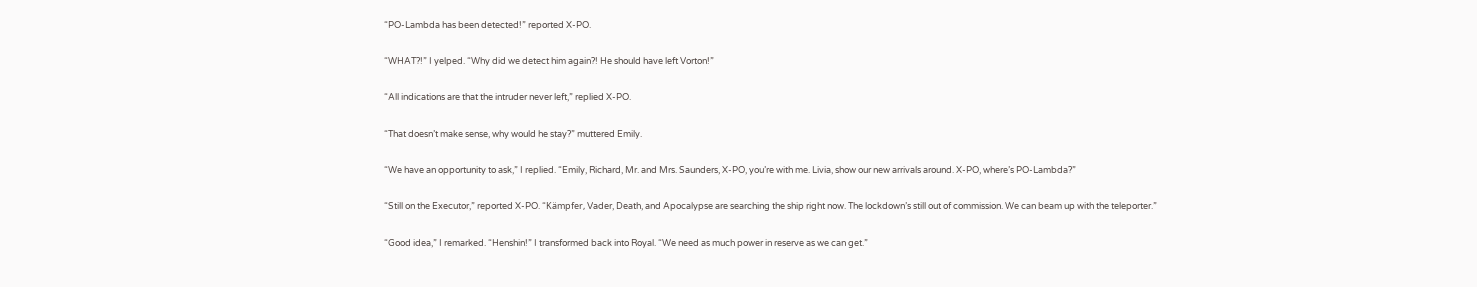“PO-Lambda has been detected!” reported X-PO.

“WHAT?!” I yelped. “Why did we detect him again?! He should have left Vorton!”

“All indications are that the intruder never left,” replied X-PO.

“That doesn’t make sense, why would he stay?” muttered Emily.

“We have an opportunity to ask,” I replied. “Emily, Richard, Mr. and Mrs. Saunders, X-PO, you’re with me. Livia, show our new arrivals around. X-PO, where’s PO-Lambda?”

“Still on the Executor,” reported X-PO. “Kämpfer, Vader, Death, and Apocalypse are searching the ship right now. The lockdown’s still out of commission. We can beam up with the teleporter.”

“Good idea,” I remarked. “Henshin!” I transformed back into Royal. “We need as much power in reserve as we can get.”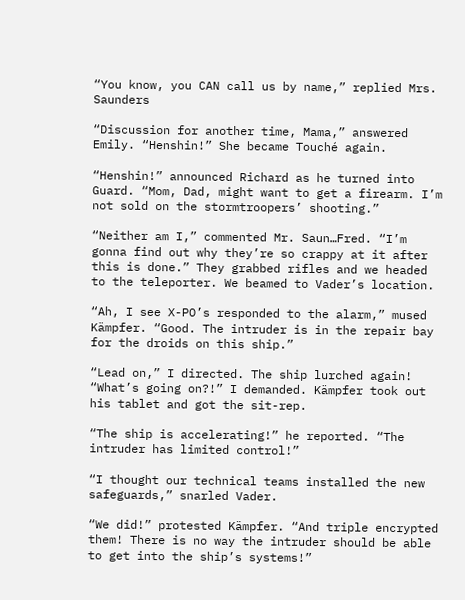“You know, you CAN call us by name,” replied Mrs. Saunders

“Discussion for another time, Mama,” answered Emily. “Henshin!” She became Touché again.

“Henshin!” announced Richard as he turned into Guard. “Mom, Dad, might want to get a firearm. I’m not sold on the stormtroopers’ shooting.”

“Neither am I,” commented Mr. Saun…Fred. “I’m gonna find out why they’re so crappy at it after this is done.” They grabbed rifles and we headed to the teleporter. We beamed to Vader’s location.

“Ah, I see X-PO’s responded to the alarm,” mused Kämpfer. “Good. The intruder is in the repair bay for the droids on this ship.”

“Lead on,” I directed. The ship lurched again! “What’s going on?!” I demanded. Kämpfer took out his tablet and got the sit-rep.

“The ship is accelerating!” he reported. “The intruder has limited control!”

“I thought our technical teams installed the new safeguards,” snarled Vader.

“We did!” protested Kämpfer. “And triple encrypted them! There is no way the intruder should be able to get into the ship’s systems!”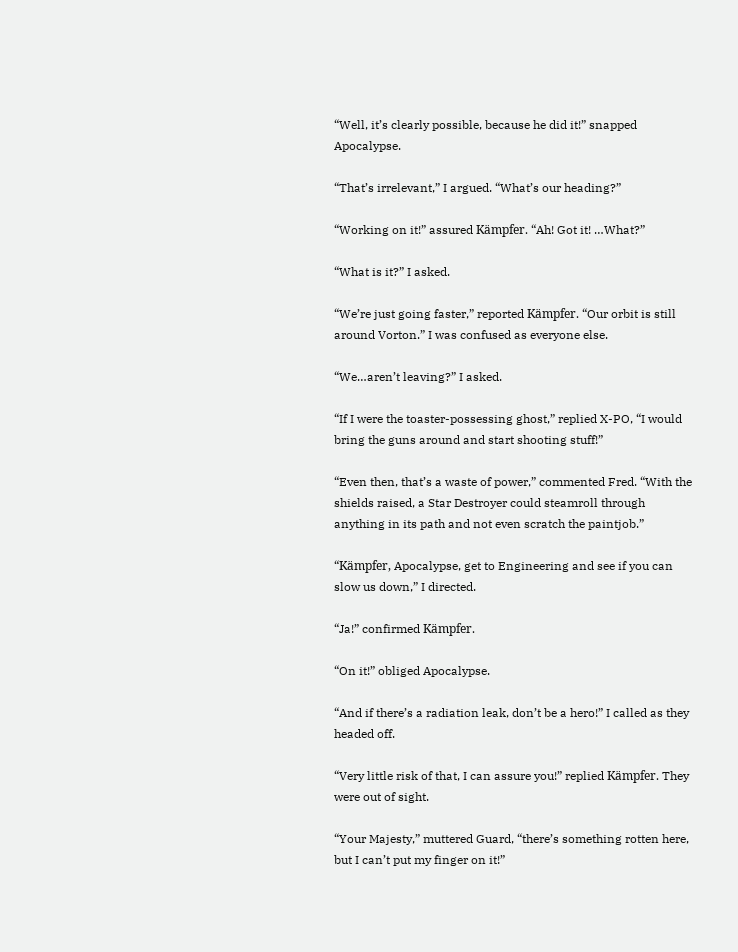“Well, it’s clearly possible, because he did it!” snapped Apocalypse.

“That’s irrelevant,” I argued. “What’s our heading?”

“Working on it!” assured Kämpfer. “Ah! Got it! …What?”

“What is it?” I asked.

“We’re just going faster,” reported Kämpfer. “Our orbit is still around Vorton.” I was confused as everyone else.

“We…aren’t leaving?” I asked.

“If I were the toaster-possessing ghost,” replied X-PO, “I would bring the guns around and start shooting stuff!”

“Even then, that’s a waste of power,” commented Fred. “With the shields raised, a Star Destroyer could steamroll through anything in its path and not even scratch the paintjob.”

“Kämpfer, Apocalypse, get to Engineering and see if you can slow us down,” I directed.

“Ja!” confirmed Kämpfer.

“On it!” obliged Apocalypse.

“And if there’s a radiation leak, don’t be a hero!” I called as they headed off.

“Very little risk of that, I can assure you!” replied Kämpfer. They were out of sight.

“Your Majesty,” muttered Guard, “there’s something rotten here, but I can’t put my finger on it!”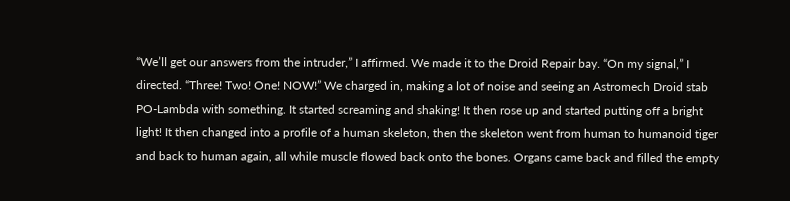“We’ll get our answers from the intruder,” I affirmed. We made it to the Droid Repair bay. “On my signal,” I directed. “Three! Two! One! NOW!” We charged in, making a lot of noise and seeing an Astromech Droid stab PO-Lambda with something. It started screaming and shaking! It then rose up and started putting off a bright light! It then changed into a profile of a human skeleton, then the skeleton went from human to humanoid tiger and back to human again, all while muscle flowed back onto the bones. Organs came back and filled the empty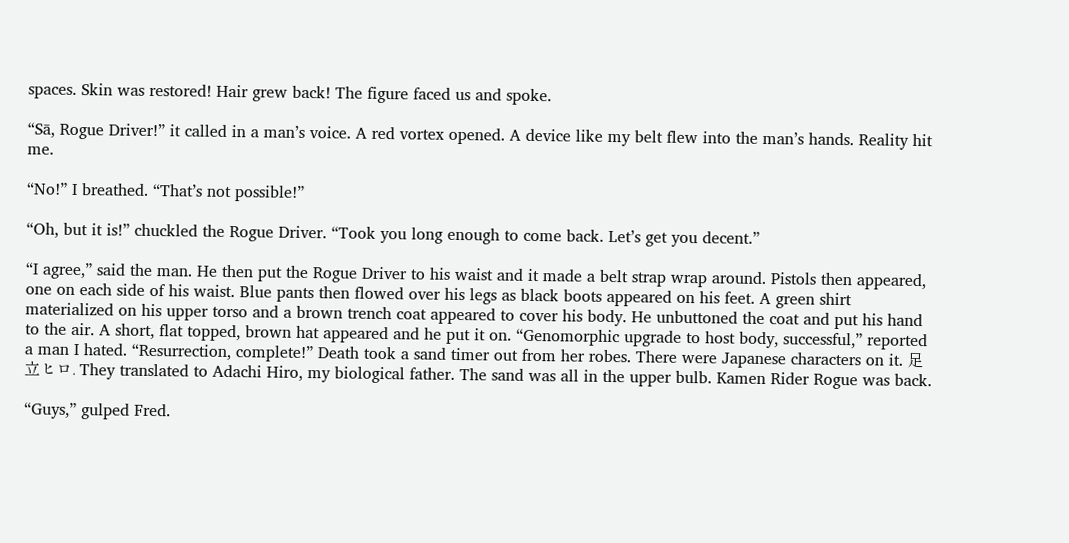spaces. Skin was restored! Hair grew back! The figure faced us and spoke.

“Sā, Rogue Driver!” it called in a man’s voice. A red vortex opened. A device like my belt flew into the man’s hands. Reality hit me.

“No!” I breathed. “That’s not possible!”

“Oh, but it is!” chuckled the Rogue Driver. “Took you long enough to come back. Let’s get you decent.”

“I agree,” said the man. He then put the Rogue Driver to his waist and it made a belt strap wrap around. Pistols then appeared, one on each side of his waist. Blue pants then flowed over his legs as black boots appeared on his feet. A green shirt materialized on his upper torso and a brown trench coat appeared to cover his body. He unbuttoned the coat and put his hand to the air. A short, flat topped, brown hat appeared and he put it on. “Genomorphic upgrade to host body, successful,” reported a man I hated. “Resurrection, complete!” Death took a sand timer out from her robes. There were Japanese characters on it. 足立ヒロ. They translated to Adachi Hiro, my biological father. The sand was all in the upper bulb. Kamen Rider Rogue was back.

“Guys,” gulped Fred.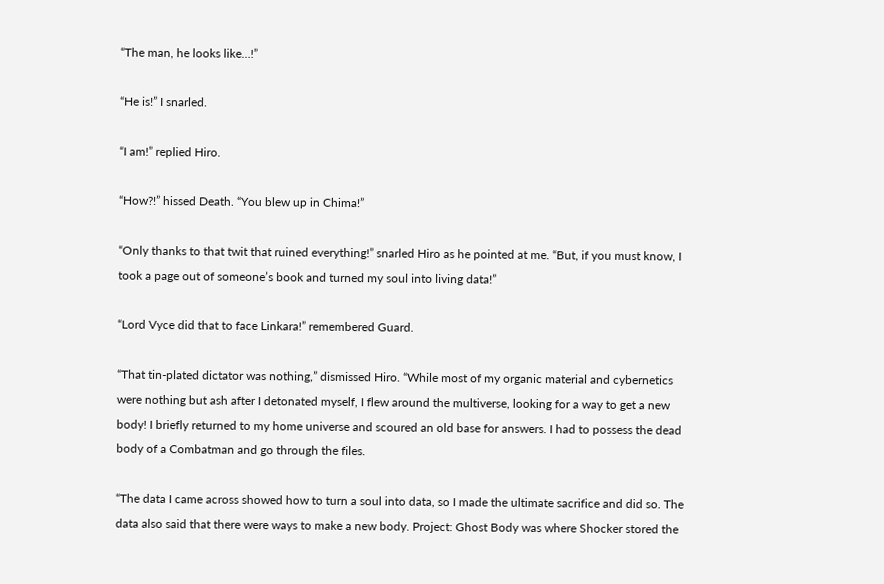“The man, he looks like…!”

“He is!” I snarled.

“I am!” replied Hiro.

“How?!” hissed Death. “You blew up in Chima!”

“Only thanks to that twit that ruined everything!” snarled Hiro as he pointed at me. “But, if you must know, I took a page out of someone’s book and turned my soul into living data!”

“Lord Vyce did that to face Linkara!” remembered Guard.

“That tin-plated dictator was nothing,” dismissed Hiro. “While most of my organic material and cybernetics were nothing but ash after I detonated myself, I flew around the multiverse, looking for a way to get a new body! I briefly returned to my home universe and scoured an old base for answers. I had to possess the dead body of a Combatman and go through the files.

“The data I came across showed how to turn a soul into data, so I made the ultimate sacrifice and did so. The data also said that there were ways to make a new body. Project: Ghost Body was where Shocker stored the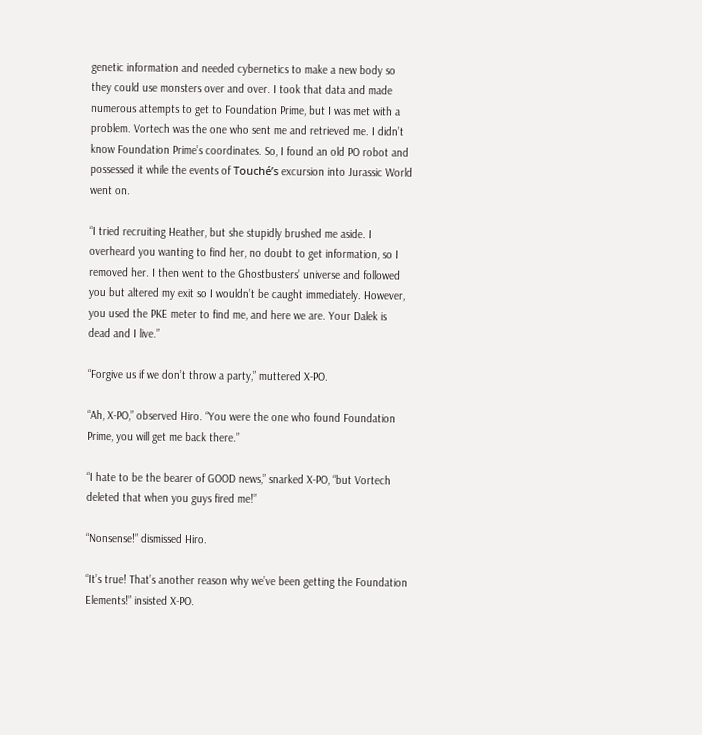genetic information and needed cybernetics to make a new body so they could use monsters over and over. I took that data and made numerous attempts to get to Foundation Prime, but I was met with a problem. Vortech was the one who sent me and retrieved me. I didn’t know Foundation Prime’s coordinates. So, I found an old PO robot and possessed it while the events of Touché’s excursion into Jurassic World went on.

“I tried recruiting Heather, but she stupidly brushed me aside. I overheard you wanting to find her, no doubt to get information, so I removed her. I then went to the Ghostbusters’ universe and followed you but altered my exit so I wouldn’t be caught immediately. However, you used the PKE meter to find me, and here we are. Your Dalek is dead and I live.”

“Forgive us if we don’t throw a party,” muttered X-PO.

“Ah, X-PO,” observed Hiro. “You were the one who found Foundation Prime, you will get me back there.”

“I hate to be the bearer of GOOD news,” snarked X-PO, “but Vortech deleted that when you guys fired me!”

“Nonsense!” dismissed Hiro.

“It’s true! That’s another reason why we’ve been getting the Foundation Elements!” insisted X-PO.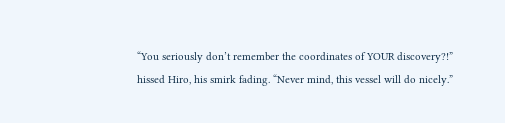“You seriously don’t remember the coordinates of YOUR discovery?!” hissed Hiro, his smirk fading. “Never mind, this vessel will do nicely.”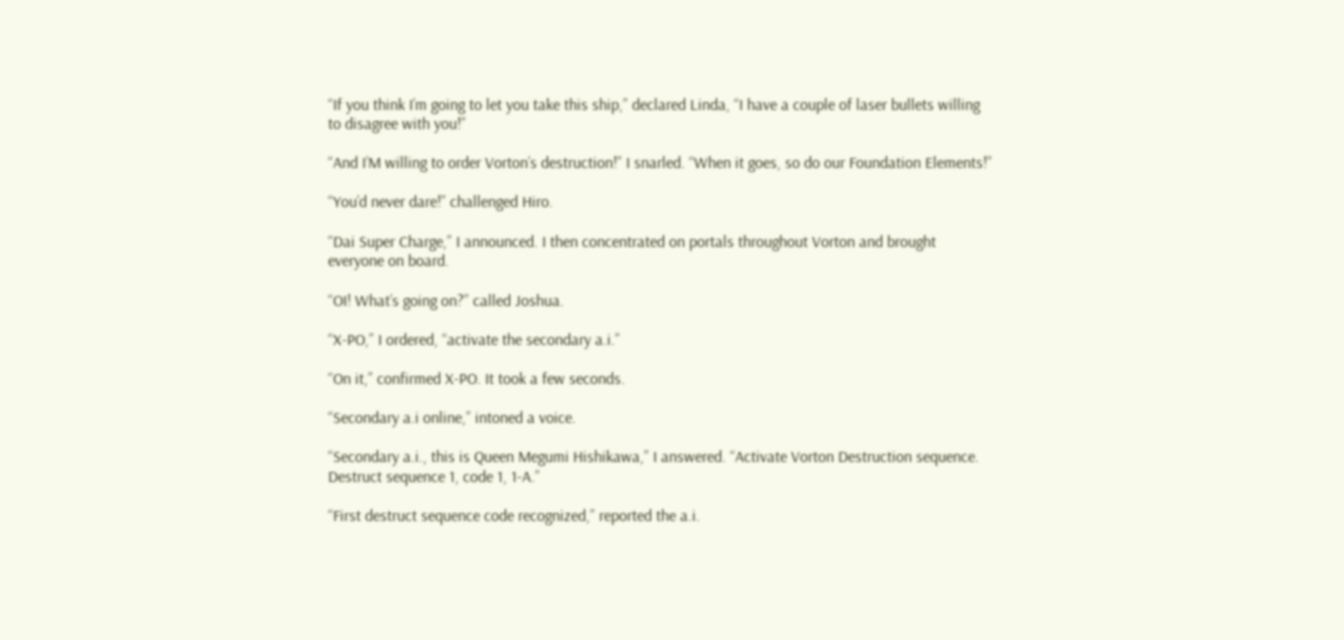“If you think I’m going to let you take this ship,” declared Linda, “I have a couple of laser bullets willing to disagree with you!”

“And I’M willing to order Vorton’s destruction!” I snarled. “When it goes, so do our Foundation Elements!”

“You’d never dare!” challenged Hiro.

“Dai Super Charge,” I announced. I then concentrated on portals throughout Vorton and brought everyone on board.

“OI! What’s going on?” called Joshua.

“X-PO,” I ordered, “activate the secondary a.i.”

“On it,” confirmed X-PO. It took a few seconds.

“Secondary a.i online,” intoned a voice.

“Secondary a.i., this is Queen Megumi Hishikawa,” I answered. “Activate Vorton Destruction sequence. Destruct sequence 1, code 1, 1-A.”

“First destruct sequence code recognized,” reported the a.i.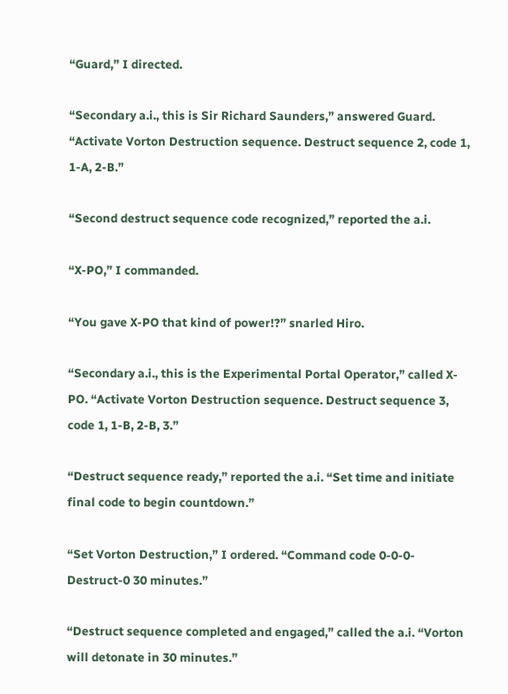“Guard,” I directed.

“Secondary a.i., this is Sir Richard Saunders,” answered Guard. “Activate Vorton Destruction sequence. Destruct sequence 2, code 1, 1-A, 2-B.”

“Second destruct sequence code recognized,” reported the a.i.

“X-PO,” I commanded.

“You gave X-PO that kind of power!?” snarled Hiro.

“Secondary a.i., this is the Experimental Portal Operator,” called X-PO. “Activate Vorton Destruction sequence. Destruct sequence 3, code 1, 1-B, 2-B, 3.”

“Destruct sequence ready,” reported the a.i. “Set time and initiate final code to begin countdown.”

“Set Vorton Destruction,” I ordered. “Command code 0-0-0-Destruct-0 30 minutes.”

“Destruct sequence completed and engaged,” called the a.i. “Vorton will detonate in 30 minutes.”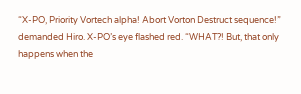“X-PO, Priority Vortech alpha! Abort Vorton Destruct sequence!” demanded Hiro. X-PO’s eye flashed red. “WHAT?! But, that only happens when the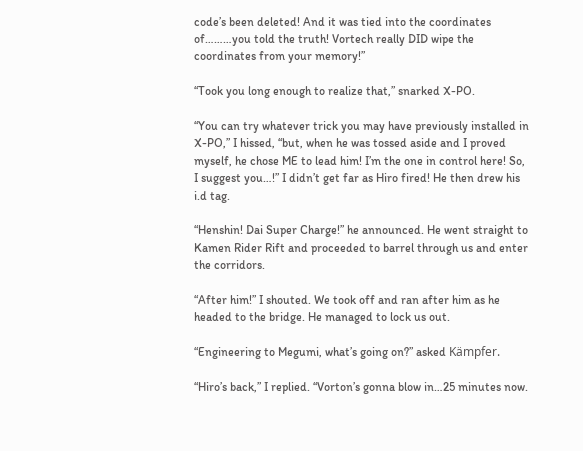code’s been deleted! And it was tied into the coordinates of………you told the truth! Vortech really DID wipe the coordinates from your memory!”

“Took you long enough to realize that,” snarked X-PO.

“You can try whatever trick you may have previously installed in X-PO,” I hissed, “but, when he was tossed aside and I proved myself, he chose ME to lead him! I’m the one in control here! So, I suggest you…!” I didn’t get far as Hiro fired! He then drew his i.d tag.

“Henshin! Dai Super Charge!” he announced. He went straight to Kamen Rider Rift and proceeded to barrel through us and enter the corridors.

“After him!” I shouted. We took off and ran after him as he headed to the bridge. He managed to lock us out.

“Engineering to Megumi, what’s going on?” asked Kämpfer.

“Hiro’s back,” I replied. “Vorton’s gonna blow in…25 minutes now.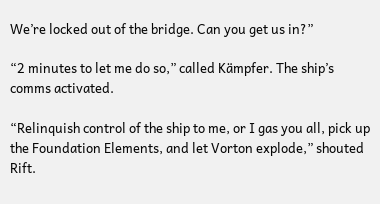We’re locked out of the bridge. Can you get us in?”

“2 minutes to let me do so,” called Kämpfer. The ship’s comms activated.

“Relinquish control of the ship to me, or I gas you all, pick up the Foundation Elements, and let Vorton explode,” shouted Rift.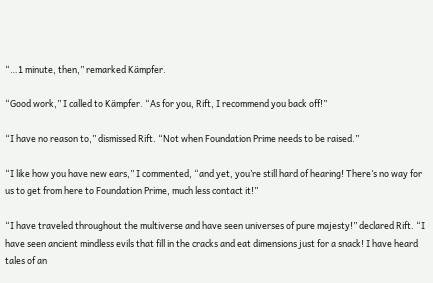“…1 minute, then,” remarked Kämpfer.

“Good work,” I called to Kämpfer. “As for you, Rift, I recommend you back off!”

“I have no reason to,” dismissed Rift. “Not when Foundation Prime needs to be raised.”

“I like how you have new ears,” I commented, “and yet, you’re still hard of hearing! There’s no way for us to get from here to Foundation Prime, much less contact it!”

“I have traveled throughout the multiverse and have seen universes of pure majesty!” declared Rift. “I have seen ancient mindless evils that fill in the cracks and eat dimensions just for a snack! I have heard tales of an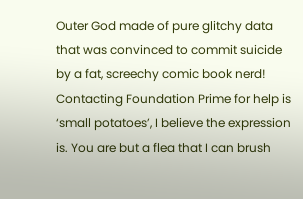Outer God made of pure glitchy data that was convinced to commit suicide by a fat, screechy comic book nerd! Contacting Foundation Prime for help is ‘small potatoes’, I believe the expression is. You are but a flea that I can brush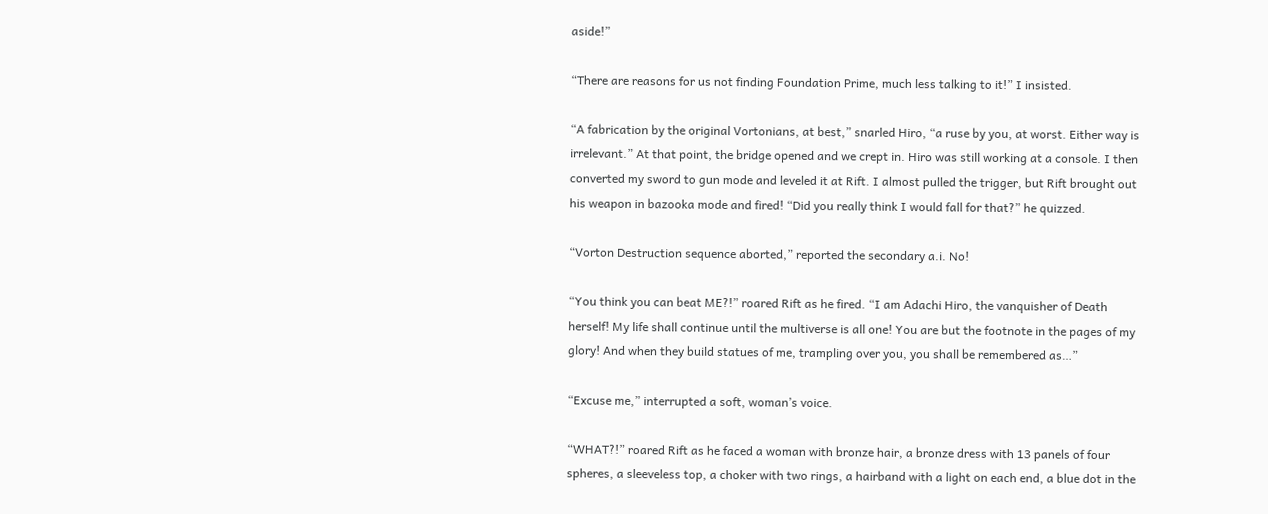aside!”

“There are reasons for us not finding Foundation Prime, much less talking to it!” I insisted.

“A fabrication by the original Vortonians, at best,” snarled Hiro, “a ruse by you, at worst. Either way is irrelevant.” At that point, the bridge opened and we crept in. Hiro was still working at a console. I then converted my sword to gun mode and leveled it at Rift. I almost pulled the trigger, but Rift brought out his weapon in bazooka mode and fired! “Did you really think I would fall for that?” he quizzed.

“Vorton Destruction sequence aborted,” reported the secondary a.i. No!

“You think you can beat ME?!” roared Rift as he fired. “I am Adachi Hiro, the vanquisher of Death herself! My life shall continue until the multiverse is all one! You are but the footnote in the pages of my glory! And when they build statues of me, trampling over you, you shall be remembered as…”

“Excuse me,” interrupted a soft, woman’s voice.

“WHAT?!” roared Rift as he faced a woman with bronze hair, a bronze dress with 13 panels of four spheres, a sleeveless top, a choker with two rings, a hairband with a light on each end, a blue dot in the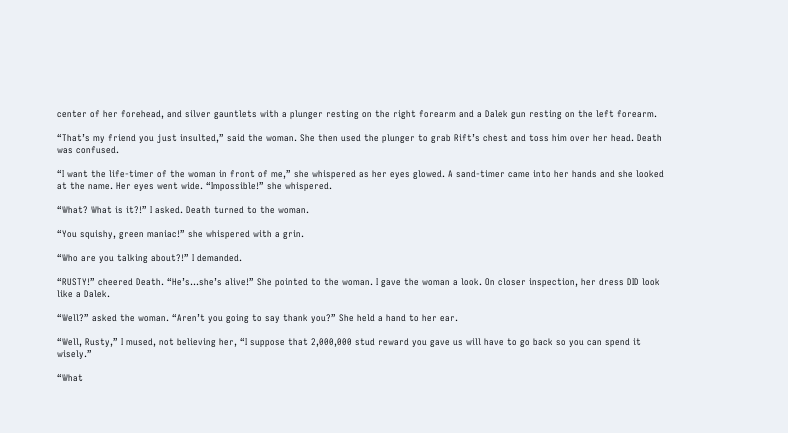center of her forehead, and silver gauntlets with a plunger resting on the right forearm and a Dalek gun resting on the left forearm.

“That’s my friend you just insulted,” said the woman. She then used the plunger to grab Rift’s chest and toss him over her head. Death was confused.

“I want the life-timer of the woman in front of me,” she whispered as her eyes glowed. A sand-timer came into her hands and she looked at the name. Her eyes went wide. “Impossible!” she whispered.

“What? What is it?!” I asked. Death turned to the woman.

“You squishy, green maniac!” she whispered with a grin.

“Who are you talking about?!” I demanded.

“RUSTY!” cheered Death. “He’s…she’s alive!” She pointed to the woman. I gave the woman a look. On closer inspection, her dress DID look like a Dalek.

“Well?” asked the woman. “Aren’t you going to say thank you?” She held a hand to her ear.

“Well, Rusty,” I mused, not believing her, “I suppose that 2,000,000 stud reward you gave us will have to go back so you can spend it wisely.”

“What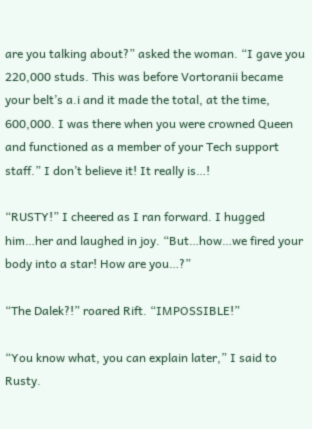are you talking about?” asked the woman. “I gave you 220,000 studs. This was before Vortoranii became your belt’s a.i and it made the total, at the time, 600,000. I was there when you were crowned Queen and functioned as a member of your Tech support staff.” I don’t believe it! It really is…!

“RUSTY!” I cheered as I ran forward. I hugged him…her and laughed in joy. “But…how…we fired your body into a star! How are you…?”

“The Dalek?!” roared Rift. “IMPOSSIBLE!”

“You know what, you can explain later,” I said to Rusty.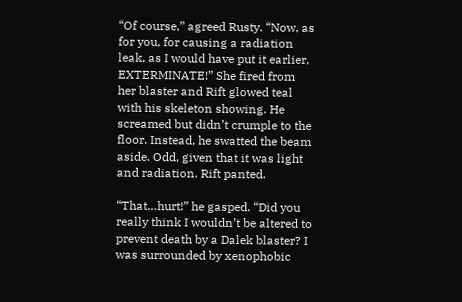“Of course,” agreed Rusty. “Now, as for you, for causing a radiation leak, as I would have put it earlier, EXTERMINATE!” She fired from her blaster and Rift glowed teal with his skeleton showing. He screamed but didn’t crumple to the floor. Instead, he swatted the beam aside. Odd, given that it was light and radiation. Rift panted.

“That…hurt!” he gasped. “Did you really think I wouldn’t be altered to prevent death by a Dalek blaster? I was surrounded by xenophobic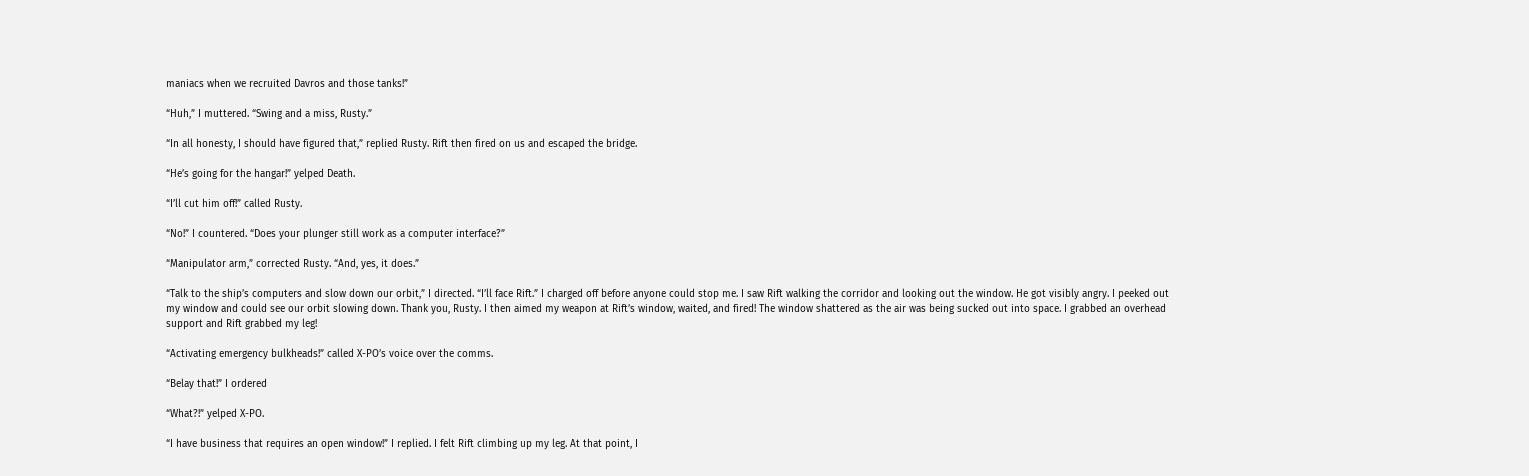maniacs when we recruited Davros and those tanks!”

“Huh,” I muttered. “Swing and a miss, Rusty.”

“In all honesty, I should have figured that,” replied Rusty. Rift then fired on us and escaped the bridge.

“He’s going for the hangar!” yelped Death.

“I’ll cut him off!” called Rusty.

“No!” I countered. “Does your plunger still work as a computer interface?”

“Manipulator arm,” corrected Rusty. “And, yes, it does.”

“Talk to the ship’s computers and slow down our orbit,” I directed. “I’ll face Rift.” I charged off before anyone could stop me. I saw Rift walking the corridor and looking out the window. He got visibly angry. I peeked out my window and could see our orbit slowing down. Thank you, Rusty. I then aimed my weapon at Rift’s window, waited, and fired! The window shattered as the air was being sucked out into space. I grabbed an overhead support and Rift grabbed my leg!

“Activating emergency bulkheads!” called X-PO’s voice over the comms.

“Belay that!” I ordered

“What?!” yelped X-PO.

“I have business that requires an open window!” I replied. I felt Rift climbing up my leg. At that point, I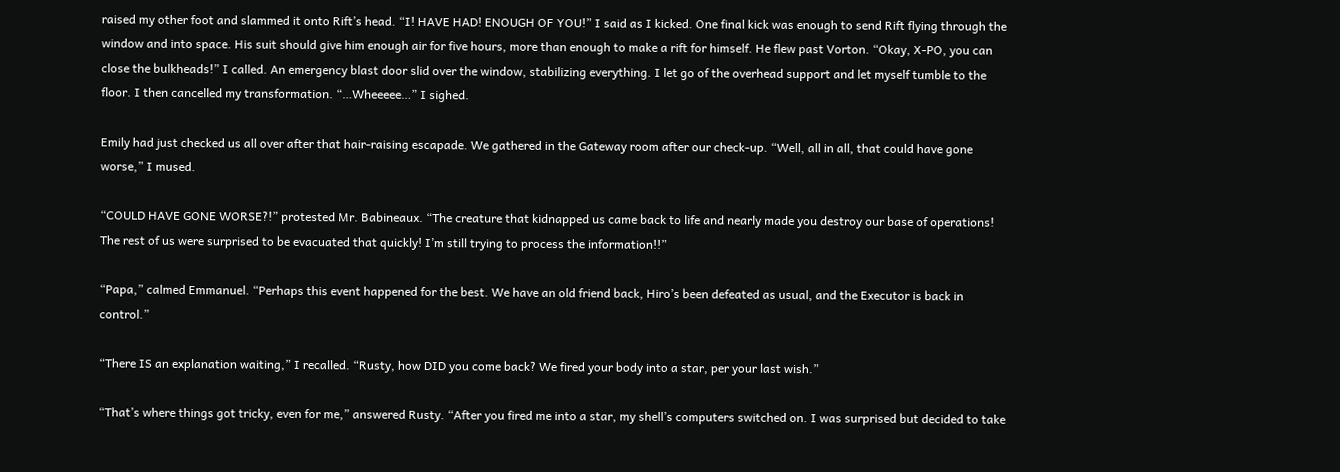raised my other foot and slammed it onto Rift’s head. “I! HAVE HAD! ENOUGH OF YOU!” I said as I kicked. One final kick was enough to send Rift flying through the window and into space. His suit should give him enough air for five hours, more than enough to make a rift for himself. He flew past Vorton. “Okay, X-PO, you can close the bulkheads!” I called. An emergency blast door slid over the window, stabilizing everything. I let go of the overhead support and let myself tumble to the floor. I then cancelled my transformation. “…Wheeeee…” I sighed.

Emily had just checked us all over after that hair-raising escapade. We gathered in the Gateway room after our check-up. “Well, all in all, that could have gone worse,” I mused.

“COULD HAVE GONE WORSE?!” protested Mr. Babineaux. “The creature that kidnapped us came back to life and nearly made you destroy our base of operations! The rest of us were surprised to be evacuated that quickly! I’m still trying to process the information!!”

“Papa,” calmed Emmanuel. “Perhaps this event happened for the best. We have an old friend back, Hiro’s been defeated as usual, and the Executor is back in control.”

“There IS an explanation waiting,” I recalled. “Rusty, how DID you come back? We fired your body into a star, per your last wish.”

“That’s where things got tricky, even for me,” answered Rusty. “After you fired me into a star, my shell’s computers switched on. I was surprised but decided to take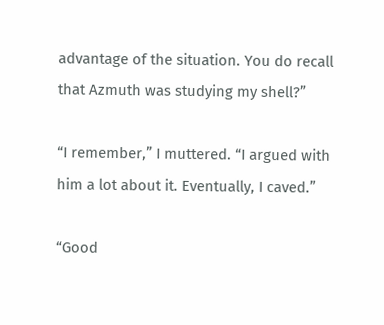advantage of the situation. You do recall that Azmuth was studying my shell?”

“I remember,” I muttered. “I argued with him a lot about it. Eventually, I caved.”

“Good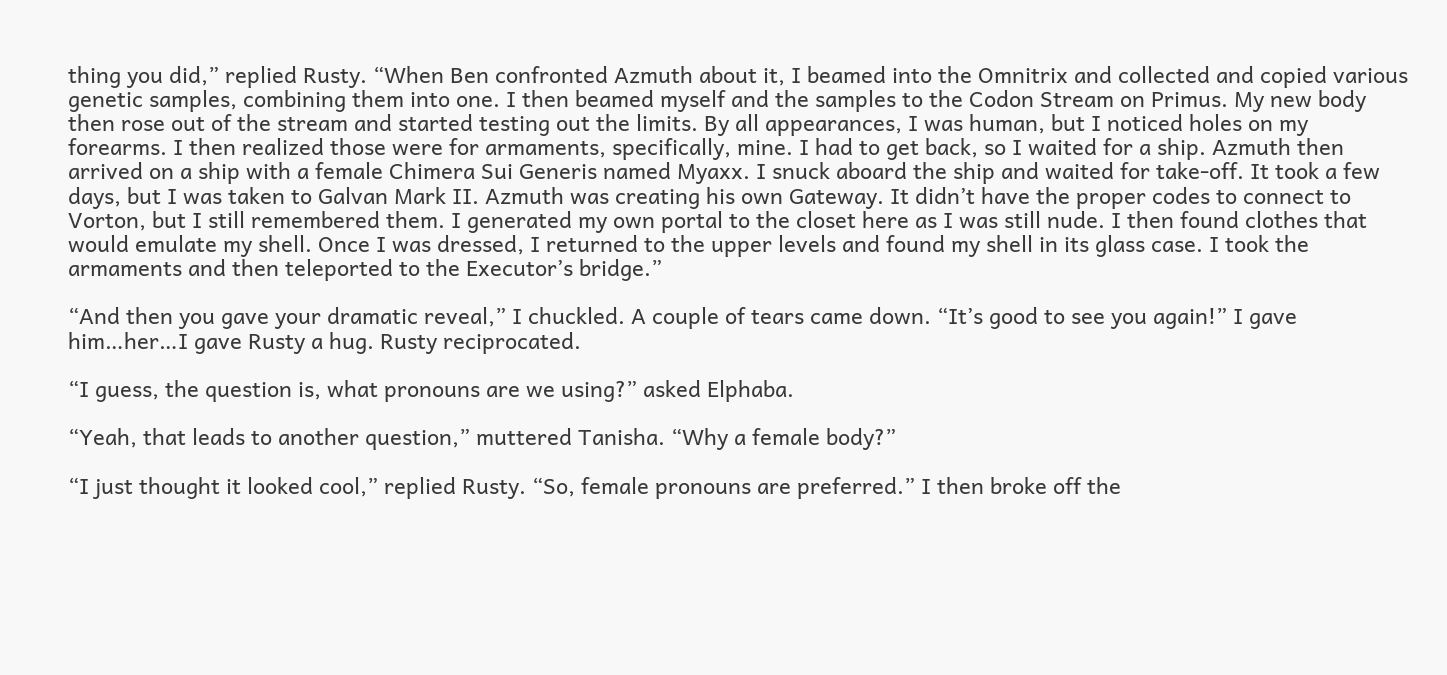thing you did,” replied Rusty. “When Ben confronted Azmuth about it, I beamed into the Omnitrix and collected and copied various genetic samples, combining them into one. I then beamed myself and the samples to the Codon Stream on Primus. My new body then rose out of the stream and started testing out the limits. By all appearances, I was human, but I noticed holes on my forearms. I then realized those were for armaments, specifically, mine. I had to get back, so I waited for a ship. Azmuth then arrived on a ship with a female Chimera Sui Generis named Myaxx. I snuck aboard the ship and waited for take-off. It took a few days, but I was taken to Galvan Mark II. Azmuth was creating his own Gateway. It didn’t have the proper codes to connect to Vorton, but I still remembered them. I generated my own portal to the closet here as I was still nude. I then found clothes that would emulate my shell. Once I was dressed, I returned to the upper levels and found my shell in its glass case. I took the armaments and then teleported to the Executor’s bridge.”

“And then you gave your dramatic reveal,” I chuckled. A couple of tears came down. “It’s good to see you again!” I gave him…her…I gave Rusty a hug. Rusty reciprocated.

“I guess, the question is, what pronouns are we using?” asked Elphaba.

“Yeah, that leads to another question,” muttered Tanisha. “Why a female body?”

“I just thought it looked cool,” replied Rusty. “So, female pronouns are preferred.” I then broke off the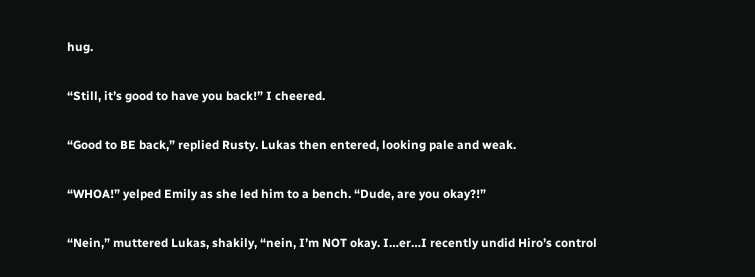hug.

“Still, it’s good to have you back!” I cheered.

“Good to BE back,” replied Rusty. Lukas then entered, looking pale and weak.

“WHOA!” yelped Emily as she led him to a bench. “Dude, are you okay?!”

“Nein,” muttered Lukas, shakily, “nein, I’m NOT okay. I…er…I recently undid Hiro’s control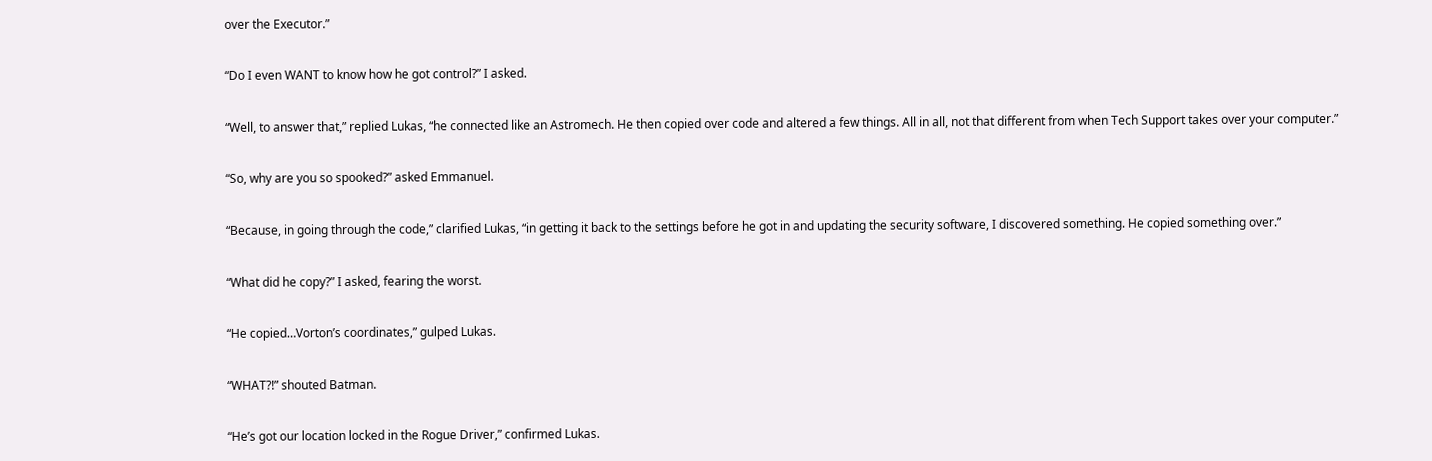over the Executor.”

“Do I even WANT to know how he got control?” I asked.

“Well, to answer that,” replied Lukas, “he connected like an Astromech. He then copied over code and altered a few things. All in all, not that different from when Tech Support takes over your computer.”

“So, why are you so spooked?” asked Emmanuel.

“Because, in going through the code,” clarified Lukas, “in getting it back to the settings before he got in and updating the security software, I discovered something. He copied something over.”

“What did he copy?” I asked, fearing the worst.

“He copied…Vorton’s coordinates,” gulped Lukas.

“WHAT?!” shouted Batman.

“He’s got our location locked in the Rogue Driver,” confirmed Lukas.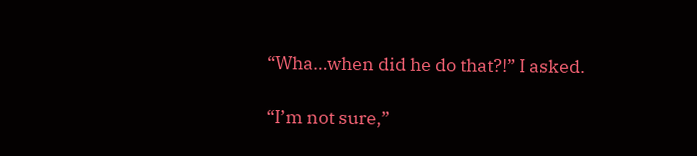“Wha…when did he do that?!” I asked.

“I’m not sure,”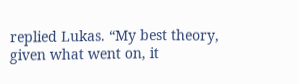replied Lukas. “My best theory, given what went on, it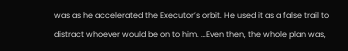was as he accelerated the Executor’s orbit. He used it as a false trail to distract whoever would be on to him. …Even then, the whole plan was,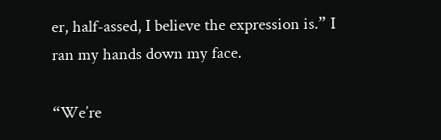er, half-assed, I believe the expression is.” I ran my hands down my face.

“We’re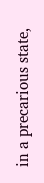in a precarious state,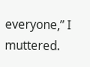everyone,” I muttered.